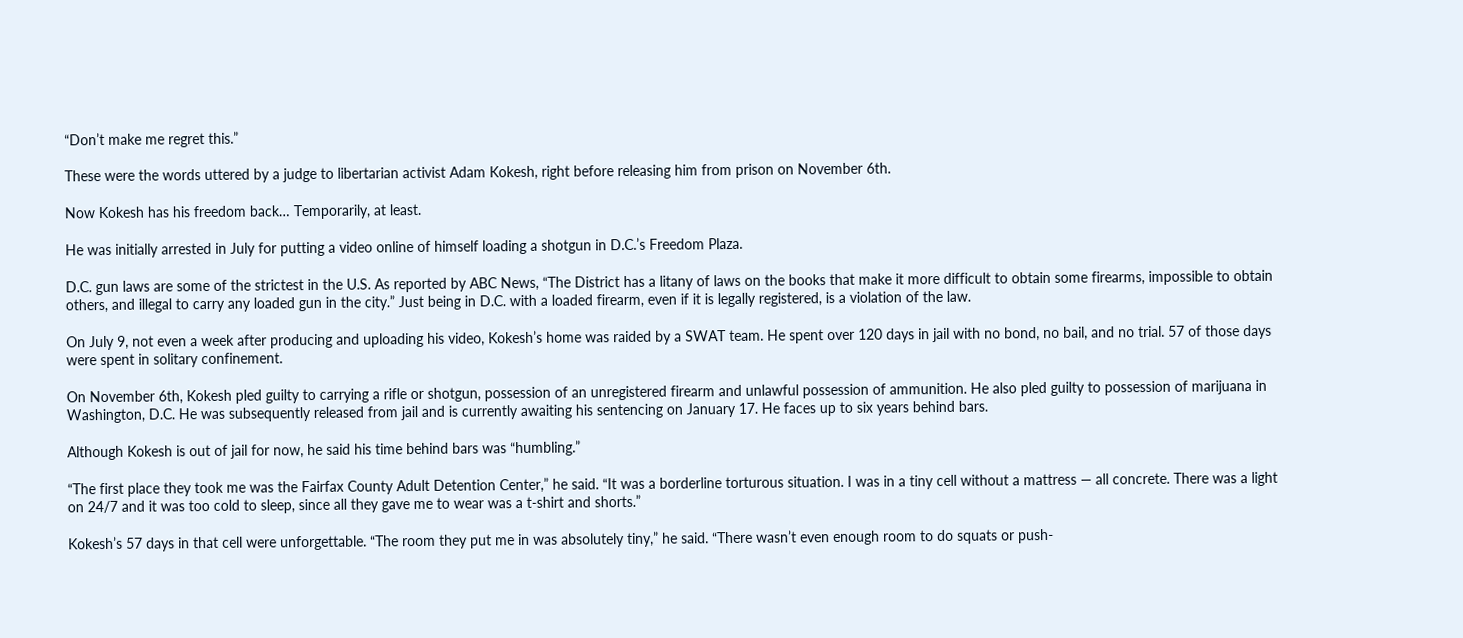“Don’t make me regret this.”

These were the words uttered by a judge to libertarian activist Adam Kokesh, right before releasing him from prison on November 6th.

Now Kokesh has his freedom back… Temporarily, at least.

He was initially arrested in July for putting a video online of himself loading a shotgun in D.C.’s Freedom Plaza.

D.C. gun laws are some of the strictest in the U.S. As reported by ABC News, “The District has a litany of laws on the books that make it more difficult to obtain some firearms, impossible to obtain others, and illegal to carry any loaded gun in the city.” Just being in D.C. with a loaded firearm, even if it is legally registered, is a violation of the law.

On July 9, not even a week after producing and uploading his video, Kokesh’s home was raided by a SWAT team. He spent over 120 days in jail with no bond, no bail, and no trial. 57 of those days were spent in solitary confinement.

On November 6th, Kokesh pled guilty to carrying a rifle or shotgun, possession of an unregistered firearm and unlawful possession of ammunition. He also pled guilty to possession of marijuana in Washington, D.C. He was subsequently released from jail and is currently awaiting his sentencing on January 17. He faces up to six years behind bars.

Although Kokesh is out of jail for now, he said his time behind bars was “humbling.”

“The first place they took me was the Fairfax County Adult Detention Center,” he said. “It was a borderline torturous situation. I was in a tiny cell without a mattress — all concrete. There was a light on 24/7 and it was too cold to sleep, since all they gave me to wear was a t-shirt and shorts.”

Kokesh’s 57 days in that cell were unforgettable. “The room they put me in was absolutely tiny,” he said. “There wasn’t even enough room to do squats or push-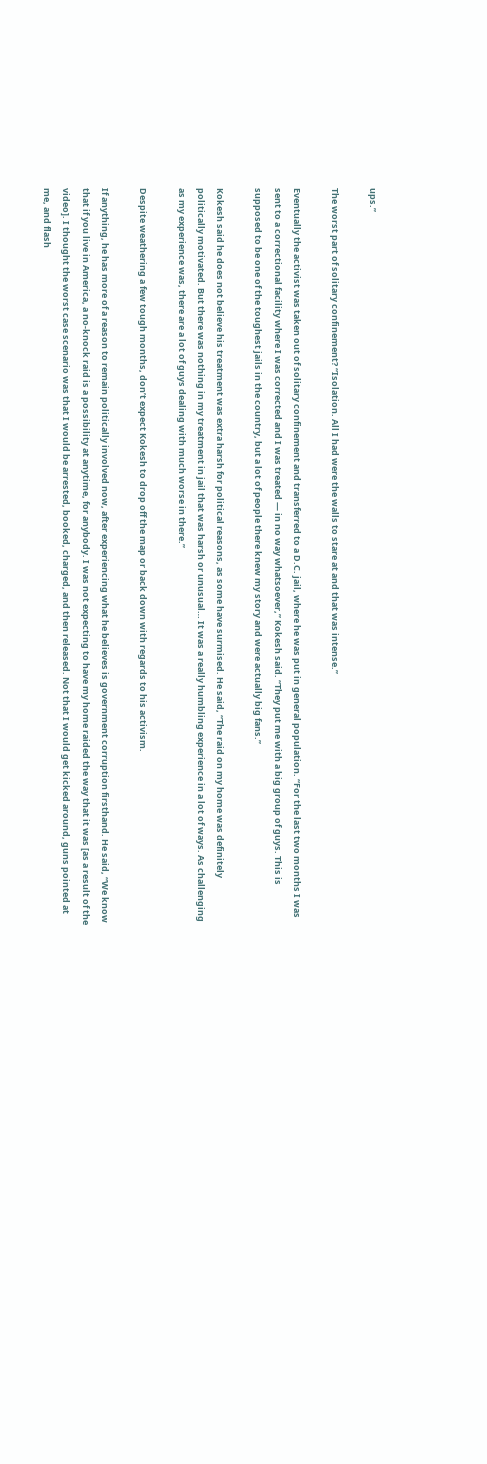ups.”

The worst part of solitary confinement? “Isolation. All I had were the walls to stare at and that was intense.”

Eventually the activist was taken out of solitary confinement and transferred to a D.C. jail, where he was put in general population. “For the last two months I was sent to a correctional facility where I was corrected and I was treated — in no way whatsoever,” Kokesh said. “They put me with a big group of guys. This is supposed to be one of the toughest jails in the country, but a lot of people there knew my story and were actually big fans.”

Kokesh said he does not believe his treatment was extra harsh for political reasons, as some have surmised. He said, “The raid on my home was definitely politically motivated. But there was nothing in my treatment in jail that was harsh or unusual… It was a really humbling experience in a lot of ways. As challenging as my experience was, there are a lot of guys dealing with much worse in there.”

Despite weathering a few tough months, don’t expect Kokesh to drop off the map or back down with regards to his activism.

If anything, he has more of a reason to remain politically involved now, after experiencing what he believes is government corruption firsthand. He said, “We know that if you live in America, a no-knock raid is a possibility at anytime, for anybody. I was not expecting to have my home raided the way that it was [as a result of the video]. I thought the worst case scenario was that I would be arrested, booked, charged, and then released. Not that I would get kicked around, guns pointed at me, and flash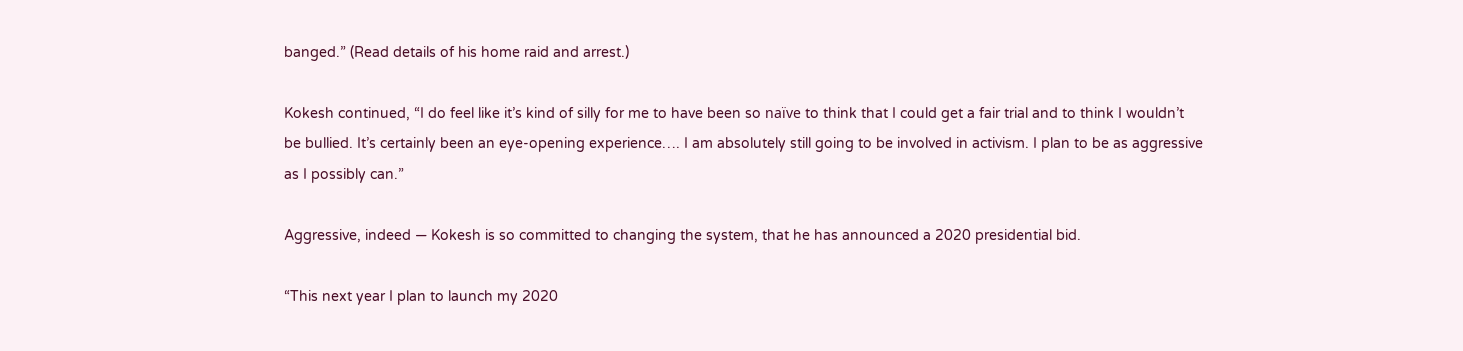banged.” (Read details of his home raid and arrest.)

Kokesh continued, “I do feel like it’s kind of silly for me to have been so naïve to think that I could get a fair trial and to think I wouldn’t be bullied. It’s certainly been an eye-opening experience…. I am absolutely still going to be involved in activism. I plan to be as aggressive as I possibly can.”

Aggressive, indeed — Kokesh is so committed to changing the system, that he has announced a 2020 presidential bid.

“This next year I plan to launch my 2020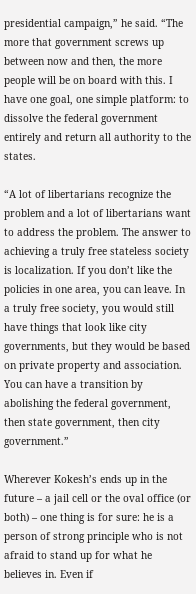presidential campaign,” he said. “The more that government screws up between now and then, the more people will be on board with this. I have one goal, one simple platform: to dissolve the federal government entirely and return all authority to the states.

“A lot of libertarians recognize the problem and a lot of libertarians want to address the problem. The answer to achieving a truly free stateless society is localization. If you don’t like the policies in one area, you can leave. In a truly free society, you would still have things that look like city governments, but they would be based on private property and association. You can have a transition by abolishing the federal government, then state government, then city government.”

Wherever Kokesh’s ends up in the future – a jail cell or the oval office (or both) – one thing is for sure: he is a person of strong principle who is not afraid to stand up for what he believes in. Even if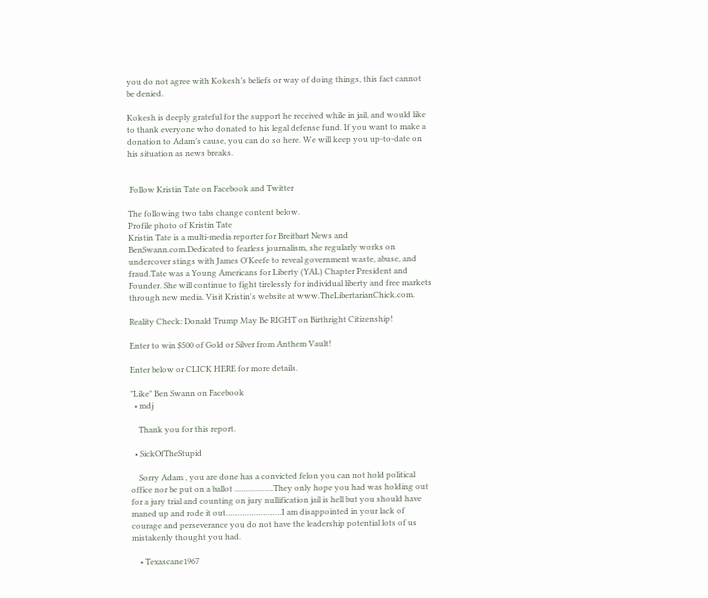you do not agree with Kokesh’s beliefs or way of doing things, this fact cannot be denied.

Kokesh is deeply grateful for the support he received while in jail, and would like to thank everyone who donated to his legal defense fund. If you want to make a donation to Adam’s cause, you can do so here. We will keep you up-to-date on his situation as news breaks.


 Follow Kristin Tate on Facebook and Twitter

The following two tabs change content below.
Profile photo of Kristin Tate
Kristin Tate is a multi-media reporter for Breitbart News and BenSwann.com.Dedicated to fearless journalism, she regularly works on undercover stings with James O'Keefe to reveal government waste, abuse, and fraud.Tate was a Young Americans for Liberty (YAL) Chapter President and Founder. She will continue to fight tirelessly for individual liberty and free markets through new media. Visit Kristin's website at www.TheLibertarianChick.com.

Reality Check: Donald Trump May Be RIGHT on Birthright Citizenship!

Enter to win $500 of Gold or Silver from Anthem Vault!

Enter below or CLICK HERE for more details.

"Like" Ben Swann on Facebook
  • mdj

    Thank you for this report.

  • SickOfTheStupid

    Sorry Adam , you are done has a convicted felon you can not hold political office nor be put on a ballot ……………..They only hope you had was holding out for a jury trial and counting on jury nullification jail is hell but you should have maned up and rode it out……………………I am disappointed in your lack of courage and perseverance you do not have the leadership potential lots of us mistakenly thought you had.

    • Texascane1967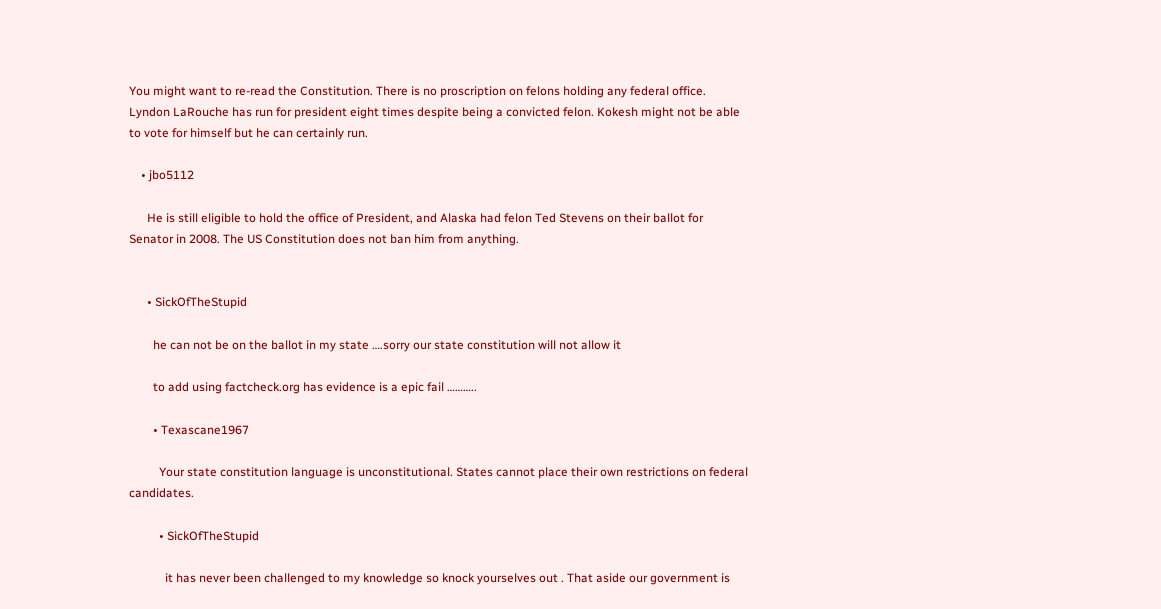You might want to re-read the Constitution. There is no proscription on felons holding any federal office. Lyndon LaRouche has run for president eight times despite being a convicted felon. Kokesh might not be able to vote for himself but he can certainly run.

    • jbo5112

      He is still eligible to hold the office of President, and Alaska had felon Ted Stevens on their ballot for Senator in 2008. The US Constitution does not ban him from anything.


      • SickOfTheStupid

        he can not be on the ballot in my state ….sorry our state constitution will not allow it

        to add using factcheck.org has evidence is a epic fail ………..

        • Texascane1967

          Your state constitution language is unconstitutional. States cannot place their own restrictions on federal candidates.

          • SickOfTheStupid

            it has never been challenged to my knowledge so knock yourselves out . That aside our government is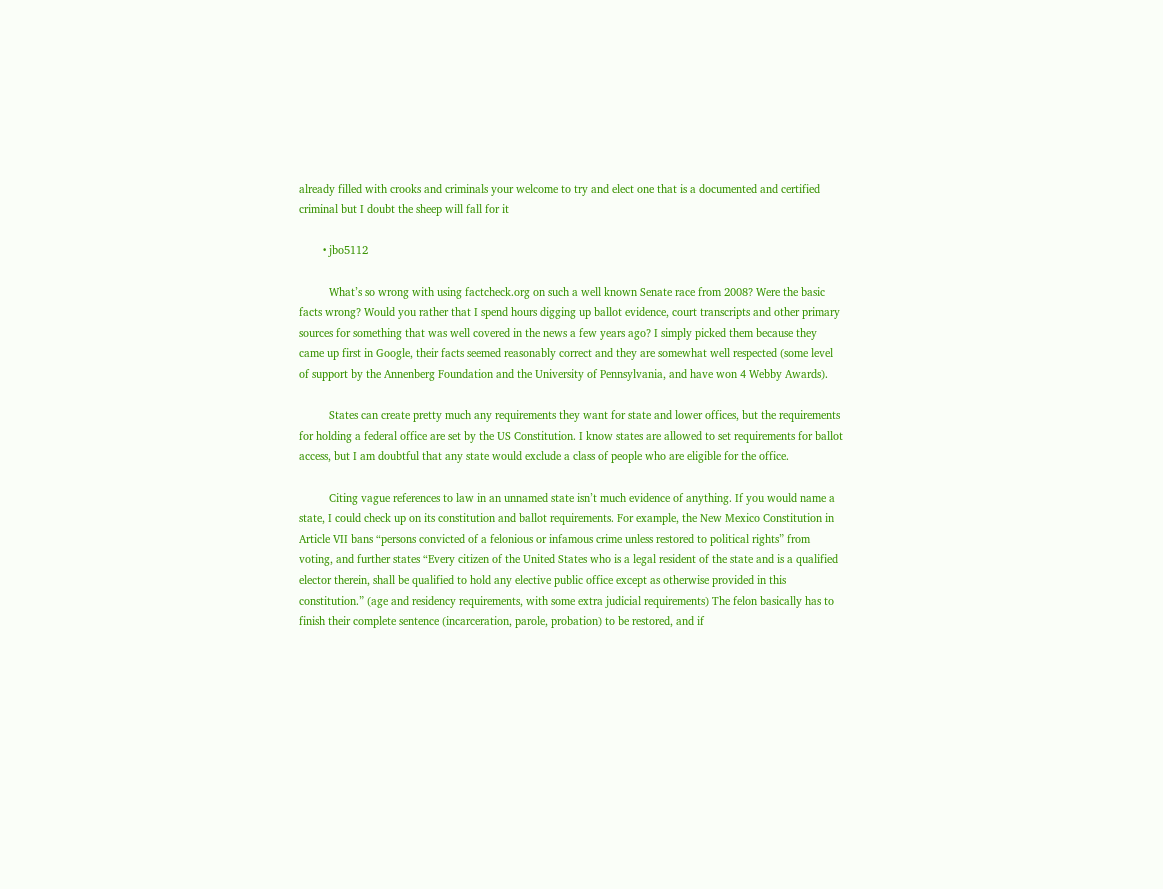already filled with crooks and criminals your welcome to try and elect one that is a documented and certified criminal but I doubt the sheep will fall for it

        • jbo5112

          What’s so wrong with using factcheck.org on such a well known Senate race from 2008? Were the basic facts wrong? Would you rather that I spend hours digging up ballot evidence, court transcripts and other primary sources for something that was well covered in the news a few years ago? I simply picked them because they came up first in Google, their facts seemed reasonably correct and they are somewhat well respected (some level of support by the Annenberg Foundation and the University of Pennsylvania, and have won 4 Webby Awards).

          States can create pretty much any requirements they want for state and lower offices, but the requirements for holding a federal office are set by the US Constitution. I know states are allowed to set requirements for ballot access, but I am doubtful that any state would exclude a class of people who are eligible for the office.

          Citing vague references to law in an unnamed state isn’t much evidence of anything. If you would name a state, I could check up on its constitution and ballot requirements. For example, the New Mexico Constitution in Article VII bans “persons convicted of a felonious or infamous crime unless restored to political rights” from voting, and further states “Every citizen of the United States who is a legal resident of the state and is a qualified elector therein, shall be qualified to hold any elective public office except as otherwise provided in this constitution.” (age and residency requirements, with some extra judicial requirements) The felon basically has to finish their complete sentence (incarceration, parole, probation) to be restored, and if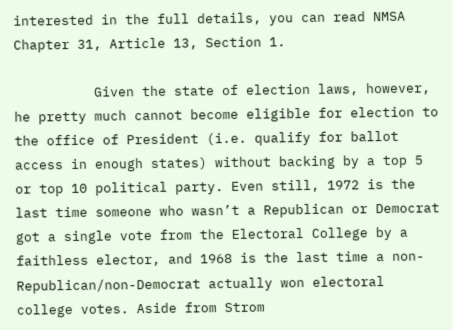interested in the full details, you can read NMSA Chapter 31, Article 13, Section 1.

          Given the state of election laws, however, he pretty much cannot become eligible for election to the office of President (i.e. qualify for ballot access in enough states) without backing by a top 5 or top 10 political party. Even still, 1972 is the last time someone who wasn’t a Republican or Democrat got a single vote from the Electoral College by a faithless elector, and 1968 is the last time a non-Republican/non-Democrat actually won electoral college votes. Aside from Strom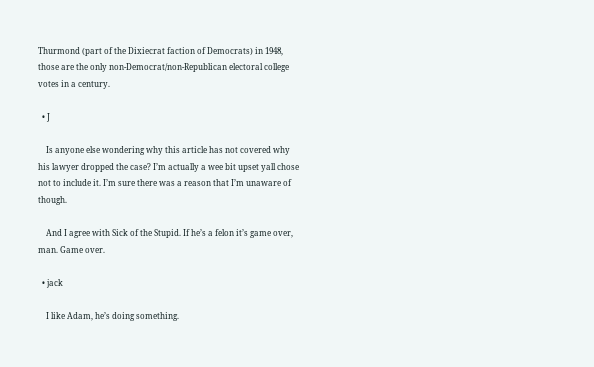Thurmond (part of the Dixiecrat faction of Democrats) in 1948, those are the only non-Democrat/non-Republican electoral college votes in a century.

  • J

    Is anyone else wondering why this article has not covered why his lawyer dropped the case? I’m actually a wee bit upset yall chose not to include it. I’m sure there was a reason that I’m unaware of though.

    And I agree with Sick of the Stupid. If he’s a felon it’s game over, man. Game over.

  • jack

    I like Adam, he’s doing something.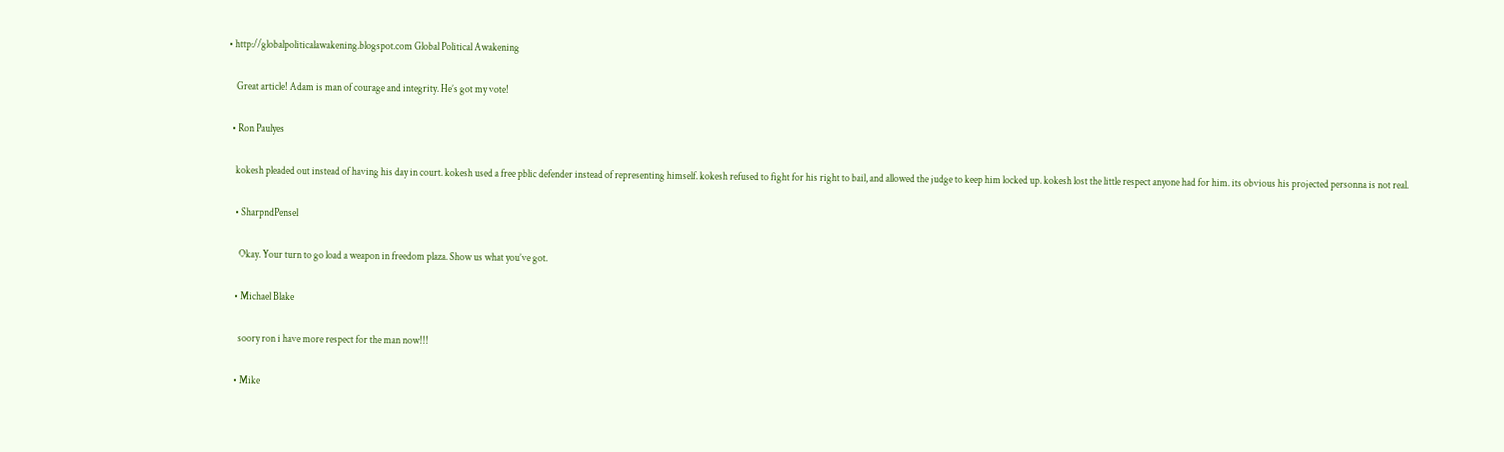• http://globalpoliticalawakening.blogspot.com Global Political Awakening

    Great article! Adam is man of courage and integrity. He’s got my vote!

  • Ron Paulyes

    kokesh pleaded out instead of having his day in court. kokesh used a free pblic defender instead of representing himself. kokesh refused to fight for his right to bail, and allowed the judge to keep him locked up. kokesh lost the little respect anyone had for him. its obvious his projected personna is not real.

    • SharpndPensel

      Okay. Your turn to go load a weapon in freedom plaza. Show us what you’ve got.

    • Michael Blake

      soory ron i have more respect for the man now!!!

    • Mike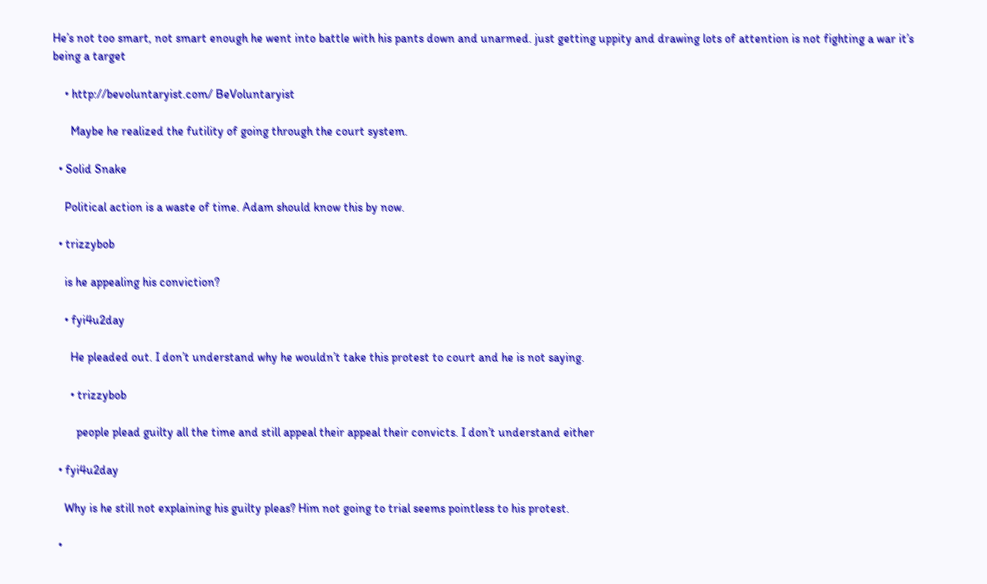He’s not too smart, not smart enough he went into battle with his pants down and unarmed. just getting uppity and drawing lots of attention is not fighting a war it’s being a target

    • http://bevoluntaryist.com/ BeVoluntaryist

      Maybe he realized the futility of going through the court system.

  • Solid Snake

    Political action is a waste of time. Adam should know this by now.

  • trizzybob

    is he appealing his conviction?

    • fyi4u2day

      He pleaded out. I don’t understand why he wouldn’t take this protest to court and he is not saying.

      • trizzybob

        people plead guilty all the time and still appeal their appeal their convicts. I don’t understand either

  • fyi4u2day

    Why is he still not explaining his guilty pleas? Him not going to trial seems pointless to his protest.

  •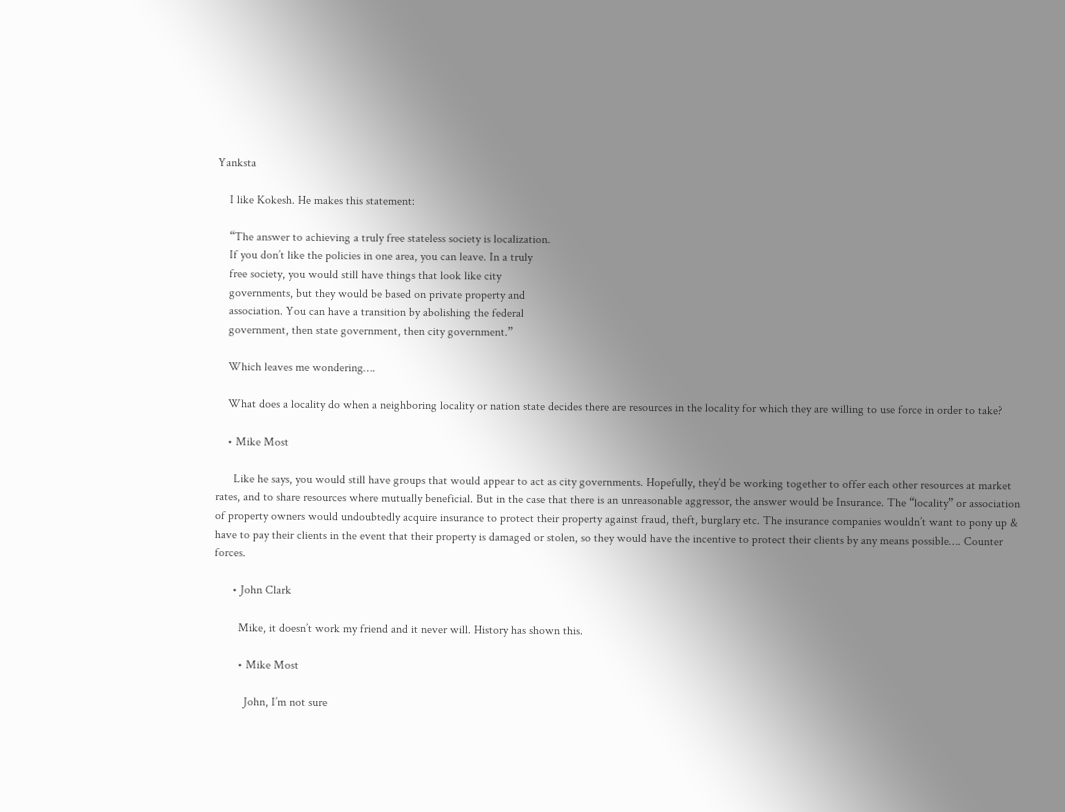Yanksta

    I like Kokesh. He makes this statement:

    “The answer to achieving a truly free stateless society is localization.
    If you don’t like the policies in one area, you can leave. In a truly
    free society, you would still have things that look like city
    governments, but they would be based on private property and
    association. You can have a transition by abolishing the federal
    government, then state government, then city government.”

    Which leaves me wondering….

    What does a locality do when a neighboring locality or nation state decides there are resources in the locality for which they are willing to use force in order to take?

    • Mike Most

      Like he says, you would still have groups that would appear to act as city governments. Hopefully, they’d be working together to offer each other resources at market rates, and to share resources where mutually beneficial. But in the case that there is an unreasonable aggressor, the answer would be Insurance. The “locality” or association of property owners would undoubtedly acquire insurance to protect their property against fraud, theft, burglary etc. The insurance companies wouldn’t want to pony up & have to pay their clients in the event that their property is damaged or stolen, so they would have the incentive to protect their clients by any means possible…. Counter forces.

      • John Clark

        Mike, it doesn’t work my friend and it never will. History has shown this.

        • Mike Most

          John, I’m not sure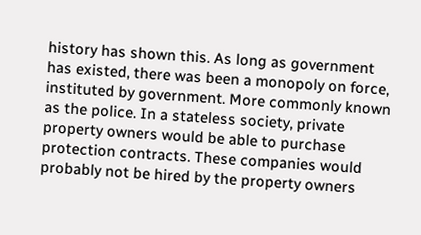history has shown this. As long as government has existed, there was been a monopoly on force, instituted by government. More commonly known as the police. In a stateless society, private property owners would be able to purchase protection contracts. These companies would probably not be hired by the property owners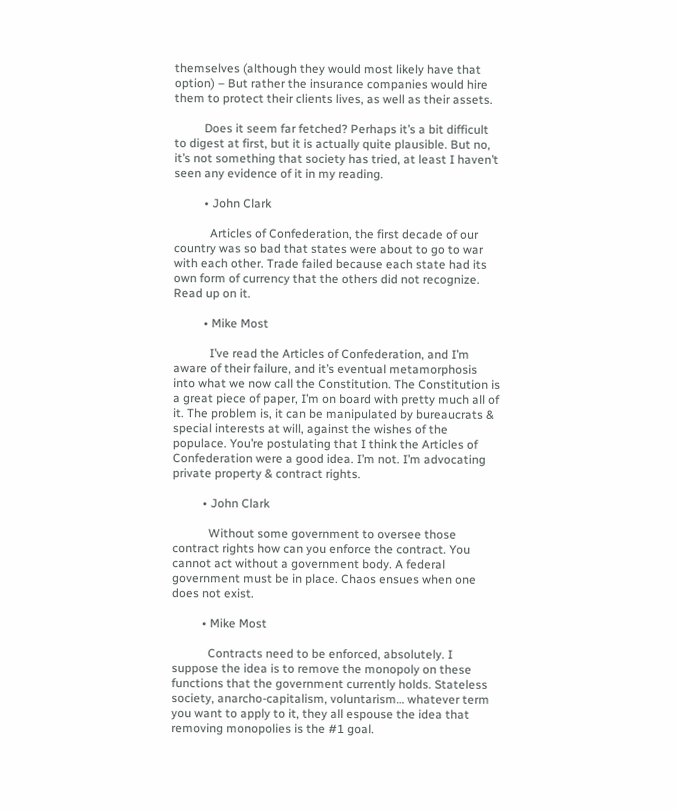themselves (although they would most likely have that option) – But rather the insurance companies would hire them to protect their clients lives, as well as their assets.

          Does it seem far fetched? Perhaps it’s a bit difficult to digest at first, but it is actually quite plausible. But no, it’s not something that society has tried, at least I haven’t seen any evidence of it in my reading.

          • John Clark

            Articles of Confederation, the first decade of our country was so bad that states were about to go to war with each other. Trade failed because each state had its own form of currency that the others did not recognize. Read up on it.

          • Mike Most

            I’ve read the Articles of Confederation, and I’m aware of their failure, and it’s eventual metamorphosis into what we now call the Constitution. The Constitution is a great piece of paper, I’m on board with pretty much all of it. The problem is, it can be manipulated by bureaucrats & special interests at will, against the wishes of the populace. You’re postulating that I think the Articles of Confederation were a good idea. I’m not. I’m advocating private property & contract rights.

          • John Clark

            Without some government to oversee those contract rights how can you enforce the contract. You cannot act without a government body. A federal government must be in place. Chaos ensues when one does not exist.

          • Mike Most

            Contracts need to be enforced, absolutely. I suppose the idea is to remove the monopoly on these functions that the government currently holds. Stateless society, anarcho-capitalism, voluntarism… whatever term you want to apply to it, they all espouse the idea that removing monopolies is the #1 goal.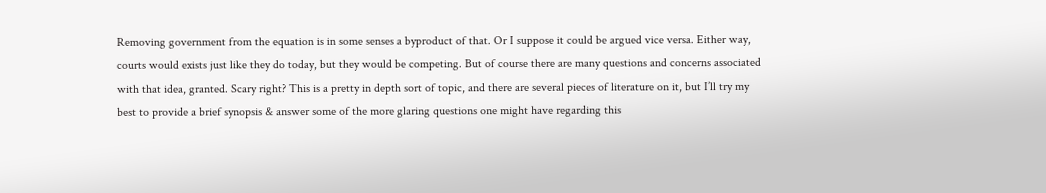Removing government from the equation is in some senses a byproduct of that. Or I suppose it could be argued vice versa. Either way, courts would exists just like they do today, but they would be competing. But of course there are many questions and concerns associated with that idea, granted. Scary right? This is a pretty in depth sort of topic, and there are several pieces of literature on it, but I’ll try my best to provide a brief synopsis & answer some of the more glaring questions one might have regarding this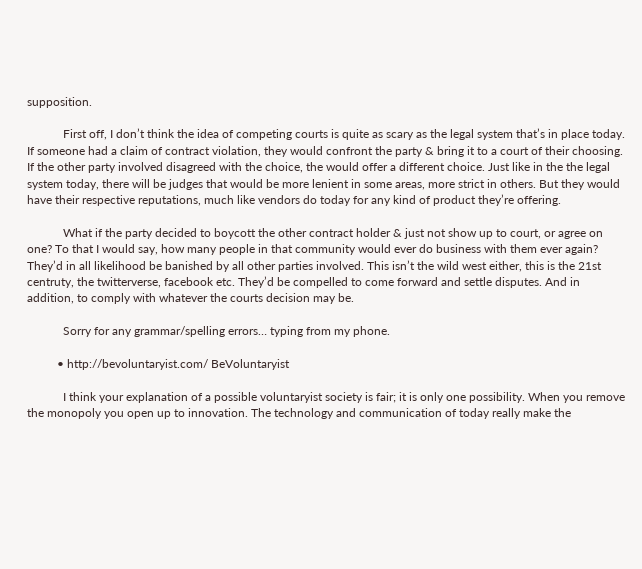supposition.

            First off, I don’t think the idea of competing courts is quite as scary as the legal system that’s in place today. If someone had a claim of contract violation, they would confront the party & bring it to a court of their choosing. If the other party involved disagreed with the choice, the would offer a different choice. Just like in the the legal system today, there will be judges that would be more lenient in some areas, more strict in others. But they would have their respective reputations, much like vendors do today for any kind of product they’re offering.

            What if the party decided to boycott the other contract holder & just not show up to court, or agree on one? To that I would say, how many people in that community would ever do business with them ever again? They’d in all likelihood be banished by all other parties involved. This isn’t the wild west either, this is the 21st centruty, the twitterverse, facebook etc. They’d be compelled to come forward and settle disputes. And in addition, to comply with whatever the courts decision may be.

            Sorry for any grammar/spelling errors… typing from my phone.

          • http://bevoluntaryist.com/ BeVoluntaryist

            I think your explanation of a possible voluntaryist society is fair; it is only one possibility. When you remove the monopoly you open up to innovation. The technology and communication of today really make the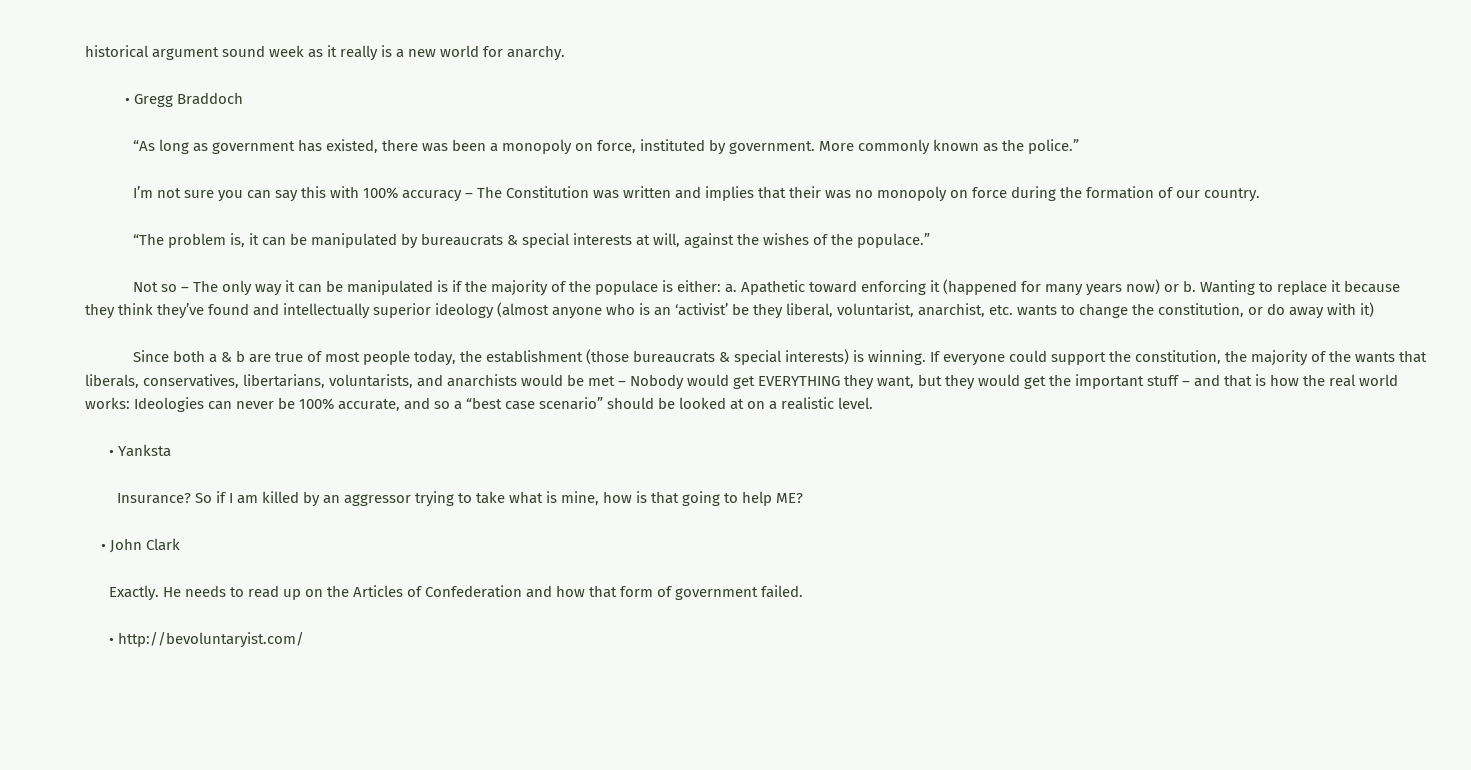historical argument sound week as it really is a new world for anarchy.

          • Gregg Braddoch

            “As long as government has existed, there was been a monopoly on force, instituted by government. More commonly known as the police.”

            I’m not sure you can say this with 100% accuracy – The Constitution was written and implies that their was no monopoly on force during the formation of our country.

            “The problem is, it can be manipulated by bureaucrats & special interests at will, against the wishes of the populace.”

            Not so – The only way it can be manipulated is if the majority of the populace is either: a. Apathetic toward enforcing it (happened for many years now) or b. Wanting to replace it because they think they’ve found and intellectually superior ideology (almost anyone who is an ‘activist’ be they liberal, voluntarist, anarchist, etc. wants to change the constitution, or do away with it)

            Since both a & b are true of most people today, the establishment (those bureaucrats & special interests) is winning. If everyone could support the constitution, the majority of the wants that liberals, conservatives, libertarians, voluntarists, and anarchists would be met – Nobody would get EVERYTHING they want, but they would get the important stuff – and that is how the real world works: Ideologies can never be 100% accurate, and so a “best case scenario” should be looked at on a realistic level.

      • Yanksta

        Insurance? So if I am killed by an aggressor trying to take what is mine, how is that going to help ME?

    • John Clark

      Exactly. He needs to read up on the Articles of Confederation and how that form of government failed.

      • http://bevoluntaryist.com/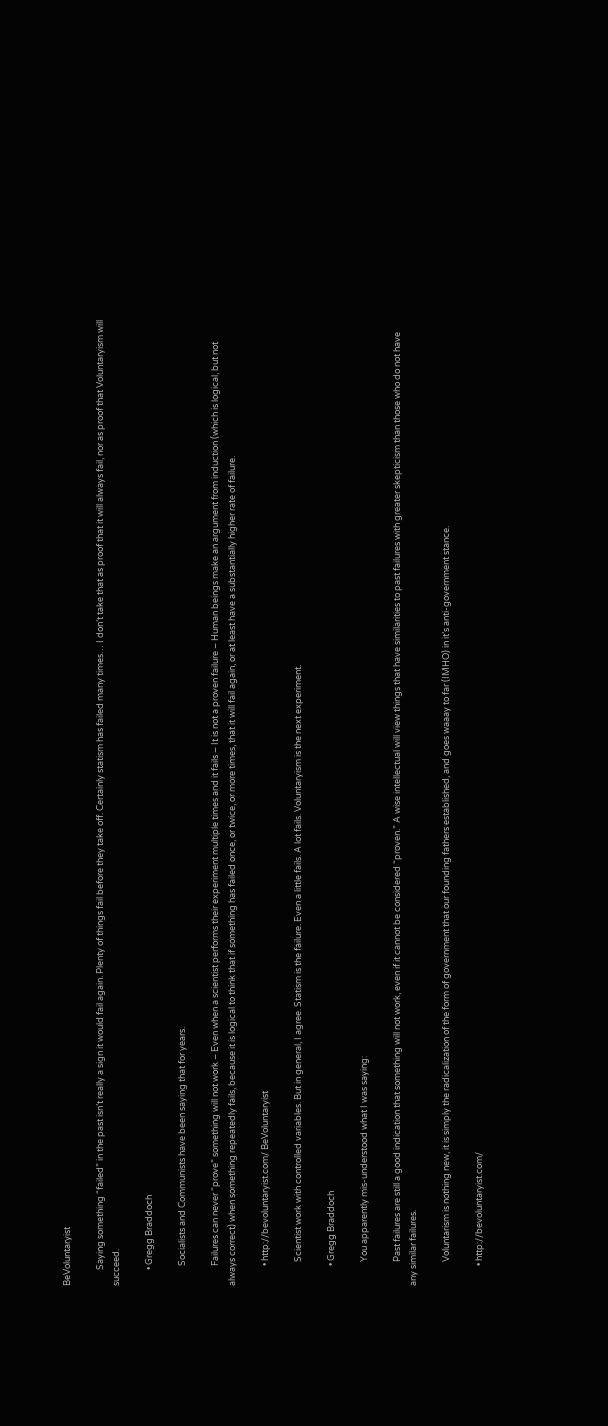BeVoluntaryist

        Saying something “failed” in the past isn’t really a sign it would fail again. Plenty of things fail before they take off. Certainly statism has failed many times… I don’t take that as proof that it will always fail, nor as proof that Voluntaryism will succeed.

        • Gregg Braddoch

          Socialists and Communists have been saying that for years.

          Failures can never “prove” something will not work – Even when a scientist performs their experiment multiple times and it fails – It is not a proven failure – Human beings make an argument from induction (which is logical, but not always correct) when something repeatedly fails, because it is logical to think that if something has failed once, or twice, or more times, that it will fail again, or at least have a substantially higher rate of failure.

          • http://bevoluntaryist.com/ BeVoluntaryist

            Scientist work with controlled variables. But in general, I agree. Statism is the failure. Even a little fails. A lot fails. Voluntaryism is the next experiment.

          • Gregg Braddoch

            You apparently mis-understood what I was saying:

            Past failures are still a good indication that something will not work, even if it cannot be considered “proven.” A wise intellectual will view things that have similarities to past failures with greater skepticism than those who do not have any similar failures.

            Voluntarism is nothing new, it is simply the radicalization of the form of government that our founding fathers established, and goes waaay to far (IMHO) in it’s anti-government stance.

          • http://bevoluntaryist.com/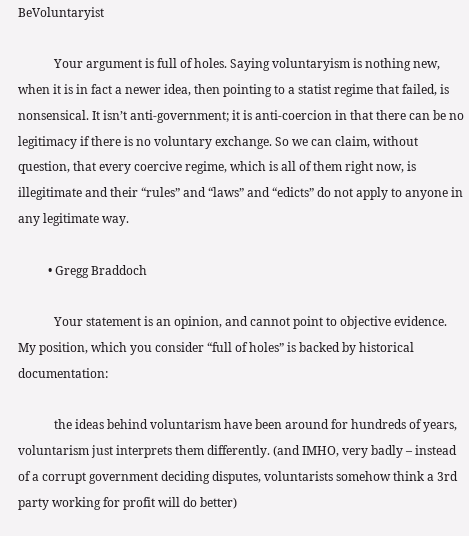BeVoluntaryist

            Your argument is full of holes. Saying voluntaryism is nothing new, when it is in fact a newer idea, then pointing to a statist regime that failed, is nonsensical. It isn’t anti-government; it is anti-coercion in that there can be no legitimacy if there is no voluntary exchange. So we can claim, without question, that every coercive regime, which is all of them right now, is illegitimate and their “rules” and “laws” and “edicts” do not apply to anyone in any legitimate way.

          • Gregg Braddoch

            Your statement is an opinion, and cannot point to objective evidence. My position, which you consider “full of holes” is backed by historical documentation:

            the ideas behind voluntarism have been around for hundreds of years, voluntarism just interprets them differently. (and IMHO, very badly – instead of a corrupt government deciding disputes, voluntarists somehow think a 3rd party working for profit will do better)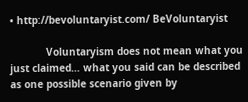• http://bevoluntaryist.com/ BeVoluntaryist

            Voluntaryism does not mean what you just claimed… what you said can be described as one possible scenario given by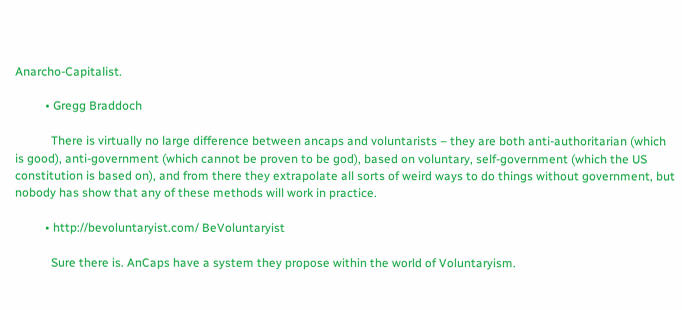Anarcho-Capitalist.

          • Gregg Braddoch

            There is virtually no large difference between ancaps and voluntarists – they are both anti-authoritarian (which is good), anti-government (which cannot be proven to be god), based on voluntary, self-government (which the US constitution is based on), and from there they extrapolate all sorts of weird ways to do things without government, but nobody has show that any of these methods will work in practice.

          • http://bevoluntaryist.com/ BeVoluntaryist

            Sure there is. AnCaps have a system they propose within the world of Voluntaryism.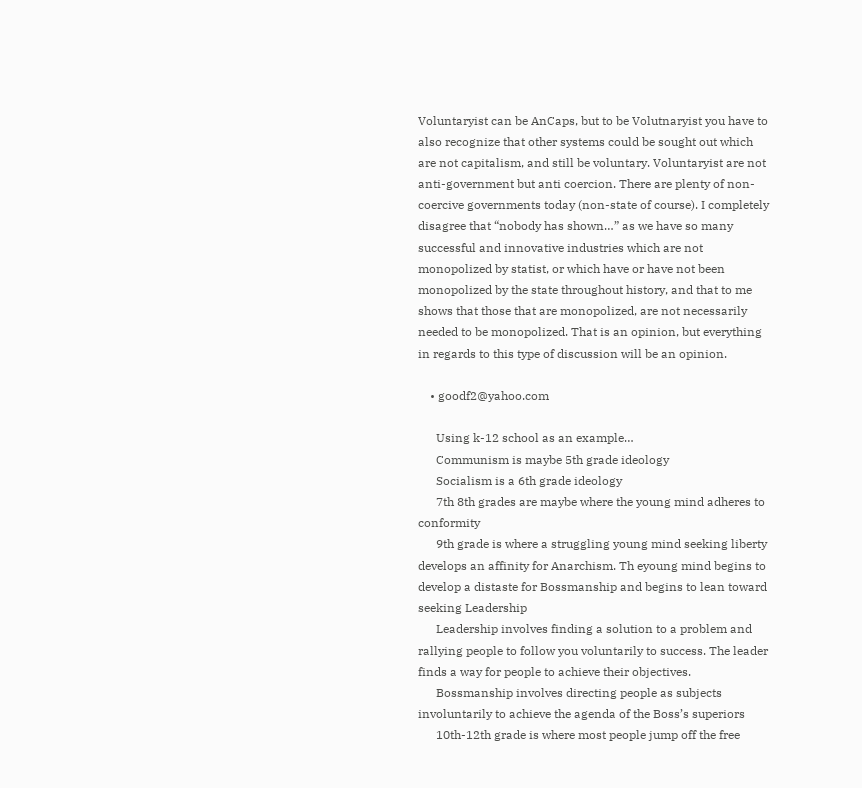Voluntaryist can be AnCaps, but to be Volutnaryist you have to also recognize that other systems could be sought out which are not capitalism, and still be voluntary. Voluntaryist are not anti-government but anti coercion. There are plenty of non-coercive governments today (non-state of course). I completely disagree that “nobody has shown…” as we have so many successful and innovative industries which are not monopolized by statist, or which have or have not been monopolized by the state throughout history, and that to me shows that those that are monopolized, are not necessarily needed to be monopolized. That is an opinion, but everything in regards to this type of discussion will be an opinion.

    • goodf2@yahoo.com

      Using k-12 school as an example…
      Communism is maybe 5th grade ideology
      Socialism is a 6th grade ideology
      7th 8th grades are maybe where the young mind adheres to conformity
      9th grade is where a struggling young mind seeking liberty develops an affinity for Anarchism. Th eyoung mind begins to develop a distaste for Bossmanship and begins to lean toward seeking Leadership
      Leadership involves finding a solution to a problem and rallying people to follow you voluntarily to success. The leader finds a way for people to achieve their objectives.
      Bossmanship involves directing people as subjects involuntarily to achieve the agenda of the Boss’s superiors
      10th-12th grade is where most people jump off the free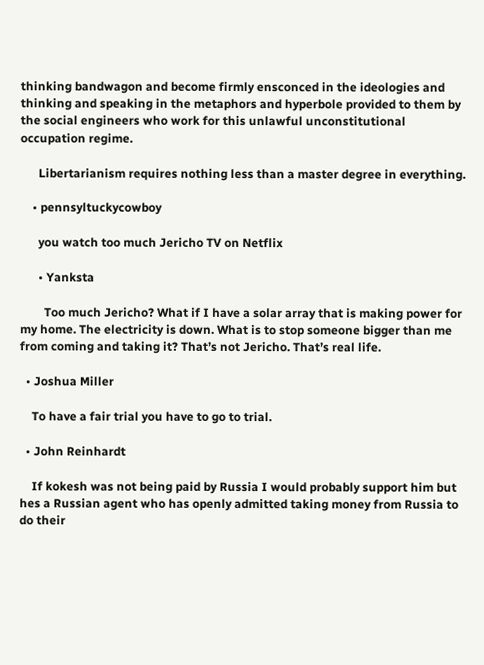thinking bandwagon and become firmly ensconced in the ideologies and thinking and speaking in the metaphors and hyperbole provided to them by the social engineers who work for this unlawful unconstitutional occupation regime.

      Libertarianism requires nothing less than a master degree in everything.

    • pennsyltuckycowboy

      you watch too much Jericho TV on Netflix

      • Yanksta

        Too much Jericho? What if I have a solar array that is making power for my home. The electricity is down. What is to stop someone bigger than me from coming and taking it? That’s not Jericho. That’s real life.

  • Joshua Miller

    To have a fair trial you have to go to trial.

  • John Reinhardt

    If kokesh was not being paid by Russia I would probably support him but hes a Russian agent who has openly admitted taking money from Russia to do their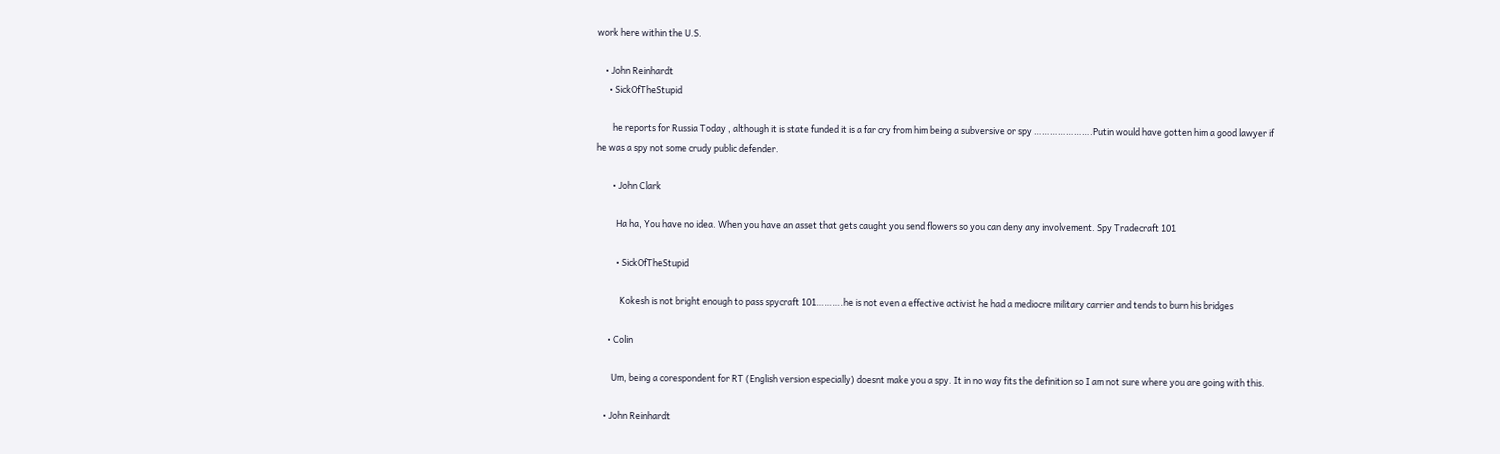work here within the U.S.

    • John Reinhardt
      • SickOfTheStupid

        he reports for Russia Today , although it is state funded it is a far cry from him being a subversive or spy ………………….Putin would have gotten him a good lawyer if he was a spy not some crudy public defender.

        • John Clark

          Ha ha, You have no idea. When you have an asset that gets caught you send flowers so you can deny any involvement. Spy Tradecraft 101

          • SickOfTheStupid

            Kokesh is not bright enough to pass spycraft 101……….he is not even a effective activist he had a mediocre military carrier and tends to burn his bridges

      • Colin

        Um, being a corespondent for RT (English version especially) doesnt make you a spy. It in no way fits the definition so I am not sure where you are going with this.

    • John Reinhardt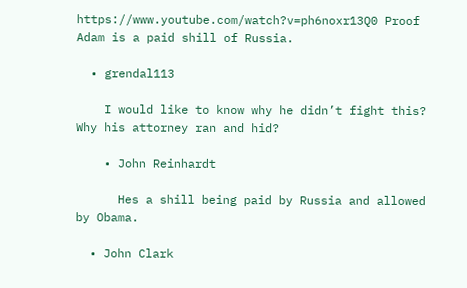https://www.youtube.com/watch?v=ph6noxr13Q0 Proof Adam is a paid shill of Russia.

  • grendal113

    I would like to know why he didn’t fight this? Why his attorney ran and hid?

    • John Reinhardt

      Hes a shill being paid by Russia and allowed by Obama.

  • John Clark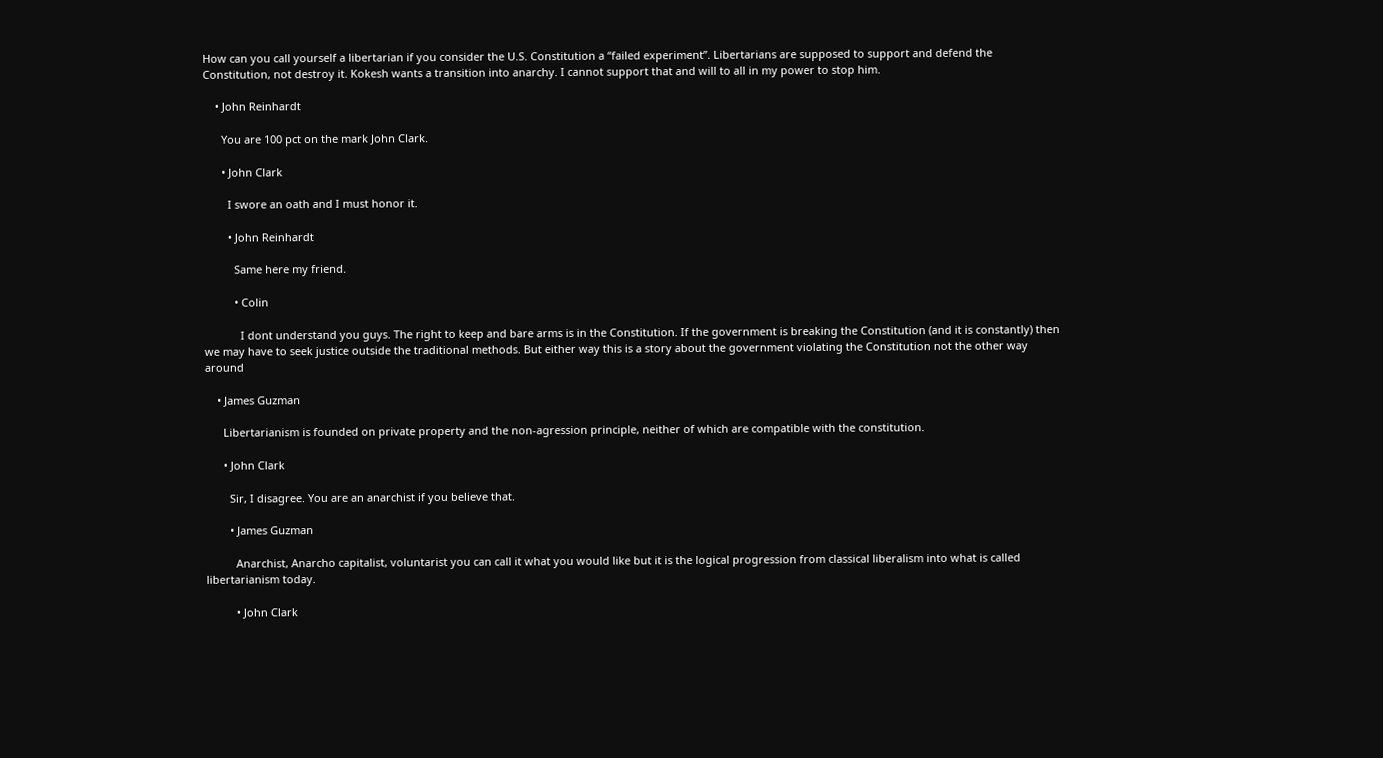How can you call yourself a libertarian if you consider the U.S. Constitution a “failed experiment”. Libertarians are supposed to support and defend the Constitution, not destroy it. Kokesh wants a transition into anarchy. I cannot support that and will to all in my power to stop him.

    • John Reinhardt

      You are 100 pct on the mark John Clark.

      • John Clark

        I swore an oath and I must honor it.

        • John Reinhardt

          Same here my friend.

          • Colin

            I dont understand you guys. The right to keep and bare arms is in the Constitution. If the government is breaking the Constitution (and it is constantly) then we may have to seek justice outside the traditional methods. But either way this is a story about the government violating the Constitution not the other way around

    • James Guzman

      Libertarianism is founded on private property and the non-agression principle, neither of which are compatible with the constitution.

      • John Clark

        Sir, I disagree. You are an anarchist if you believe that.

        • James Guzman

          Anarchist, Anarcho capitalist, voluntarist you can call it what you would like but it is the logical progression from classical liberalism into what is called libertarianism today.

          • John Clark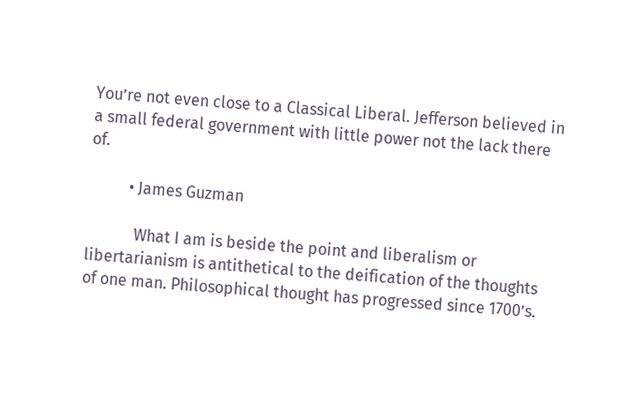You’re not even close to a Classical Liberal. Jefferson believed in a small federal government with little power not the lack there of.

          • James Guzman

            What I am is beside the point and liberalism or libertarianism is antithetical to the deification of the thoughts of one man. Philosophical thought has progressed since 1700’s.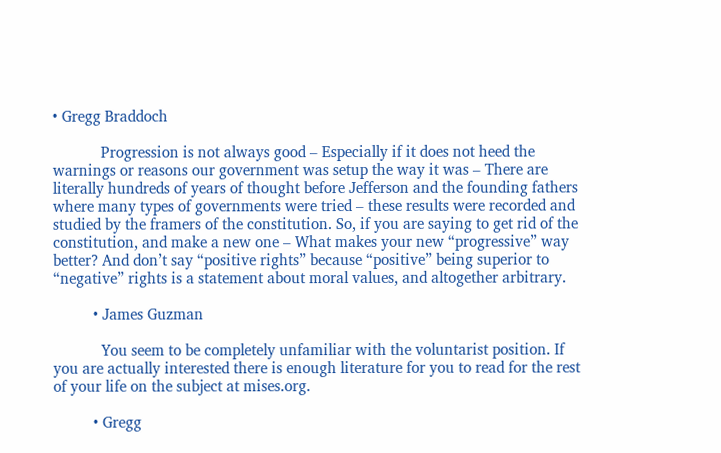• Gregg Braddoch

            Progression is not always good – Especially if it does not heed the warnings or reasons our government was setup the way it was – There are literally hundreds of years of thought before Jefferson and the founding fathers where many types of governments were tried – these results were recorded and studied by the framers of the constitution. So, if you are saying to get rid of the constitution, and make a new one – What makes your new “progressive” way better? And don’t say “positive rights” because “positive” being superior to “negative” rights is a statement about moral values, and altogether arbitrary.

          • James Guzman

            You seem to be completely unfamiliar with the voluntarist position. If you are actually interested there is enough literature for you to read for the rest of your life on the subject at mises.org.

          • Gregg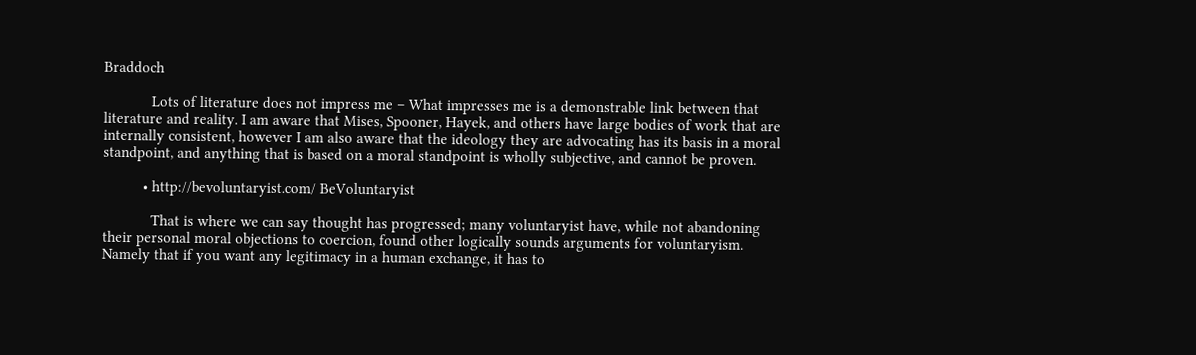Braddoch

            Lots of literature does not impress me – What impresses me is a demonstrable link between that literature and reality. I am aware that Mises, Spooner, Hayek, and others have large bodies of work that are internally consistent, however I am also aware that the ideology they are advocating has its basis in a moral standpoint, and anything that is based on a moral standpoint is wholly subjective, and cannot be proven.

          • http://bevoluntaryist.com/ BeVoluntaryist

            That is where we can say thought has progressed; many voluntaryist have, while not abandoning their personal moral objections to coercion, found other logically sounds arguments for voluntaryism. Namely that if you want any legitimacy in a human exchange, it has to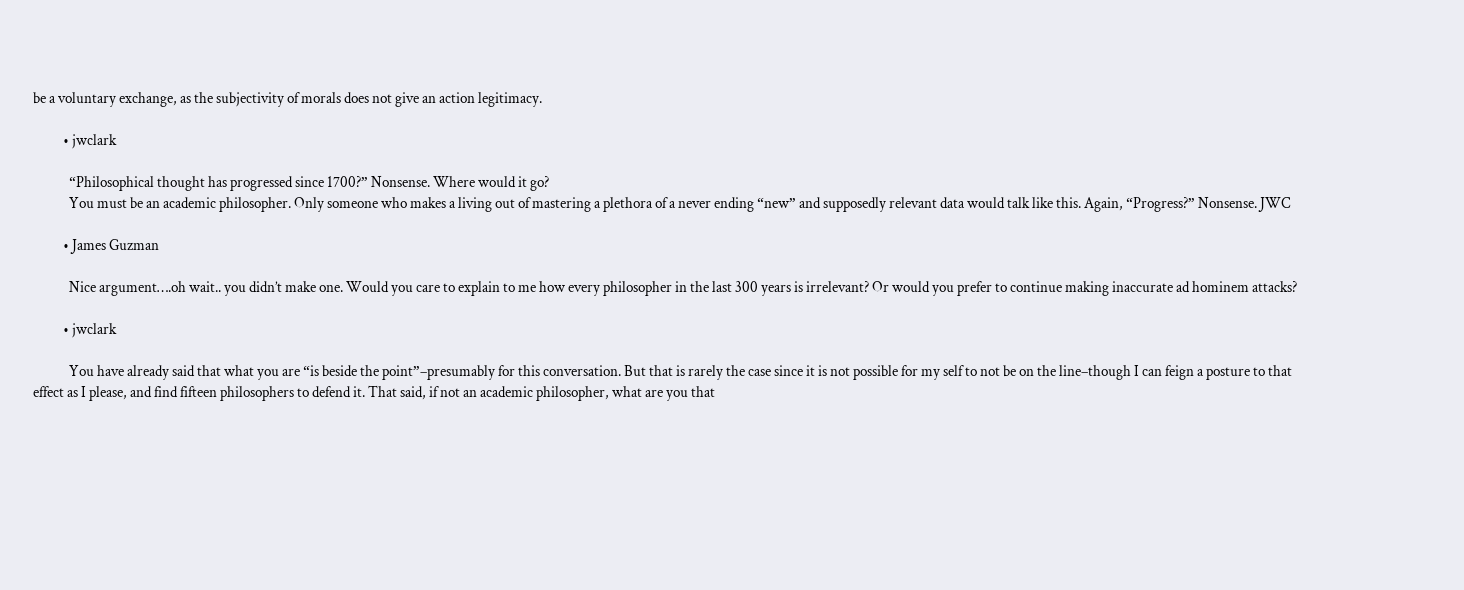be a voluntary exchange, as the subjectivity of morals does not give an action legitimacy.

          • jwclark

            “Philosophical thought has progressed since 1700?” Nonsense. Where would it go?
            You must be an academic philosopher. Only someone who makes a living out of mastering a plethora of a never ending “new” and supposedly relevant data would talk like this. Again, “Progress?” Nonsense. JWC

          • James Guzman

            Nice argument….oh wait.. you didn’t make one. Would you care to explain to me how every philosopher in the last 300 years is irrelevant? Or would you prefer to continue making inaccurate ad hominem attacks?

          • jwclark

            You have already said that what you are “is beside the point”–presumably for this conversation. But that is rarely the case since it is not possible for my self to not be on the line–though I can feign a posture to that effect as I please, and find fifteen philosophers to defend it. That said, if not an academic philosopher, what are you that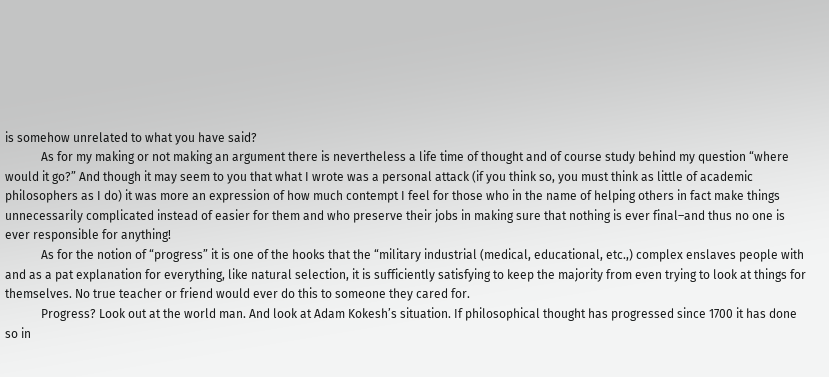is somehow unrelated to what you have said?
            As for my making or not making an argument there is nevertheless a life time of thought and of course study behind my question “where would it go?” And though it may seem to you that what I wrote was a personal attack (if you think so, you must think as little of academic philosophers as I do) it was more an expression of how much contempt I feel for those who in the name of helping others in fact make things unnecessarily complicated instead of easier for them and who preserve their jobs in making sure that nothing is ever final–and thus no one is ever responsible for anything!
            As for the notion of “progress” it is one of the hooks that the “military industrial (medical, educational, etc.,) complex enslaves people with and as a pat explanation for everything, like natural selection, it is sufficiently satisfying to keep the majority from even trying to look at things for themselves. No true teacher or friend would ever do this to someone they cared for.
            Progress? Look out at the world man. And look at Adam Kokesh’s situation. If philosophical thought has progressed since 1700 it has done so in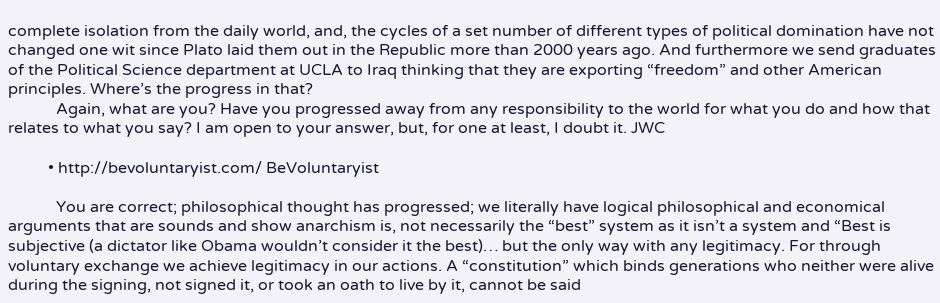complete isolation from the daily world, and, the cycles of a set number of different types of political domination have not changed one wit since Plato laid them out in the Republic more than 2000 years ago. And furthermore we send graduates of the Political Science department at UCLA to Iraq thinking that they are exporting “freedom” and other American principles. Where’s the progress in that?
            Again, what are you? Have you progressed away from any responsibility to the world for what you do and how that relates to what you say? I am open to your answer, but, for one at least, I doubt it. JWC

          • http://bevoluntaryist.com/ BeVoluntaryist

            You are correct; philosophical thought has progressed; we literally have logical philosophical and economical arguments that are sounds and show anarchism is, not necessarily the “best” system as it isn’t a system and “Best is subjective (a dictator like Obama wouldn’t consider it the best)… but the only way with any legitimacy. For through voluntary exchange we achieve legitimacy in our actions. A “constitution” which binds generations who neither were alive during the signing, not signed it, or took an oath to live by it, cannot be said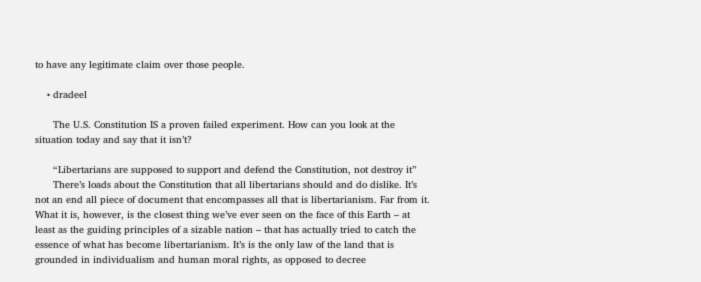to have any legitimate claim over those people.

    • dradeel

      The U.S. Constitution IS a proven failed experiment. How can you look at the situation today and say that it isn’t?

      “Libertarians are supposed to support and defend the Constitution, not destroy it”
      There’s loads about the Constitution that all libertarians should and do dislike. It’s not an end all piece of document that encompasses all that is libertarianism. Far from it. What it is, however, is the closest thing we’ve ever seen on the face of this Earth – at least as the guiding principles of a sizable nation – that has actually tried to catch the essence of what has become libertarianism. It’s is the only law of the land that is grounded in individualism and human moral rights, as opposed to decree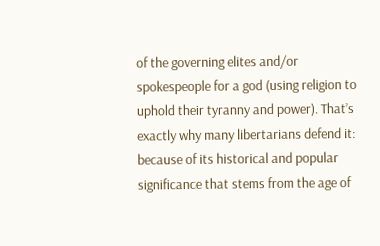of the governing elites and/or spokespeople for a god (using religion to uphold their tyranny and power). That’s exactly why many libertarians defend it: because of its historical and popular significance that stems from the age of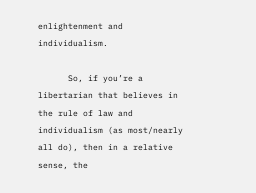enlightenment and individualism.

      So, if you’re a libertarian that believes in the rule of law and individualism (as most/nearly all do), then in a relative sense, the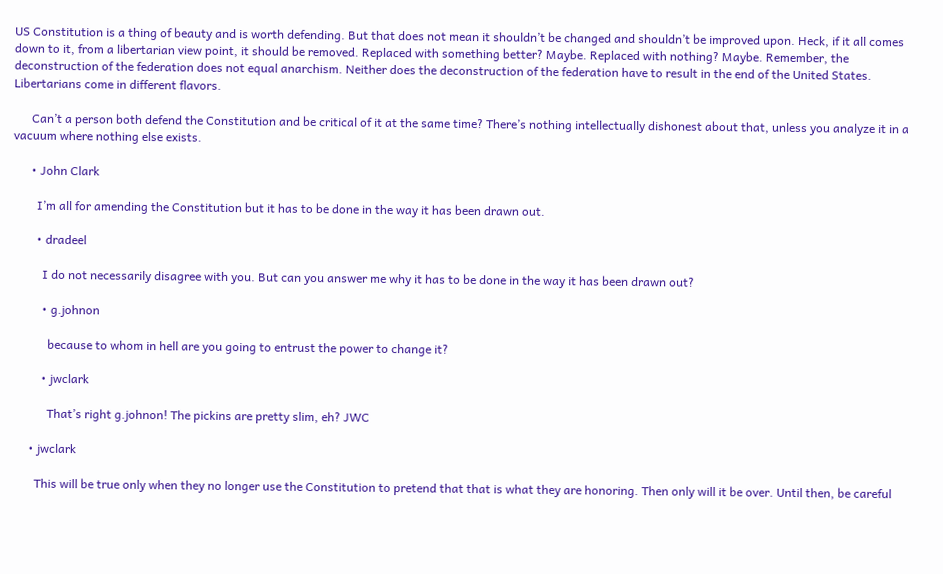US Constitution is a thing of beauty and is worth defending. But that does not mean it shouldn’t be changed and shouldn’t be improved upon. Heck, if it all comes down to it, from a libertarian view point, it should be removed. Replaced with something better? Maybe. Replaced with nothing? Maybe. Remember, the deconstruction of the federation does not equal anarchism. Neither does the deconstruction of the federation have to result in the end of the United States. Libertarians come in different flavors.

      Can’t a person both defend the Constitution and be critical of it at the same time? There’s nothing intellectually dishonest about that, unless you analyze it in a vacuum where nothing else exists.

      • John Clark

        I’m all for amending the Constitution but it has to be done in the way it has been drawn out.

        • dradeel

          I do not necessarily disagree with you. But can you answer me why it has to be done in the way it has been drawn out?

          • g.johnon

            because to whom in hell are you going to entrust the power to change it?

          • jwclark

            That’s right g.johnon! The pickins are pretty slim, eh? JWC

      • jwclark

        This will be true only when they no longer use the Constitution to pretend that that is what they are honoring. Then only will it be over. Until then, be careful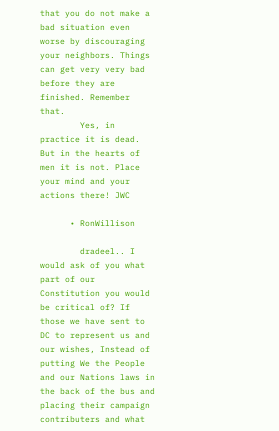that you do not make a bad situation even worse by discouraging your neighbors. Things can get very very bad before they are finished. Remember that.
        Yes, in practice it is dead. But in the hearts of men it is not. Place your mind and your actions there! JWC

      • RonWillison

        dradeel.. I would ask of you what part of our Constitution you would be critical of? If those we have sent to DC to represent us and our wishes, Instead of putting We the People and our Nations laws in the back of the bus and placing their campaign contributers and what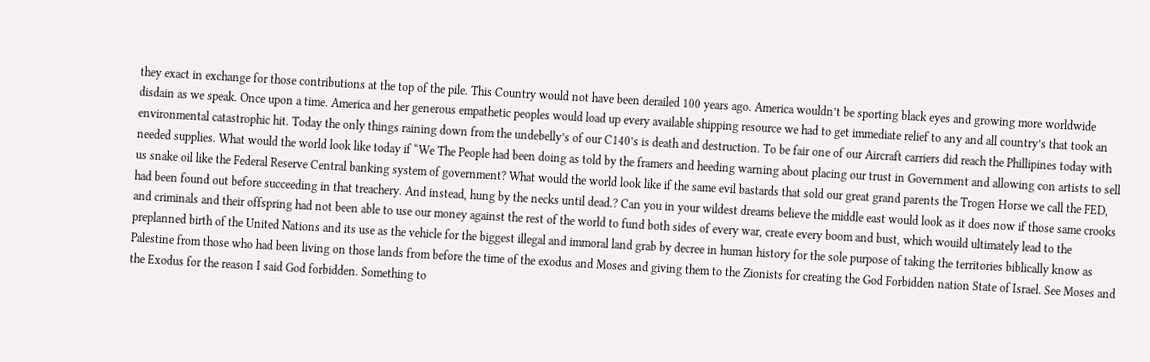they exact in exchange for those contributions at the top of the pile. This Country would not have been derailed 100 years ago. America wouldn’t be sporting black eyes and growing more worldwide disdain as we speak. Once upon a time. America and her generous empathetic peoples would load up every available shipping resource we had to get immediate relief to any and all country’s that took an environmental catastrophic hit. Today the only things raining down from the undebelly’s of our C140’s is death and destruction. To be fair one of our Aircraft carriers did reach the Phillipines today with needed supplies. What would the world look like today if “We The People had been doing as told by the framers and heeding warning about placing our trust in Government and allowing con artists to sell us snake oil like the Federal Reserve Central banking system of government? What would the world look like if the same evil bastards that sold our great grand parents the Trogen Horse we call the FED, had been found out before succeeding in that treachery. And instead, hung by the necks until dead.? Can you in your wildest dreams believe the middle east would look as it does now if those same crooks and criminals and their offspring had not been able to use our money against the rest of the world to fund both sides of every war, create every boom and bust, which wouild ultimately lead to the preplanned birth of the United Nations and its use as the vehicle for the biggest illegal and immoral land grab by decree in human history for the sole purpose of taking the territories biblically know as Palestine from those who had been living on those lands from before the time of the exodus and Moses and giving them to the Zionists for creating the God Forbidden nation State of Israel. See Moses and the Exodus for the reason I said God forbidden. Something to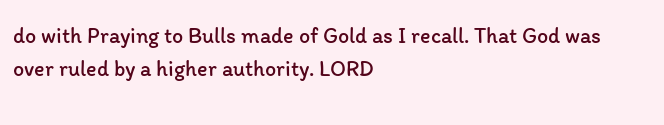do with Praying to Bulls made of Gold as I recall. That God was over ruled by a higher authority. LORD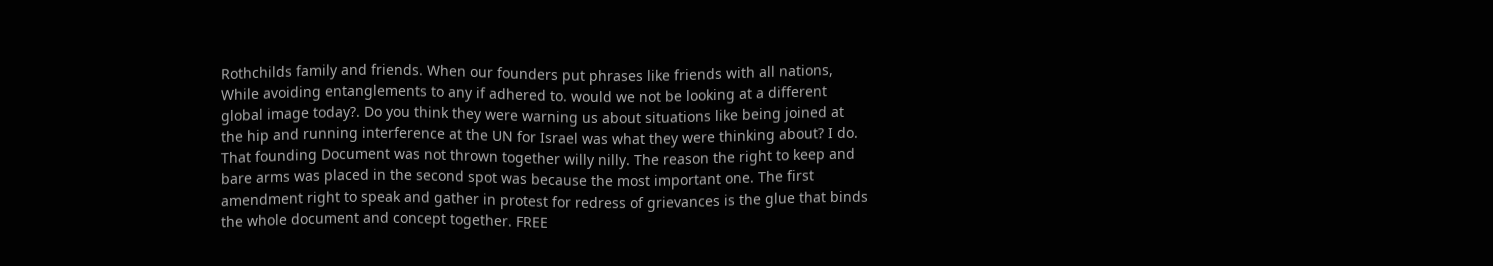Rothchilds family and friends. When our founders put phrases like friends with all nations, While avoiding entanglements to any if adhered to. would we not be looking at a different global image today?. Do you think they were warning us about situations like being joined at the hip and running interference at the UN for Israel was what they were thinking about? I do. That founding Document was not thrown together willy nilly. The reason the right to keep and bare arms was placed in the second spot was because the most important one. The first amendment right to speak and gather in protest for redress of grievances is the glue that binds the whole document and concept together. FREE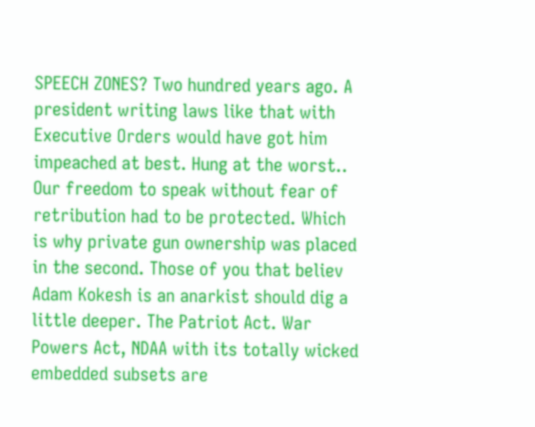SPEECH ZONES? Two hundred years ago. A president writing laws like that with Executive Orders would have got him impeached at best. Hung at the worst.. Our freedom to speak without fear of retribution had to be protected. Which is why private gun ownership was placed in the second. Those of you that believ Adam Kokesh is an anarkist should dig a little deeper. The Patriot Act. War Powers Act, NDAA with its totally wicked embedded subsets are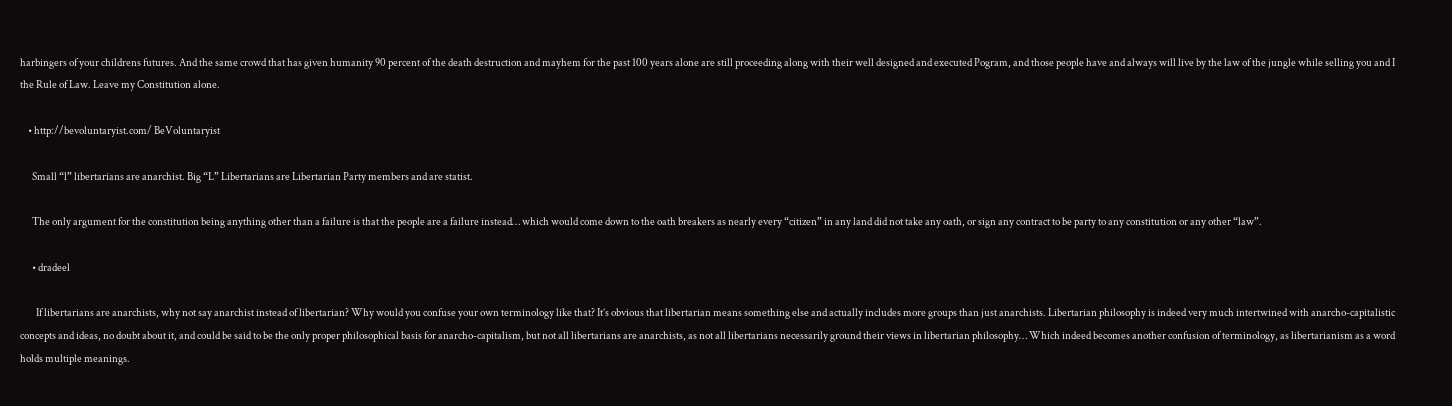harbingers of your childrens futures. And the same crowd that has given humanity 90 percent of the death destruction and mayhem for the past 100 years alone are still proceeding along with their well designed and executed Pogram, and those people have and always will live by the law of the jungle while selling you and I the Rule of Law. Leave my Constitution alone.

    • http://bevoluntaryist.com/ BeVoluntaryist

      Small “l” libertarians are anarchist. Big “L” Libertarians are Libertarian Party members and are statist.

      The only argument for the constitution being anything other than a failure is that the people are a failure instead… which would come down to the oath breakers as nearly every “citizen” in any land did not take any oath, or sign any contract to be party to any constitution or any other “law”.

      • dradeel

        If libertarians are anarchists, why not say anarchist instead of libertarian? Why would you confuse your own terminology like that? It’s obvious that libertarian means something else and actually includes more groups than just anarchists. Libertarian philosophy is indeed very much intertwined with anarcho-capitalistic concepts and ideas, no doubt about it, and could be said to be the only proper philosophical basis for anarcho-capitalism, but not all libertarians are anarchists, as not all libertarians necessarily ground their views in libertarian philosophy… Which indeed becomes another confusion of terminology, as libertarianism as a word holds multiple meanings.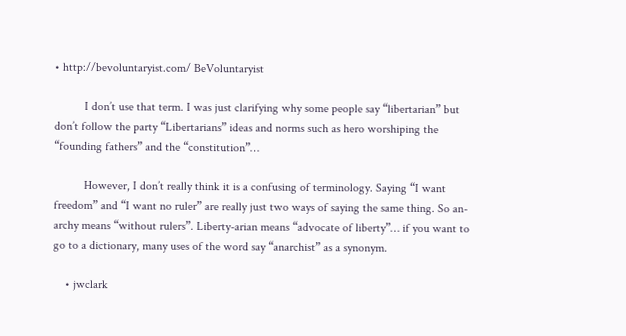• http://bevoluntaryist.com/ BeVoluntaryist

          I don’t use that term. I was just clarifying why some people say “libertarian” but don’t follow the party “Libertarians” ideas and norms such as hero worshiping the “founding fathers” and the “constitution”…

          However, I don’t really think it is a confusing of terminology. Saying “I want freedom” and “I want no ruler” are really just two ways of saying the same thing. So an-archy means “without rulers”. Liberty-arian means “advocate of liberty”… if you want to go to a dictionary, many uses of the word say “anarchist” as a synonym.

    • jwclark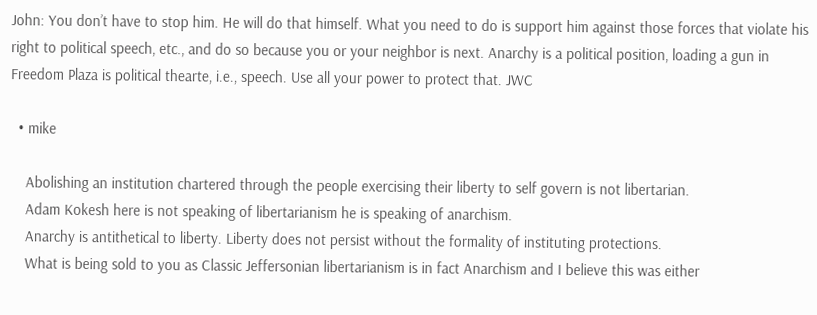John: You don’t have to stop him. He will do that himself. What you need to do is support him against those forces that violate his right to political speech, etc., and do so because you or your neighbor is next. Anarchy is a political position, loading a gun in Freedom Plaza is political thearte, i.e., speech. Use all your power to protect that. JWC

  • mike

    Abolishing an institution chartered through the people exercising their liberty to self govern is not libertarian.
    Adam Kokesh here is not speaking of libertarianism he is speaking of anarchism.
    Anarchy is antithetical to liberty. Liberty does not persist without the formality of instituting protections.
    What is being sold to you as Classic Jeffersonian libertarianism is in fact Anarchism and I believe this was either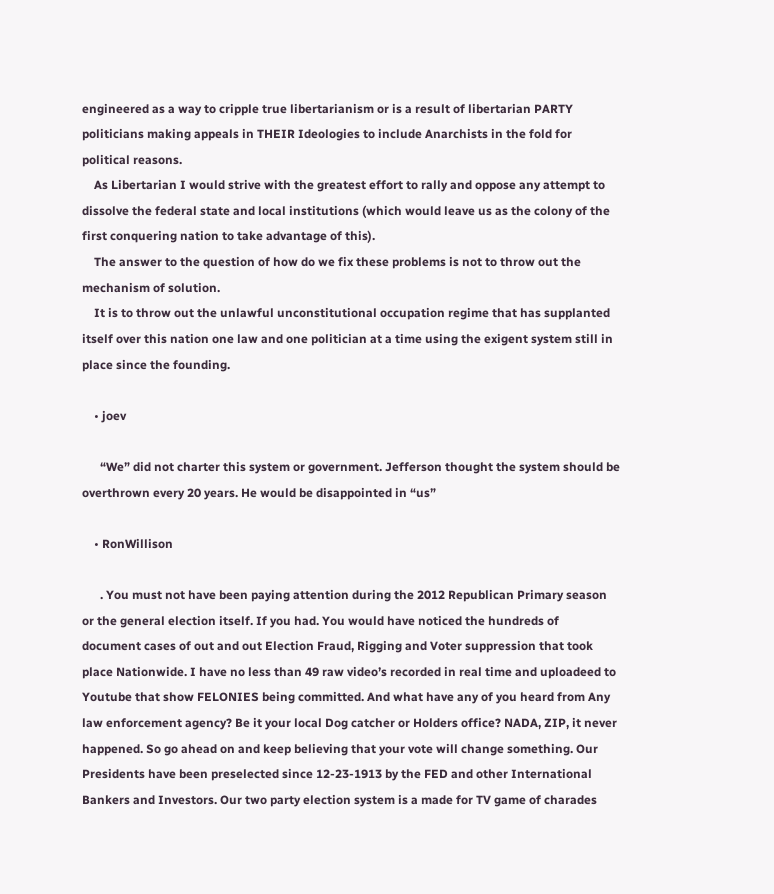engineered as a way to cripple true libertarianism or is a result of libertarian PARTY politicians making appeals in THEIR Ideologies to include Anarchists in the fold for political reasons.
    As Libertarian I would strive with the greatest effort to rally and oppose any attempt to dissolve the federal state and local institutions (which would leave us as the colony of the first conquering nation to take advantage of this).
    The answer to the question of how do we fix these problems is not to throw out the mechanism of solution.
    It is to throw out the unlawful unconstitutional occupation regime that has supplanted itself over this nation one law and one politician at a time using the exigent system still in place since the founding.

    • joev

      “We” did not charter this system or government. Jefferson thought the system should be overthrown every 20 years. He would be disappointed in “us”

    • RonWillison

      . You must not have been paying attention during the 2012 Republican Primary season or the general election itself. If you had. You would have noticed the hundreds of document cases of out and out Election Fraud, Rigging and Voter suppression that took place Nationwide. I have no less than 49 raw video’s recorded in real time and uploadeed to Youtube that show FELONIES being committed. And what have any of you heard from Any law enforcement agency? Be it your local Dog catcher or Holders office? NADA, ZIP, it never happened. So go ahead on and keep believing that your vote will change something. Our Presidents have been preselected since 12-23-1913 by the FED and other International Bankers and Investors. Our two party election system is a made for TV game of charades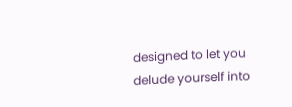designed to let you delude yourself into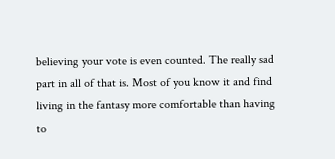believing your vote is even counted. The really sad part in all of that is. Most of you know it and find living in the fantasy more comfortable than having to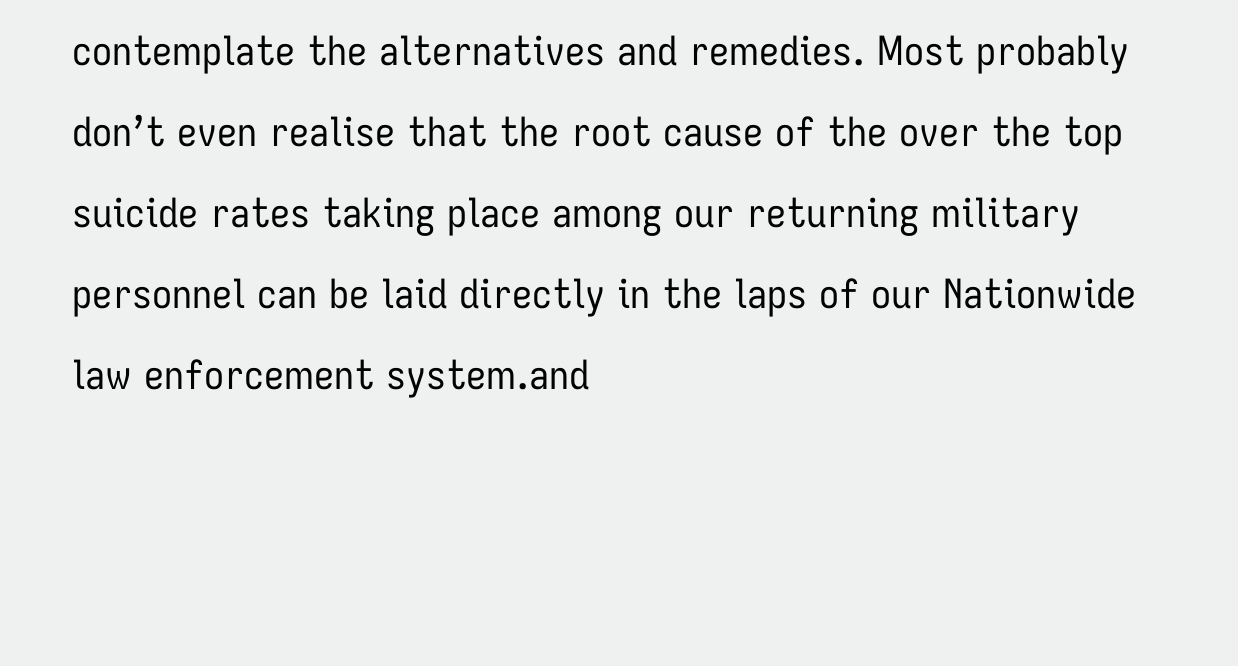contemplate the alternatives and remedies. Most probably don’t even realise that the root cause of the over the top suicide rates taking place among our returning military personnel can be laid directly in the laps of our Nationwide law enforcement system.and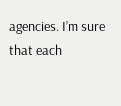agencies. I’m sure that each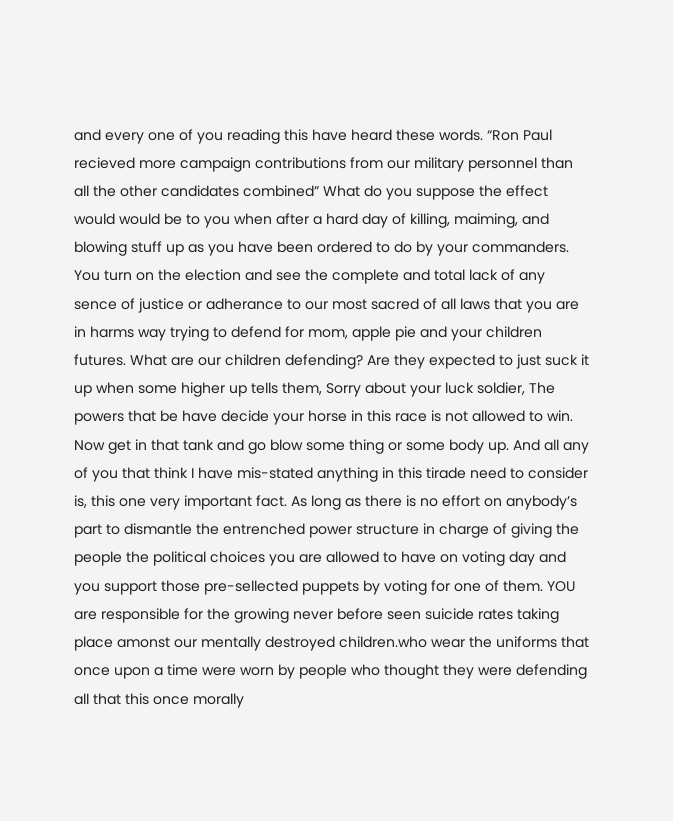and every one of you reading this have heard these words. “Ron Paul recieved more campaign contributions from our military personnel than all the other candidates combined” What do you suppose the effect would would be to you when after a hard day of killing, maiming, and blowing stuff up as you have been ordered to do by your commanders. You turn on the election and see the complete and total lack of any sence of justice or adherance to our most sacred of all laws that you are in harms way trying to defend for mom, apple pie and your children futures. What are our children defending? Are they expected to just suck it up when some higher up tells them, Sorry about your luck soldier, The powers that be have decide your horse in this race is not allowed to win. Now get in that tank and go blow some thing or some body up. And all any of you that think I have mis-stated anything in this tirade need to consider is, this one very important fact. As long as there is no effort on anybody’s part to dismantle the entrenched power structure in charge of giving the people the political choices you are allowed to have on voting day and you support those pre-sellected puppets by voting for one of them. YOU are responsible for the growing never before seen suicide rates taking place amonst our mentally destroyed children.who wear the uniforms that once upon a time were worn by people who thought they were defending all that this once morally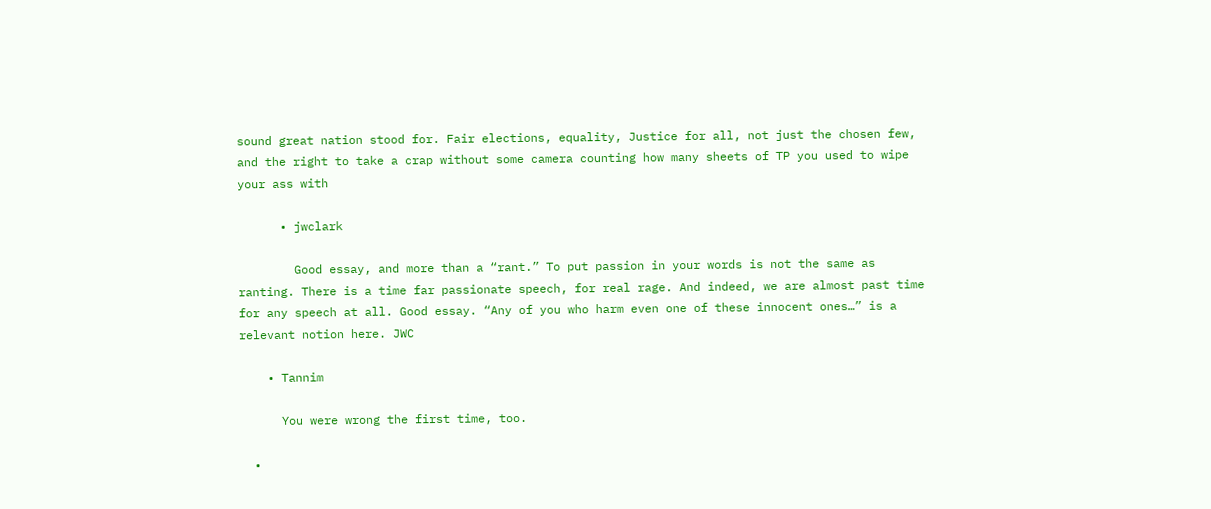sound great nation stood for. Fair elections, equality, Justice for all, not just the chosen few, and the right to take a crap without some camera counting how many sheets of TP you used to wipe your ass with

      • jwclark

        Good essay, and more than a “rant.” To put passion in your words is not the same as ranting. There is a time far passionate speech, for real rage. And indeed, we are almost past time for any speech at all. Good essay. “Any of you who harm even one of these innocent ones…” is a relevant notion here. JWC

    • Tannim

      You were wrong the first time, too.

  •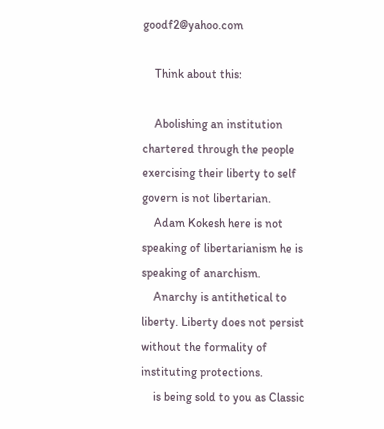goodf2@yahoo.com

    Think about this:

    Abolishing an institution chartered through the people exercising their liberty to self govern is not libertarian.
    Adam Kokesh here is not speaking of libertarianism he is speaking of anarchism.
    Anarchy is antithetical to liberty. Liberty does not persist without the formality of instituting protections.
    is being sold to you as Classic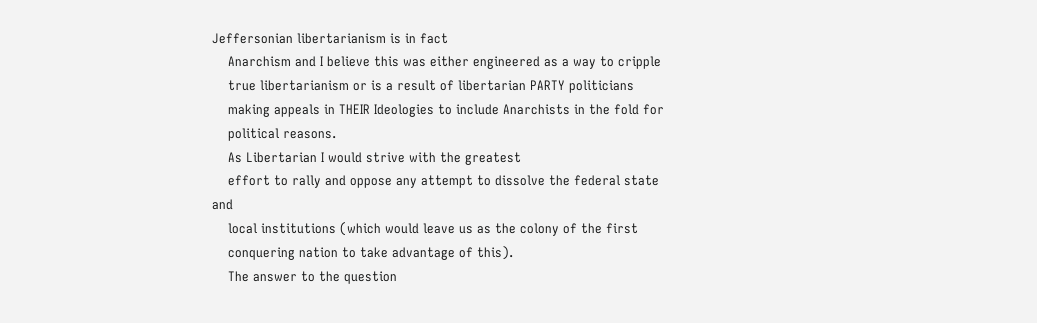Jeffersonian libertarianism is in fact
    Anarchism and I believe this was either engineered as a way to cripple
    true libertarianism or is a result of libertarian PARTY politicians
    making appeals in THEIR Ideologies to include Anarchists in the fold for
    political reasons.
    As Libertarian I would strive with the greatest
    effort to rally and oppose any attempt to dissolve the federal state and
    local institutions (which would leave us as the colony of the first
    conquering nation to take advantage of this).
    The answer to the question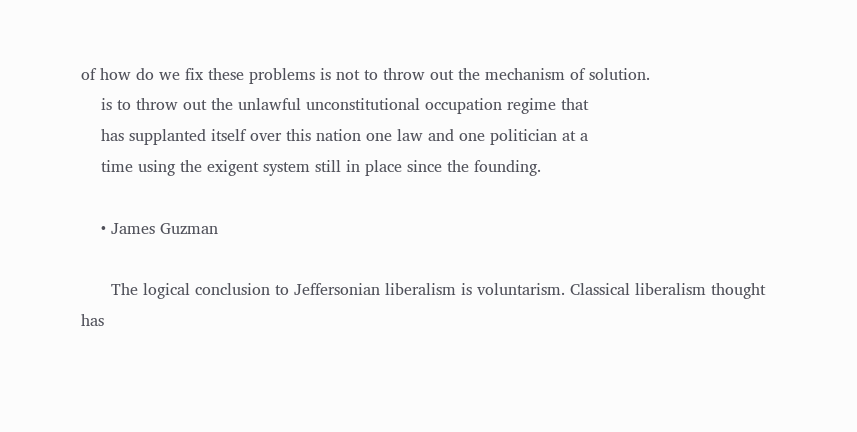of how do we fix these problems is not to throw out the mechanism of solution.
    is to throw out the unlawful unconstitutional occupation regime that
    has supplanted itself over this nation one law and one politician at a
    time using the exigent system still in place since the founding.

    • James Guzman

      The logical conclusion to Jeffersonian liberalism is voluntarism. Classical liberalism thought has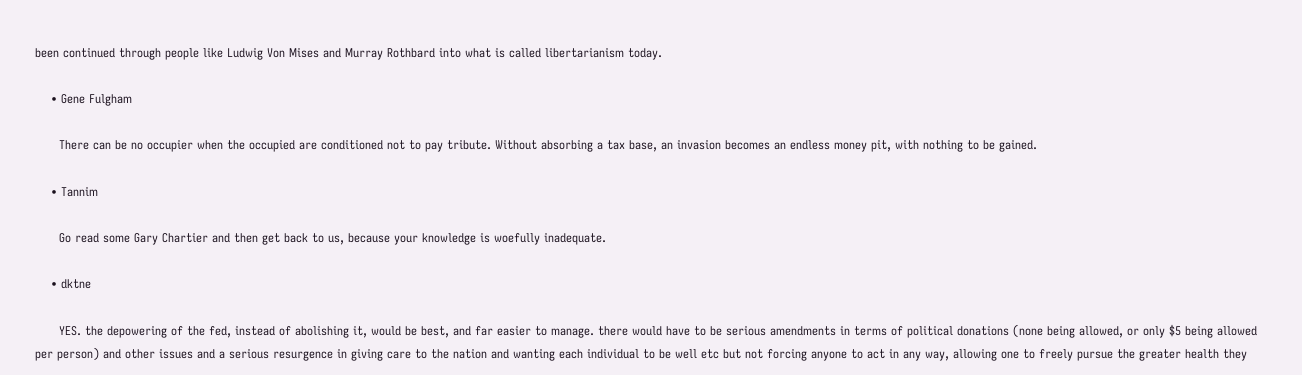been continued through people like Ludwig Von Mises and Murray Rothbard into what is called libertarianism today.

    • Gene Fulgham

      There can be no occupier when the occupied are conditioned not to pay tribute. Without absorbing a tax base, an invasion becomes an endless money pit, with nothing to be gained.

    • Tannim

      Go read some Gary Chartier and then get back to us, because your knowledge is woefully inadequate.

    • dktne

      YES. the depowering of the fed, instead of abolishing it, would be best, and far easier to manage. there would have to be serious amendments in terms of political donations (none being allowed, or only $5 being allowed per person) and other issues and a serious resurgence in giving care to the nation and wanting each individual to be well etc but not forcing anyone to act in any way, allowing one to freely pursue the greater health they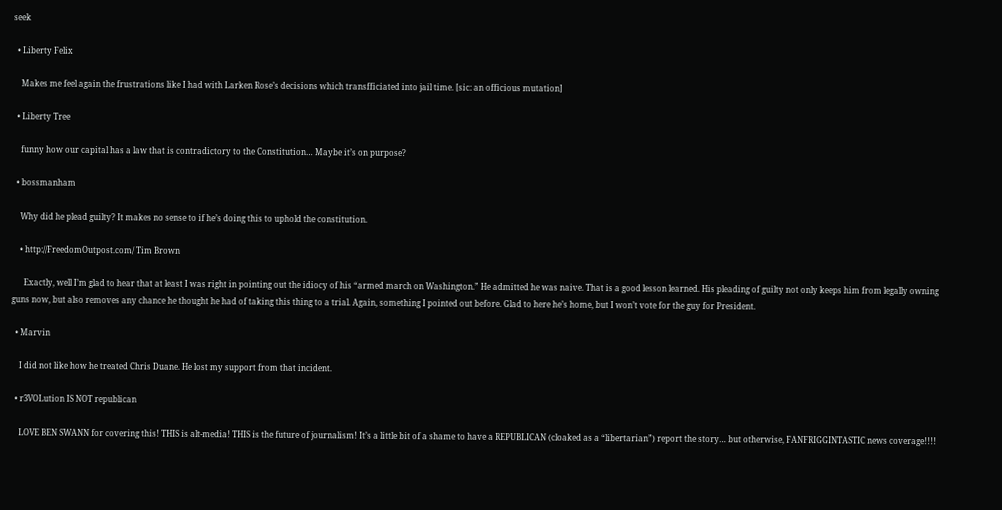seek

  • Liberty Felix

    Makes me feel again the frustrations like I had with Larken Rose’s decisions which transfficiated into jail time. [sic: an officious mutation]

  • Liberty Tree

    funny how our capital has a law that is contradictory to the Constitution… Maybe it’s on purpose?

  • bossmanham

    Why did he plead guilty? It makes no sense to if he’s doing this to uphold the constitution.

    • http://FreedomOutpost.com/ Tim Brown

      Exactly, well I’m glad to hear that at least I was right in pointing out the idiocy of his “armed march on Washington.” He admitted he was naive. That is a good lesson learned. His pleading of guilty not only keeps him from legally owning guns now, but also removes any chance he thought he had of taking this thing to a trial. Again, something I pointed out before. Glad to here he’s home, but I won’t vote for the guy for President.

  • Marvin

    I did not like how he treated Chris Duane. He lost my support from that incident.

  • r3VOLution IS NOT republican

    LOVE BEN SWANN for covering this! THIS is alt-media! THIS is the future of journalism! It’s a little bit of a shame to have a REPUBLICAN (cloaked as a “libertarian”) report the story… but otherwise, FANFRIGGINTASTIC news coverage!!!!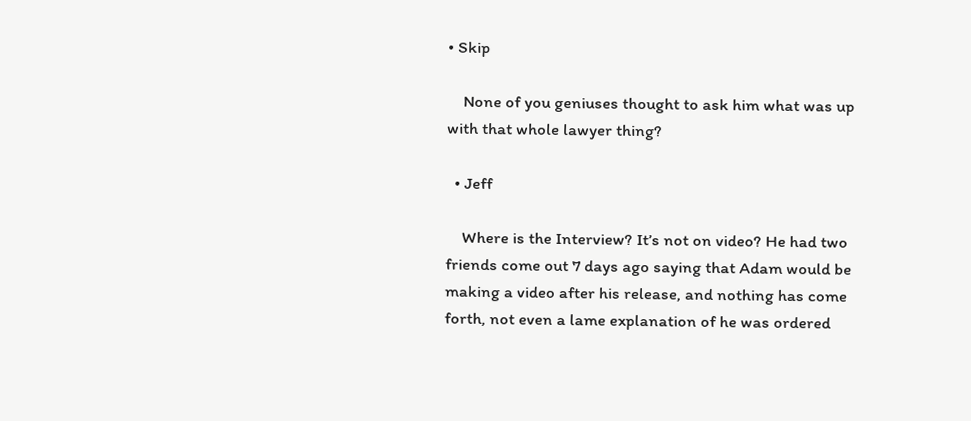• Skip

    None of you geniuses thought to ask him what was up with that whole lawyer thing?

  • Jeff

    Where is the Interview? It’s not on video? He had two friends come out 7 days ago saying that Adam would be making a video after his release, and nothing has come forth, not even a lame explanation of he was ordered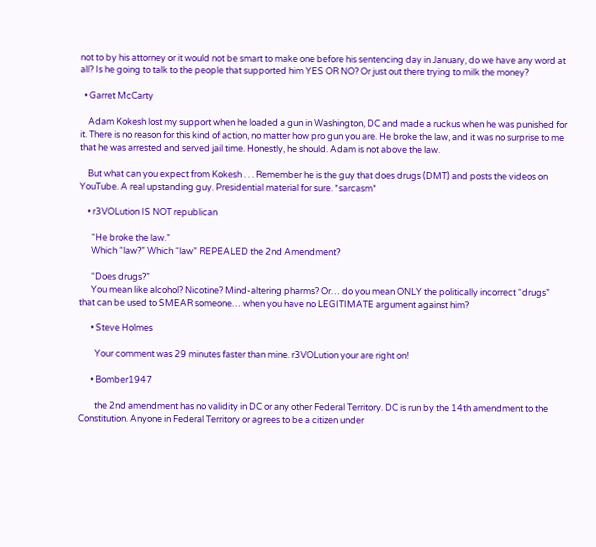not to by his attorney or it would not be smart to make one before his sentencing day in January, do we have any word at all? Is he going to talk to the people that supported him YES OR NO? Or just out there trying to milk the money?

  • Garret McCarty

    Adam Kokesh lost my support when he loaded a gun in Washington, DC and made a ruckus when he was punished for it. There is no reason for this kind of action, no matter how pro gun you are. He broke the law, and it was no surprise to me that he was arrested and served jail time. Honestly, he should. Adam is not above the law.

    But what can you expect from Kokesh . . . Remember he is the guy that does drugs (DMT) and posts the videos on YouTube. A real upstanding guy. Presidential material for sure. *sarcasm*

    • r3VOLution IS NOT republican

      “He broke the law.”
      Which “law?” Which “law” REPEALED the 2nd Amendment?

      “Does drugs?”
      You mean like alcohol? Nicotine? Mind-altering pharms? Or… do you mean ONLY the politically incorrect “drugs” that can be used to SMEAR someone… when you have no LEGITIMATE argument against him?

      • Steve Holmes

        Your comment was 29 minutes faster than mine. r3VOLution your are right on!

      • Bomber1947

        the 2nd amendment has no validity in DC or any other Federal Territory. DC is run by the 14th amendment to the Constitution. Anyone in Federal Territory or agrees to be a citizen under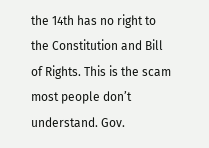the 14th has no right to the Constitution and Bill of Rights. This is the scam most people don’t understand. Gov.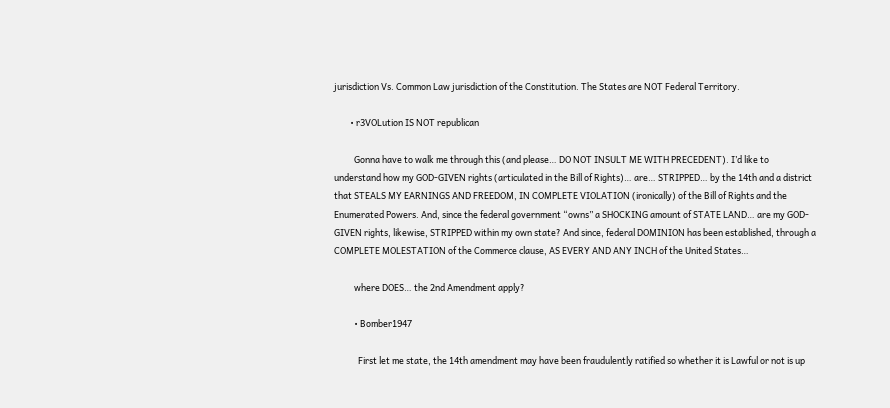jurisdiction Vs. Common Law jurisdiction of the Constitution. The States are NOT Federal Territory.

        • r3VOLution IS NOT republican

          Gonna have to walk me through this (and please… DO NOT INSULT ME WITH PRECEDENT). I’d like to understand how my GOD-GIVEN rights (articulated in the Bill of Rights)… are… STRIPPED… by the 14th and a district that STEALS MY EARNINGS AND FREEDOM, IN COMPLETE VIOLATION (ironically) of the Bill of Rights and the Enumerated Powers. And, since the federal government “owns” a SHOCKING amount of STATE LAND… are my GOD-GIVEN rights, likewise, STRIPPED within my own state? And since, federal DOMINION has been established, through a COMPLETE MOLESTATION of the Commerce clause, AS EVERY AND ANY INCH of the United States…

          where DOES… the 2nd Amendment apply?

          • Bomber1947

            First let me state, the 14th amendment may have been fraudulently ratified so whether it is Lawful or not is up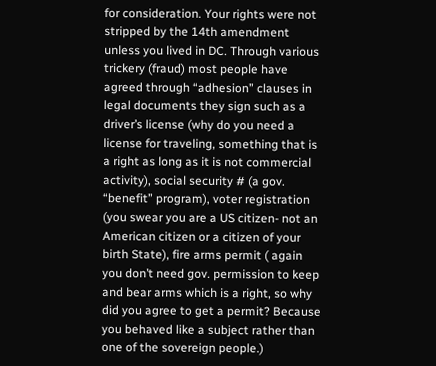for consideration. Your rights were not stripped by the 14th amendment unless you lived in DC. Through various trickery (fraud) most people have agreed through “adhesion” clauses in legal documents they sign such as a driver’s license (why do you need a license for traveling, something that is a right as long as it is not commercial activity), social security # (a gov. “benefit” program), voter registration (you swear you are a US citizen- not an American citizen or a citizen of your birth State), fire arms permit ( again you don’t need gov. permission to keep and bear arms which is a right, so why did you agree to get a permit? Because you behaved like a subject rather than one of the sovereign people.)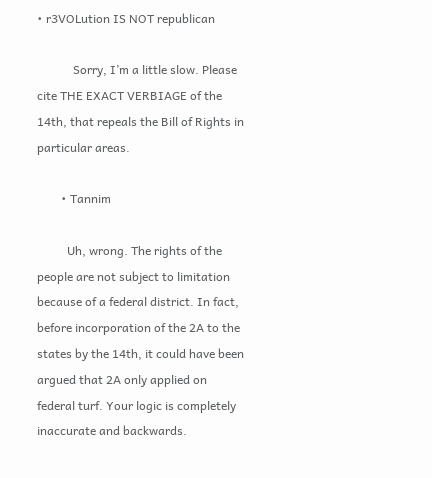• r3VOLution IS NOT republican

            Sorry, I’m a little slow. Please cite THE EXACT VERBIAGE of the 14th, that repeals the Bill of Rights in particular areas.

        • Tannim

          Uh, wrong. The rights of the people are not subject to limitation because of a federal district. In fact, before incorporation of the 2A to the states by the 14th, it could have been argued that 2A only applied on federal turf. Your logic is completely inaccurate and backwards.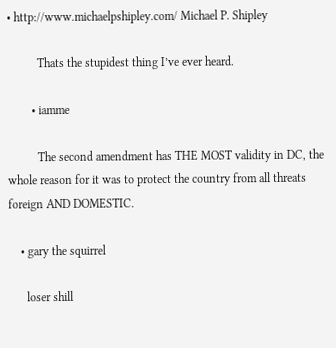• http://www.michaelpshipley.com/ Michael P. Shipley

          Thats the stupidest thing I’ve ever heard.

        • iamme

          The second amendment has THE MOST validity in DC, the whole reason for it was to protect the country from all threats foreign AND DOMESTIC.

    • gary the squirrel

      loser shill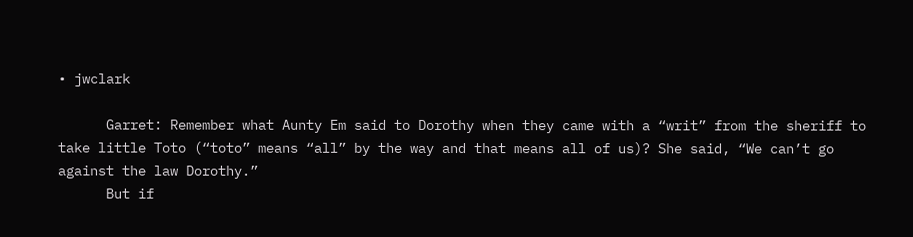• jwclark

      Garret: Remember what Aunty Em said to Dorothy when they came with a “writ” from the sheriff to take little Toto (“toto” means “all” by the way and that means all of us)? She said, “We can’t go against the law Dorothy.”
      But if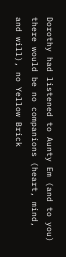Dorothy had listened to Aunty Em (and to you) there would be no companions (heart, mind, and will), no Yellow Brick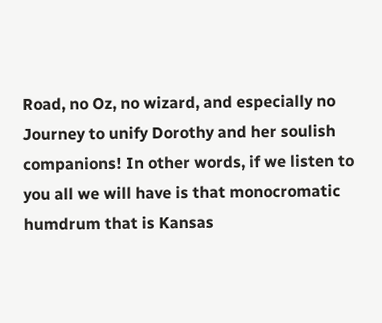Road, no Oz, no wizard, and especially no Journey to unify Dorothy and her soulish companions! In other words, if we listen to you all we will have is that monocromatic humdrum that is Kansas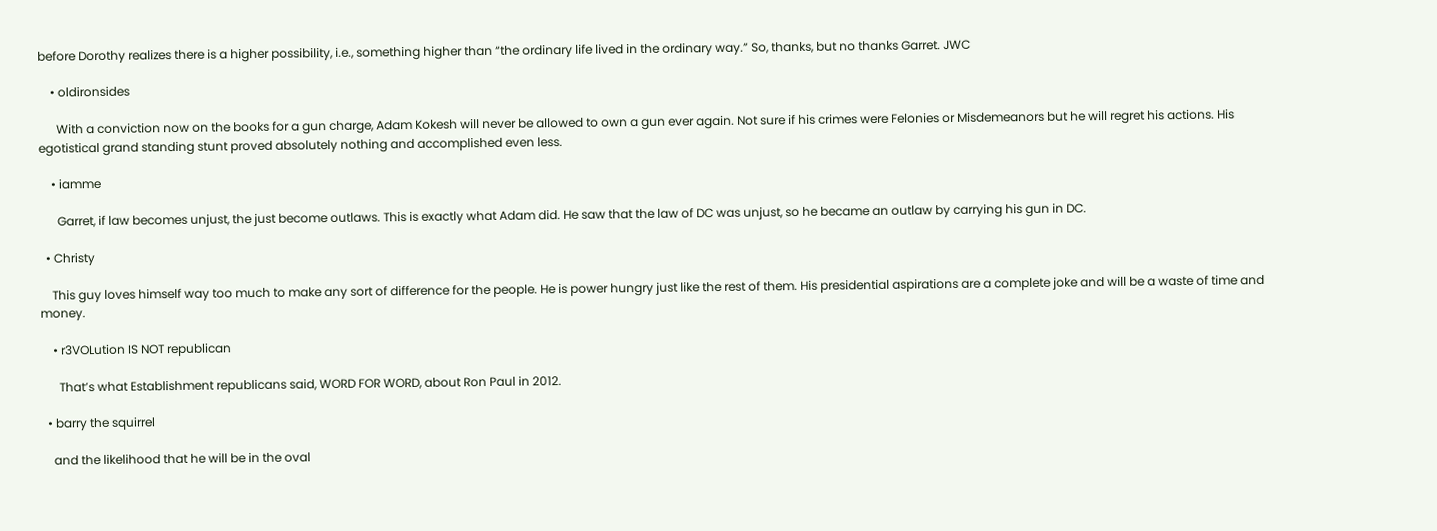before Dorothy realizes there is a higher possibility, i.e., something higher than “the ordinary life lived in the ordinary way.” So, thanks, but no thanks Garret. JWC

    • oldironsides

      With a conviction now on the books for a gun charge, Adam Kokesh will never be allowed to own a gun ever again. Not sure if his crimes were Felonies or Misdemeanors but he will regret his actions. His egotistical grand standing stunt proved absolutely nothing and accomplished even less.

    • iamme

      Garret, if law becomes unjust, the just become outlaws. This is exactly what Adam did. He saw that the law of DC was unjust, so he became an outlaw by carrying his gun in DC.

  • Christy

    This guy loves himself way too much to make any sort of difference for the people. He is power hungry just like the rest of them. His presidential aspirations are a complete joke and will be a waste of time and money.

    • r3VOLution IS NOT republican

      That’s what Establishment republicans said, WORD FOR WORD, about Ron Paul in 2012.

  • barry the squirrel

    and the likelihood that he will be in the oval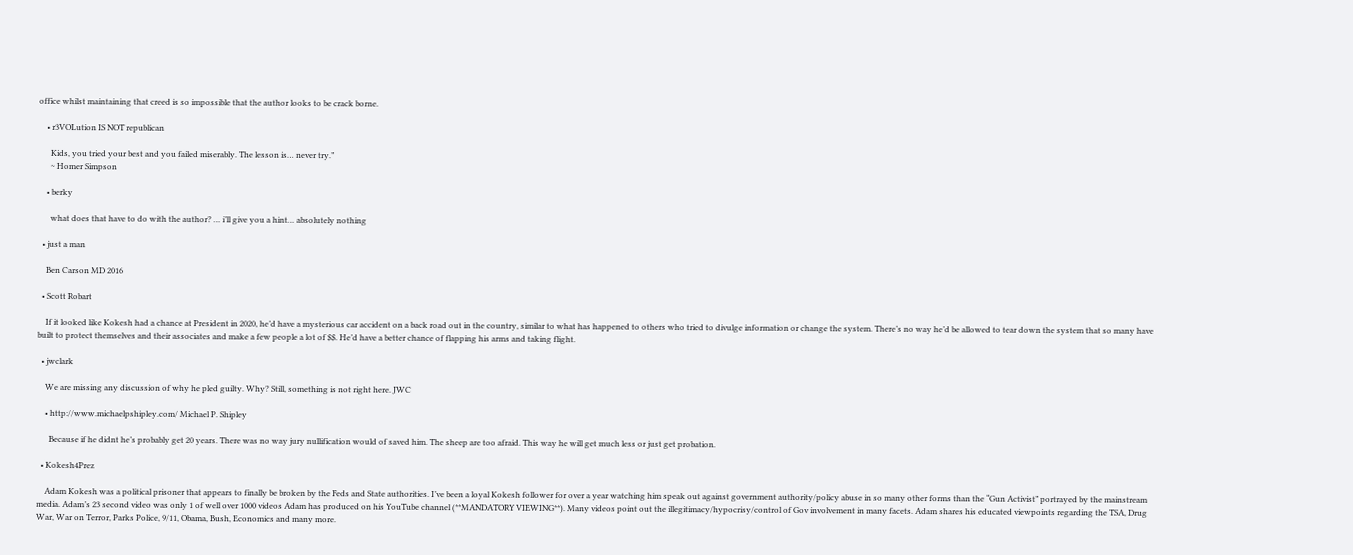office whilst maintaining that creed is so impossible that the author looks to be crack borne.

    • r3VOLution IS NOT republican

      Kids, you tried your best and you failed miserably. The lesson is… never try.”
      ~ Homer Simpson

    • berky

      what does that have to do with the author? … i’ll give you a hint… absolutely nothing

  • just a man

    Ben Carson MD 2016

  • Scott Robart

    If it looked like Kokesh had a chance at President in 2020, he’d have a mysterious car accident on a back road out in the country, similar to what has happened to others who tried to divulge information or change the system. There’s no way he’d be allowed to tear down the system that so many have built to protect themselves and their associates and make a few people a lot of $$. He’d have a better chance of flapping his arms and taking flight.

  • jwclark

    We are missing any discussion of why he pled guilty. Why? Still, something is not right here. JWC

    • http://www.michaelpshipley.com/ Michael P. Shipley

      Because if he didnt he’s probably get 20 years. There was no way jury nullification would of saved him. The sheep are too afraid. This way he will get much less or just get probation.

  • Kokesh4Prez

    Adam Kokesh was a political prisoner that appears to finally be broken by the Feds and State authorities. I’ve been a loyal Kokesh follower for over a year watching him speak out against government authority/policy abuse in so many other forms than the “Gun Activist” portrayed by the mainstream media. Adam’s 23 second video was only 1 of well over 1000 videos Adam has produced on his YouTube channel (**MANDATORY VIEWING**). Many videos point out the illegitimacy/hypocrisy/control of Gov involvement in many facets. Adam shares his educated viewpoints regarding the TSA, Drug War, War on Terror, Parks Police, 9/11, Obama, Bush, Economics and many more.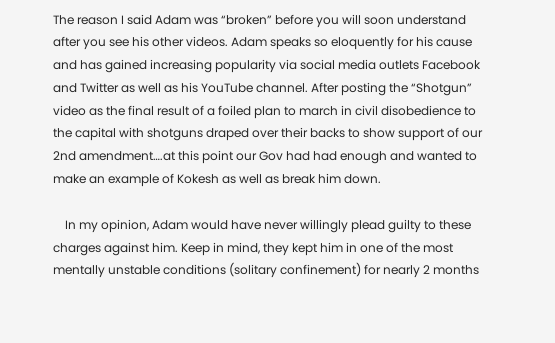The reason I said Adam was “broken” before you will soon understand after you see his other videos. Adam speaks so eloquently for his cause and has gained increasing popularity via social media outlets Facebook and Twitter as well as his YouTube channel. After posting the “Shotgun” video as the final result of a foiled plan to march in civil disobedience to the capital with shotguns draped over their backs to show support of our 2nd amendment….at this point our Gov had had enough and wanted to make an example of Kokesh as well as break him down.

    In my opinion, Adam would have never willingly plead guilty to these charges against him. Keep in mind, they kept him in one of the most mentally unstable conditions (solitary confinement) for nearly 2 months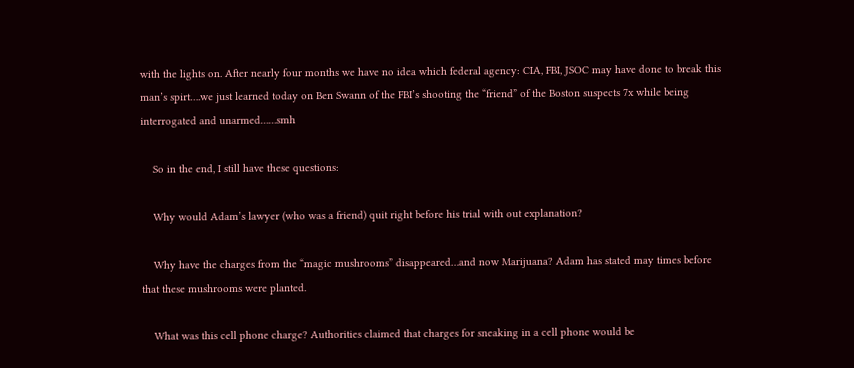with the lights on. After nearly four months we have no idea which federal agency: CIA, FBI, JSOC may have done to break this man’s spirt….we just learned today on Ben Swann of the FBI’s shooting the “friend” of the Boston suspects 7x while being interrogated and unarmed……smh

    So in the end, I still have these questions:

    Why would Adam’s lawyer (who was a friend) quit right before his trial with out explanation?

    Why have the charges from the “magic mushrooms” disappeared…and now Marijuana? Adam has stated may times before that these mushrooms were planted.

    What was this cell phone charge? Authorities claimed that charges for sneaking in a cell phone would be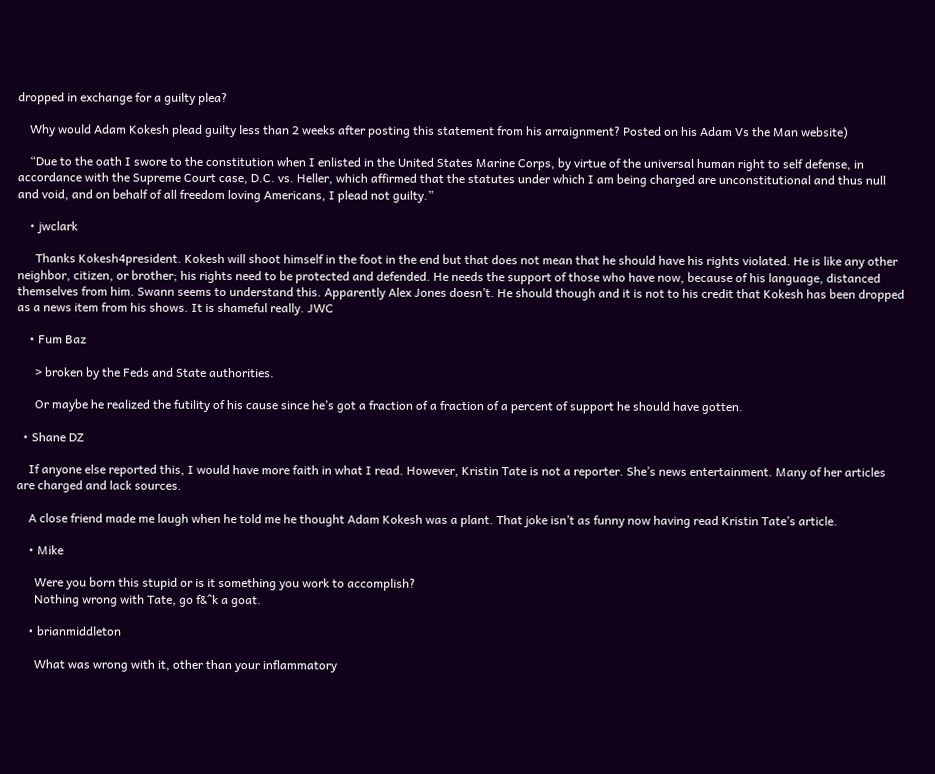dropped in exchange for a guilty plea?

    Why would Adam Kokesh plead guilty less than 2 weeks after posting this statement from his arraignment? Posted on his Adam Vs the Man website)

    “Due to the oath I swore to the constitution when I enlisted in the United States Marine Corps, by virtue of the universal human right to self defense, in accordance with the Supreme Court case, D.C. vs. Heller, which affirmed that the statutes under which I am being charged are unconstitutional and thus null and void, and on behalf of all freedom loving Americans, I plead not guilty.”

    • jwclark

      Thanks Kokesh4president. Kokesh will shoot himself in the foot in the end but that does not mean that he should have his rights violated. He is like any other neighbor, citizen, or brother; his rights need to be protected and defended. He needs the support of those who have now, because of his language, distanced themselves from him. Swann seems to understand this. Apparently Alex Jones doesn’t. He should though and it is not to his credit that Kokesh has been dropped as a news item from his shows. It is shameful really. JWC

    • Fum Baz

      > broken by the Feds and State authorities.

      Or maybe he realized the futility of his cause since he’s got a fraction of a fraction of a percent of support he should have gotten.

  • Shane DZ

    If anyone else reported this, I would have more faith in what I read. However, Kristin Tate is not a reporter. She’s news entertainment. Many of her articles are charged and lack sources.

    A close friend made me laugh when he told me he thought Adam Kokesh was a plant. That joke isn’t as funny now having read Kristin Tate’s article.

    • Mike

      Were you born this stupid or is it something you work to accomplish?
      Nothing wrong with Tate, go f&^k a goat.

    • brianmiddleton

      What was wrong with it, other than your inflammatory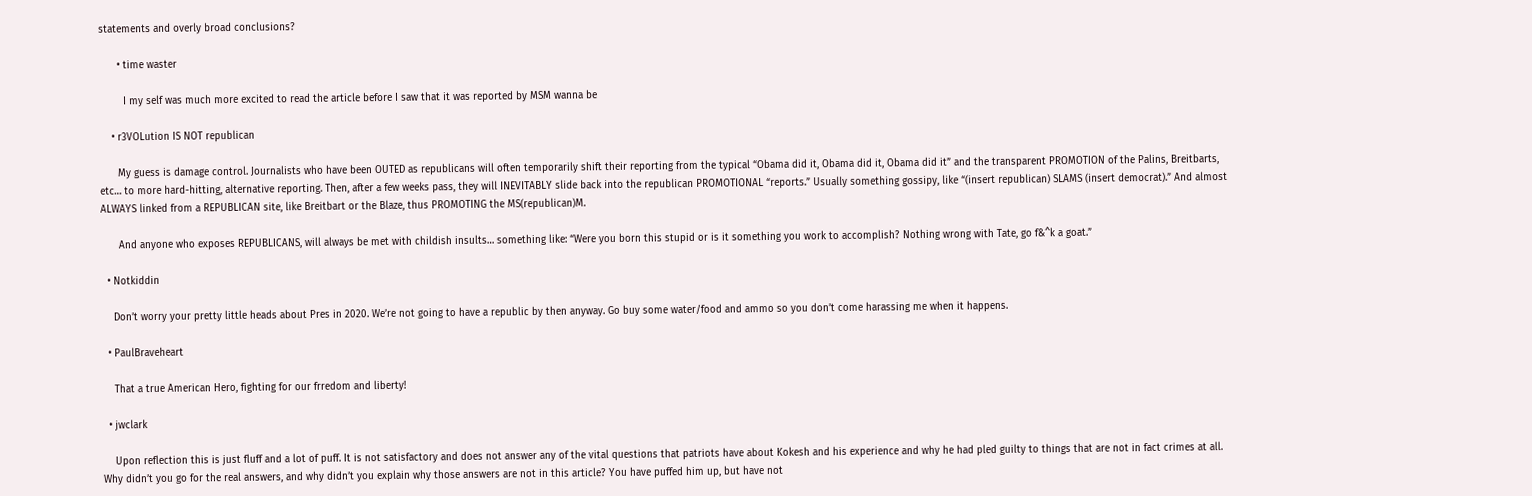statements and overly broad conclusions?

      • time waster

        I my self was much more excited to read the article before I saw that it was reported by MSM wanna be

    • r3VOLution IS NOT republican

      My guess is damage control. Journalists who have been OUTED as republicans will often temporarily shift their reporting from the typical “Obama did it, Obama did it, Obama did it” and the transparent PROMOTION of the Palins, Breitbarts, etc… to more hard-hitting, alternative reporting. Then, after a few weeks pass, they will INEVITABLY slide back into the republican PROMOTIONAL “reports.” Usually something gossipy, like “(insert republican) SLAMS (insert democrat).” And almost ALWAYS linked from a REPUBLICAN site, like Breitbart or the Blaze, thus PROMOTING the MS(republican)M.

      And anyone who exposes REPUBLICANS, will always be met with childish insults… something like: “Were you born this stupid or is it something you work to accomplish? Nothing wrong with Tate, go f&^k a goat.”

  • Notkiddin

    Don’t worry your pretty little heads about Pres in 2020. We’re not going to have a republic by then anyway. Go buy some water/food and ammo so you don’t come harassing me when it happens.

  • PaulBraveheart

    That a true American Hero, fighting for our frredom and liberty!

  • jwclark

    Upon reflection this is just fluff and a lot of puff. It is not satisfactory and does not answer any of the vital questions that patriots have about Kokesh and his experience and why he had pled guilty to things that are not in fact crimes at all. Why didn’t you go for the real answers, and why didn’t you explain why those answers are not in this article? You have puffed him up, but have not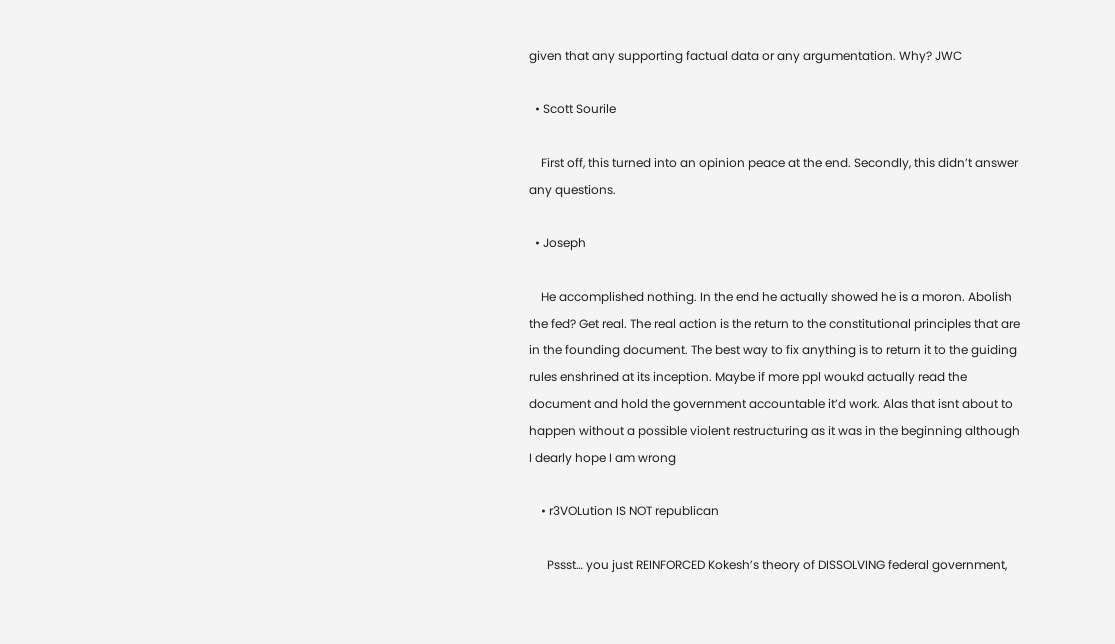given that any supporting factual data or any argumentation. Why? JWC

  • Scott Sourile

    First off, this turned into an opinion peace at the end. Secondly, this didn’t answer any questions.

  • Joseph

    He accomplished nothing. In the end he actually showed he is a moron. Abolish the fed? Get real. The real action is the return to the constitutional principles that are in the founding document. The best way to fix anything is to return it to the guiding rules enshrined at its inception. Maybe if more ppl woukd actually read the document and hold the government accountable it’d work. Alas that isnt about to happen without a possible violent restructuring as it was in the beginning although I dearly hope I am wrong

    • r3VOLution IS NOT republican

      Pssst… you just REINFORCED Kokesh’s theory of DISSOLVING federal government,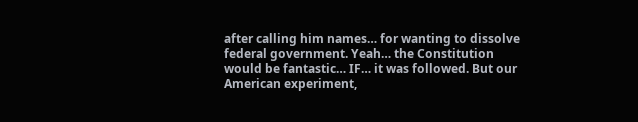after calling him names… for wanting to dissolve federal government. Yeah… the Constitution would be fantastic… IF… it was followed. But our American experiment,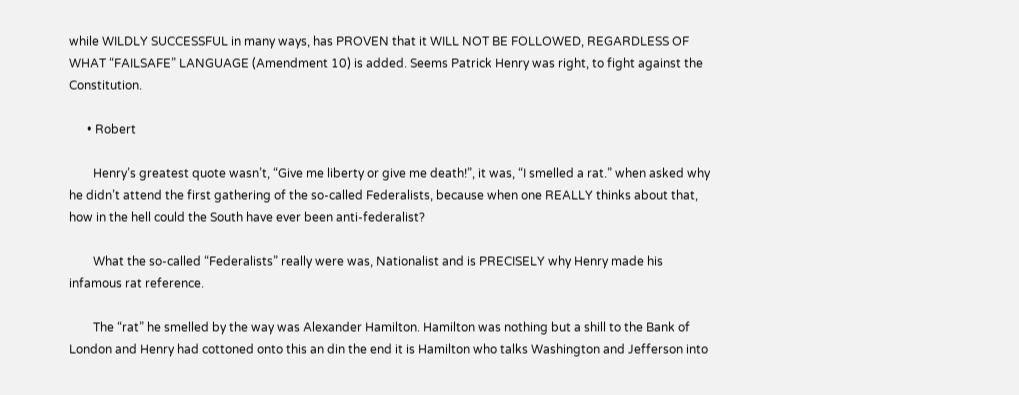while WILDLY SUCCESSFUL in many ways, has PROVEN that it WILL NOT BE FOLLOWED, REGARDLESS OF WHAT “FAILSAFE” LANGUAGE (Amendment 10) is added. Seems Patrick Henry was right, to fight against the Constitution.

      • Robert

        Henry’s greatest quote wasn’t, “Give me liberty or give me death!”, it was, “I smelled a rat.” when asked why he didn’t attend the first gathering of the so-called Federalists, because when one REALLY thinks about that, how in the hell could the South have ever been anti-federalist?

        What the so-called “Federalists” really were was, Nationalist and is PRECISELY why Henry made his infamous rat reference.

        The “rat” he smelled by the way was Alexander Hamilton. Hamilton was nothing but a shill to the Bank of London and Henry had cottoned onto this an din the end it is Hamilton who talks Washington and Jefferson into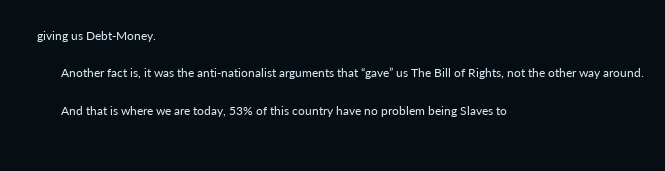giving us Debt-Money.

        Another fact is, it was the anti-nationalist arguments that “gave” us The Bill of Rights, not the other way around.

        And that is where we are today, 53% of this country have no problem being Slaves to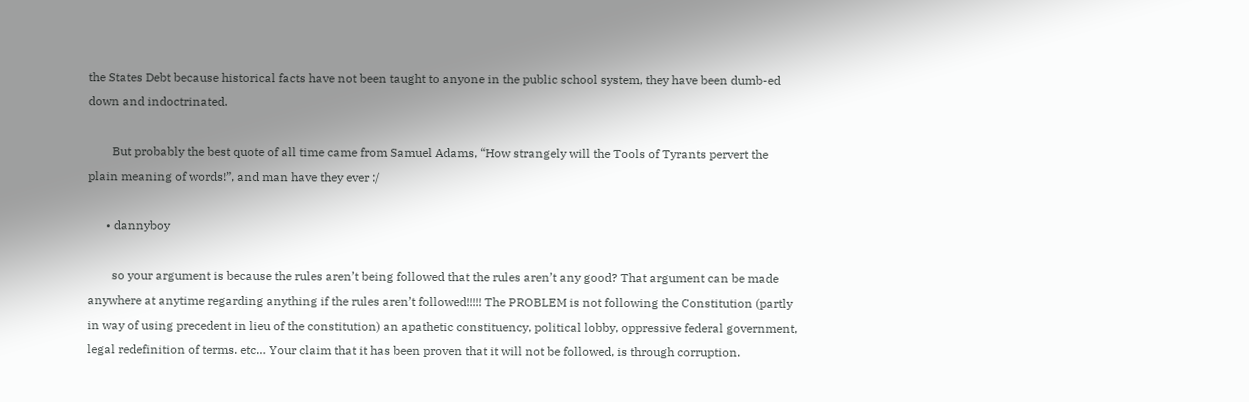the States Debt because historical facts have not been taught to anyone in the public school system, they have been dumb-ed down and indoctrinated.

        But probably the best quote of all time came from Samuel Adams, “How strangely will the Tools of Tyrants pervert the plain meaning of words!”, and man have they ever :/

      • dannyboy

        so your argument is because the rules aren’t being followed that the rules aren’t any good? That argument can be made anywhere at anytime regarding anything if the rules aren’t followed!!!!! The PROBLEM is not following the Constitution (partly in way of using precedent in lieu of the constitution) an apathetic constituency, political lobby, oppressive federal government, legal redefinition of terms. etc… Your claim that it has been proven that it will not be followed, is through corruption.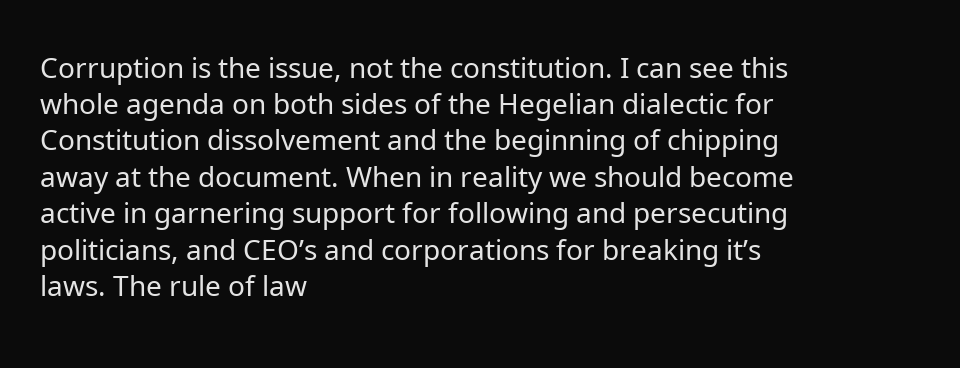Corruption is the issue, not the constitution. I can see this whole agenda on both sides of the Hegelian dialectic for Constitution dissolvement and the beginning of chipping away at the document. When in reality we should become active in garnering support for following and persecuting politicians, and CEO’s and corporations for breaking it’s laws. The rule of law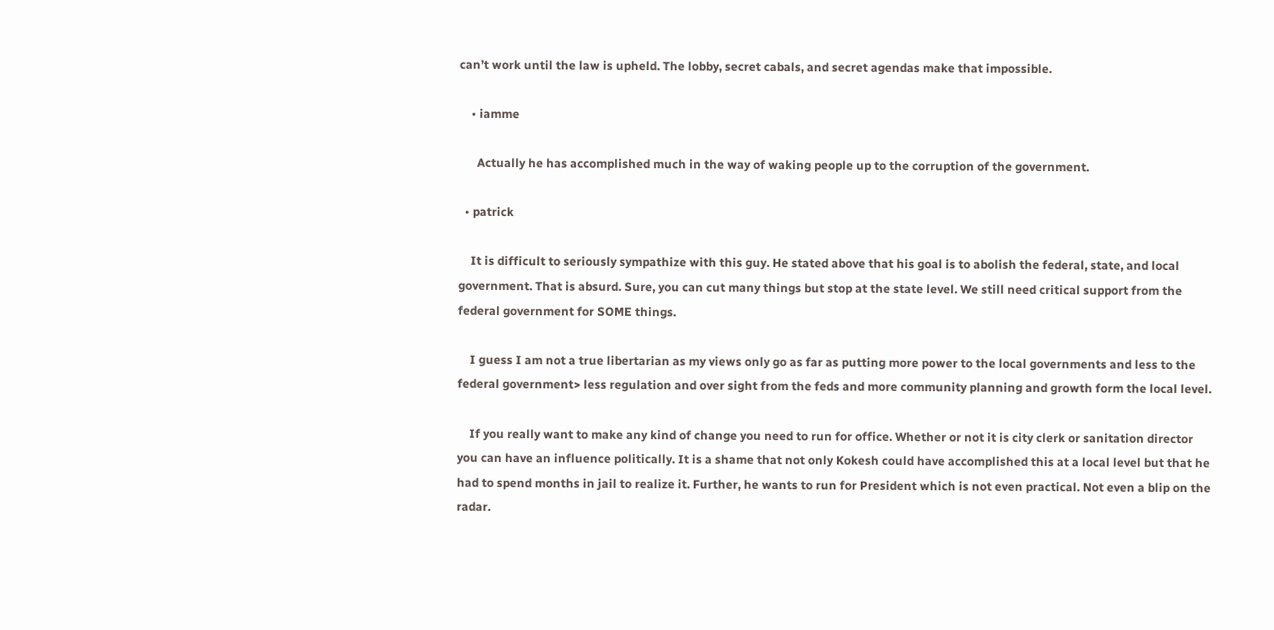can’t work until the law is upheld. The lobby, secret cabals, and secret agendas make that impossible.

    • iamme

      Actually he has accomplished much in the way of waking people up to the corruption of the government.

  • patrick

    It is difficult to seriously sympathize with this guy. He stated above that his goal is to abolish the federal, state, and local government. That is absurd. Sure, you can cut many things but stop at the state level. We still need critical support from the federal government for SOME things.

    I guess I am not a true libertarian as my views only go as far as putting more power to the local governments and less to the federal government> less regulation and over sight from the feds and more community planning and growth form the local level.

    If you really want to make any kind of change you need to run for office. Whether or not it is city clerk or sanitation director you can have an influence politically. It is a shame that not only Kokesh could have accomplished this at a local level but that he had to spend months in jail to realize it. Further, he wants to run for President which is not even practical. Not even a blip on the radar.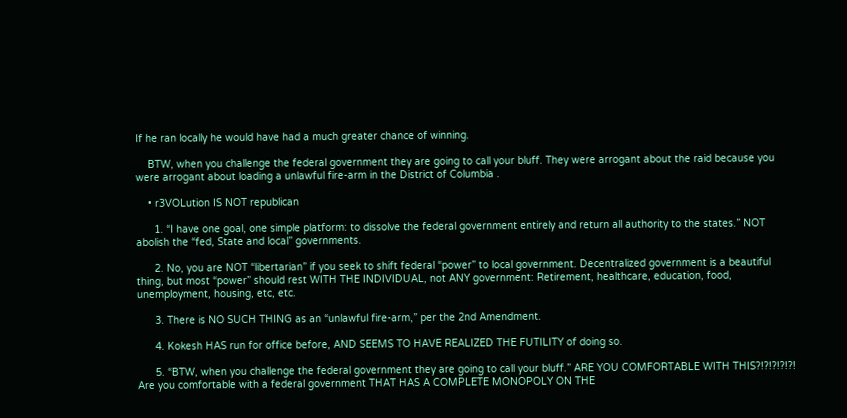If he ran locally he would have had a much greater chance of winning.

    BTW, when you challenge the federal government they are going to call your bluff. They were arrogant about the raid because you were arrogant about loading a unlawful fire-arm in the District of Columbia .

    • r3VOLution IS NOT republican

      1. “I have one goal, one simple platform: to dissolve the federal government entirely and return all authority to the states.” NOT abolish the “fed, State and local” governments.

      2. No, you are NOT “libertarian” if you seek to shift federal “power” to local government. Decentralized government is a beautiful thing, but most “power” should rest WITH THE INDIVIDUAL, not ANY government: Retirement, healthcare, education, food, unemployment, housing, etc, etc.

      3. There is NO SUCH THING as an “unlawful fire-arm,” per the 2nd Amendment.

      4. Kokesh HAS run for office before, AND SEEMS TO HAVE REALIZED THE FUTILITY of doing so.

      5. “BTW, when you challenge the federal government they are going to call your bluff.” ARE YOU COMFORTABLE WITH THIS?!?!?!?!?! Are you comfortable with a federal government THAT HAS A COMPLETE MONOPOLY ON THE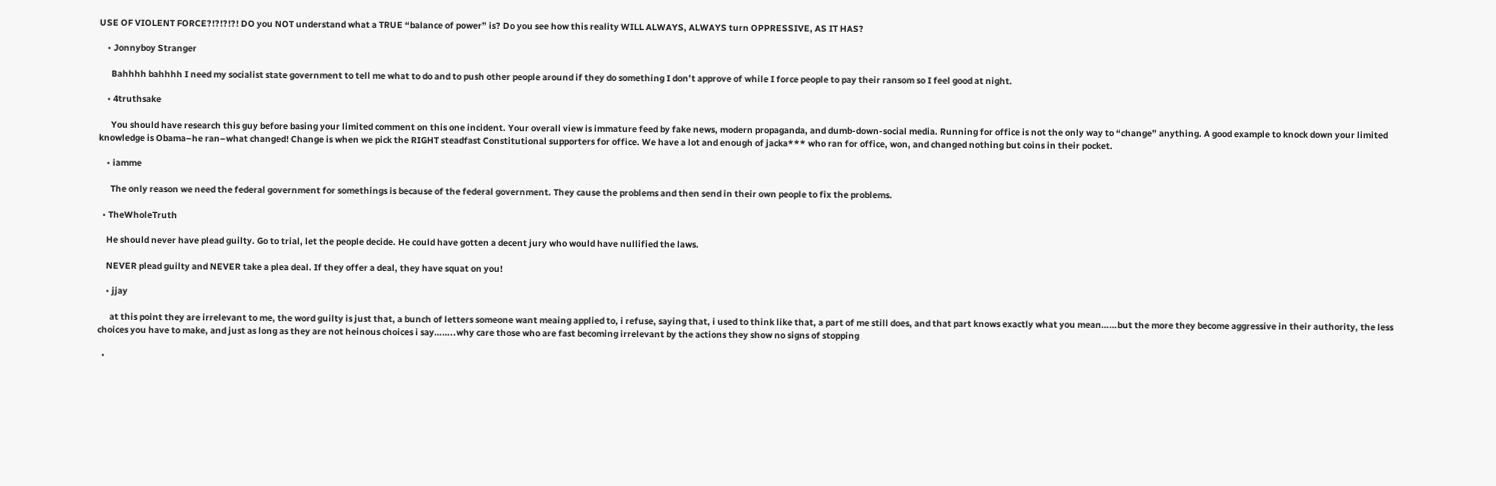USE OF VIOLENT FORCE?!?!?!?! DO you NOT understand what a TRUE “balance of power” is? Do you see how this reality WILL ALWAYS, ALWAYS turn OPPRESSIVE, AS IT HAS?

    • Jonnyboy Stranger

      Bahhhh bahhhh I need my socialist state government to tell me what to do and to push other people around if they do something I don’t approve of while I force people to pay their ransom so I feel good at night.

    • 4truthsake

      You should have research this guy before basing your limited comment on this one incident. Your overall view is immature feed by fake news, modern propaganda, and dumb-down-social media. Running for office is not the only way to “change” anything. A good example to knock down your limited knowledge is Obama–he ran–what changed! Change is when we pick the RIGHT steadfast Constitutional supporters for office. We have a lot and enough of jacka*** who ran for office, won, and changed nothing but coins in their pocket.

    • iamme

      The only reason we need the federal government for somethings is because of the federal government. They cause the problems and then send in their own people to fix the problems.

  • TheWholeTruth

    He should never have plead guilty. Go to trial, let the people decide. He could have gotten a decent jury who would have nullified the laws.

    NEVER plead guilty and NEVER take a plea deal. If they offer a deal, they have squat on you!

    • jjay

      at this point they are irrelevant to me, the word guilty is just that, a bunch of letters someone want meaing applied to, i refuse, saying that, i used to think like that, a part of me still does, and that part knows exactly what you mean……but the more they become aggressive in their authority, the less choices you have to make, and just as long as they are not heinous choices i say……..why care those who are fast becoming irrelevant by the actions they show no signs of stopping

  •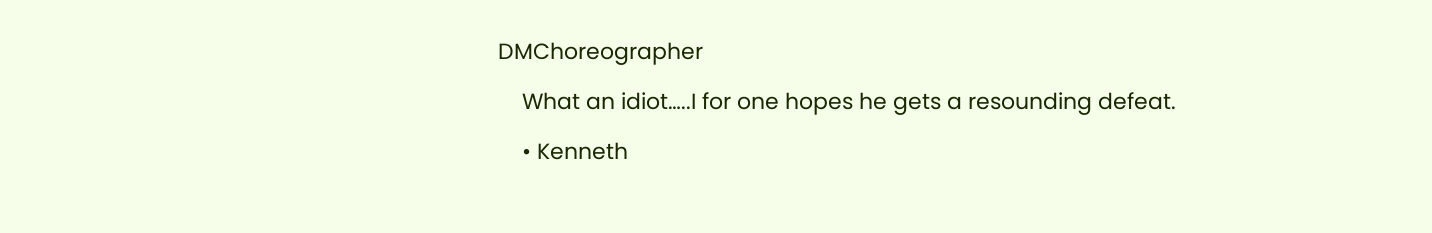DMChoreographer

    What an idiot…..I for one hopes he gets a resounding defeat.

    • Kenneth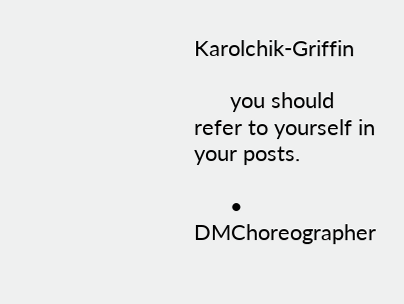Karolchik-Griffin

      you should refer to yourself in your posts.

      • DMChoreographer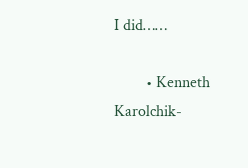I did……

        • Kenneth Karolchik-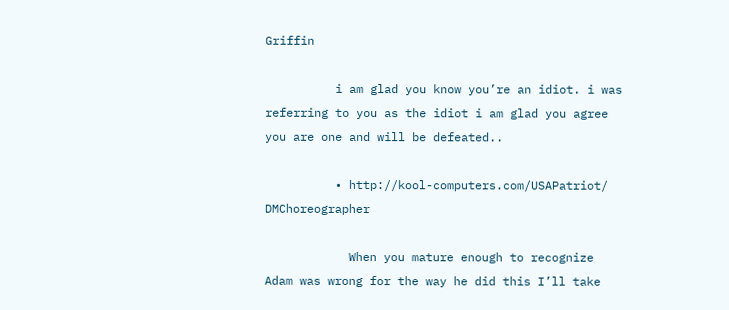Griffin

          i am glad you know you’re an idiot. i was referring to you as the idiot i am glad you agree you are one and will be defeated..

          • http://kool-computers.com/USAPatriot/ DMChoreographer

            When you mature enough to recognize Adam was wrong for the way he did this I’ll take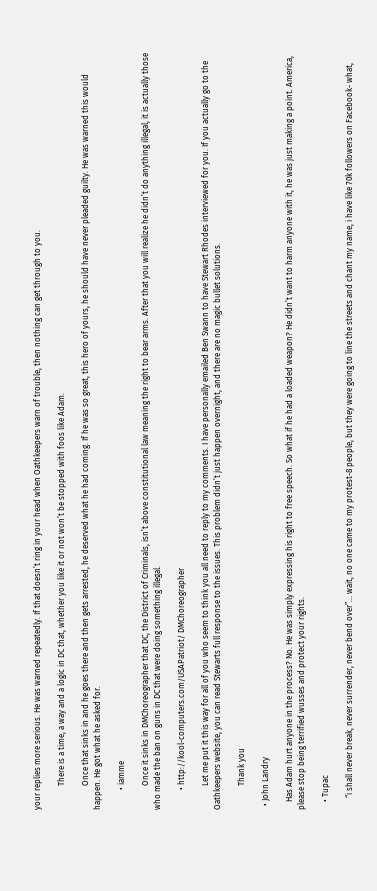your replies more serious. He was warned repeatedly. If that doesn’t ring in your head when Oathkeepers warn of trouble, then nothing can get through to you.

            There is a time, a way and a logic in DC that, whether you like it or not won’t be stopped with foos like Adam.

            Once that sinks in and he goes there and then gets arrested, he deserved what he had coming. If he was so great, this hero of yours, he should have never pleaded guilty. He was warned this would happen. He got what he asked for.

          • iamme

            Once it sinks in DMChoreographer that DC, the District of Criminals, isn’t above constitutional law meaning the right to bear arms. After that you will realize he didn’t do anything illegal, it is actually those who made the ban on guns in DC that were doing something illegal.

          • http://kool-computers.com/USAPatriot/ DMChoreographer

            Let me put it this way for all of you who seem to think you all need to reply to my comments. I have personally emailed Ben Swann to have Stewart Rhodes interviewed for you. If you actually go to the Oathkeepers website, you can read Stewarts full response to the issues. This problem didn’t just happen overnight, and there are no magic bullet solutions.

            Thank you

  • John Landry

    Has Adam hurt anyone in the process? No. He was simply expressing his right to free speech. So what if he had a loaded weapon? He didn’t want to harm anyone with it, he was just making a point. America, please stop being terrified wusses and protect your rights.

    • Tupac

      “i shall never break, never surrender, never bend over”… wait, no one came to my protest-8 people, but they were going to line the streets and chant my name, i have like 70k followers on Facebook- what,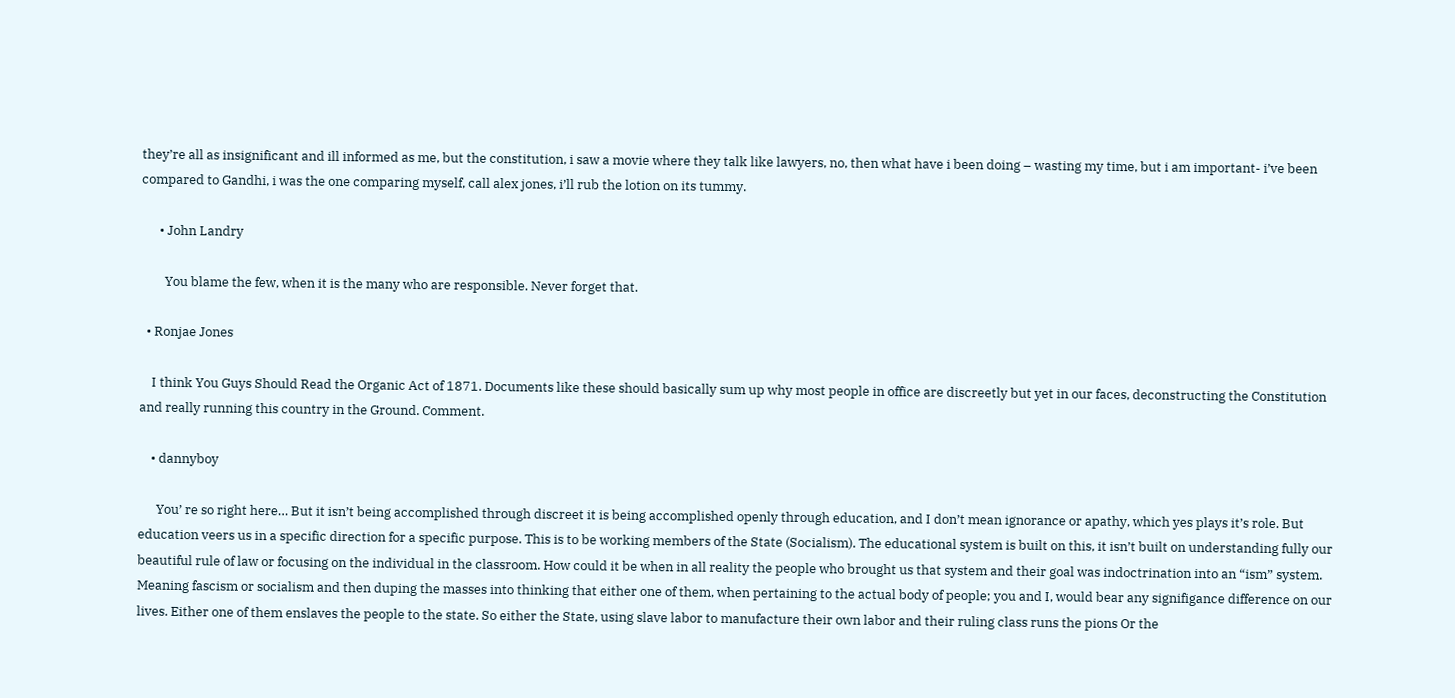they’re all as insignificant and ill informed as me, but the constitution, i saw a movie where they talk like lawyers, no, then what have i been doing – wasting my time, but i am important- i’ve been compared to Gandhi, i was the one comparing myself, call alex jones, i’ll rub the lotion on its tummy.

      • John Landry

        You blame the few, when it is the many who are responsible. Never forget that.

  • Ronjae Jones

    I think You Guys Should Read the Organic Act of 1871. Documents like these should basically sum up why most people in office are discreetly but yet in our faces, deconstructing the Constitution and really running this country in the Ground. Comment.

    • dannyboy

      You’ re so right here… But it isn’t being accomplished through discreet it is being accomplished openly through education, and I don’t mean ignorance or apathy, which yes plays it’s role. But education veers us in a specific direction for a specific purpose. This is to be working members of the State (Socialism). The educational system is built on this, it isn’t built on understanding fully our beautiful rule of law or focusing on the individual in the classroom. How could it be when in all reality the people who brought us that system and their goal was indoctrination into an “ism” system. Meaning fascism or socialism and then duping the masses into thinking that either one of them, when pertaining to the actual body of people; you and I, would bear any signifigance difference on our lives. Either one of them enslaves the people to the state. So either the State, using slave labor to manufacture their own labor and their ruling class runs the pions Or the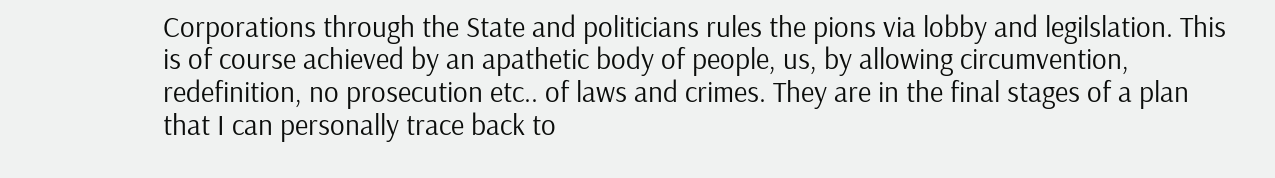Corporations through the State and politicians rules the pions via lobby and legilslation. This is of course achieved by an apathetic body of people, us, by allowing circumvention, redefinition, no prosecution etc.. of laws and crimes. They are in the final stages of a plan that I can personally trace back to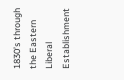1830’s through the Eastern Liberal Establishment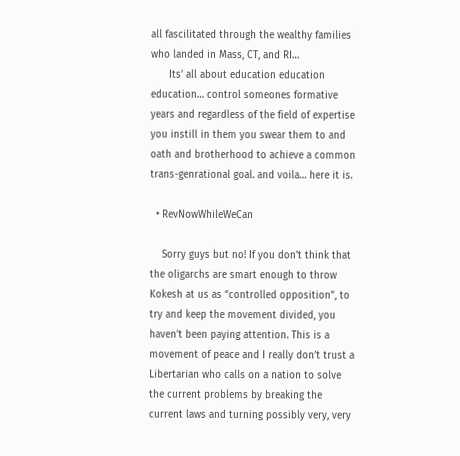all fascilitated through the wealthy families who landed in Mass, CT, and RI…
      Its’ all about education education education… control someones formative years and regardless of the field of expertise you instill in them you swear them to and oath and brotherhood to achieve a common trans-genrational goal. and voila… here it is.

  • RevNowWhileWeCan

    Sorry guys but no! If you don’t think that the oligarchs are smart enough to throw Kokesh at us as “controlled opposition”, to try and keep the movement divided, you haven’t been paying attention. This is a movement of peace and I really don’t trust a Libertarian who calls on a nation to solve the current problems by breaking the current laws and turning possibly very, very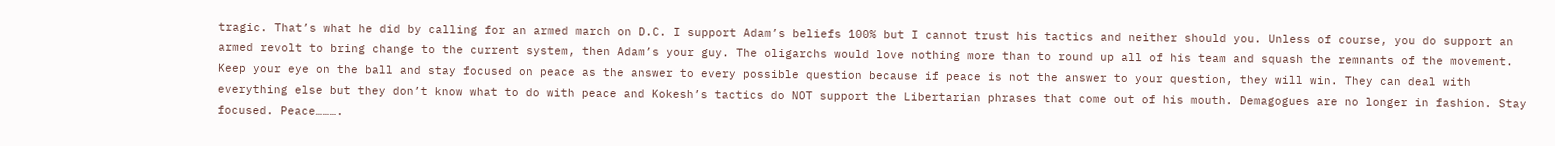tragic. That’s what he did by calling for an armed march on D.C. I support Adam’s beliefs 100% but I cannot trust his tactics and neither should you. Unless of course, you do support an armed revolt to bring change to the current system, then Adam’s your guy. The oligarchs would love nothing more than to round up all of his team and squash the remnants of the movement. Keep your eye on the ball and stay focused on peace as the answer to every possible question because if peace is not the answer to your question, they will win. They can deal with everything else but they don’t know what to do with peace and Kokesh’s tactics do NOT support the Libertarian phrases that come out of his mouth. Demagogues are no longer in fashion. Stay focused. Peace……….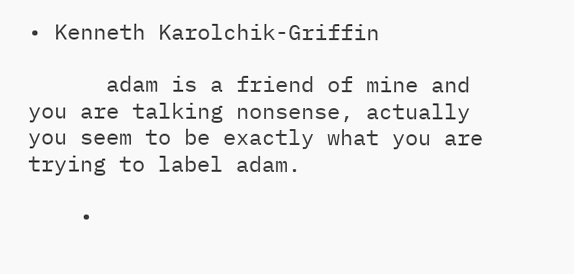• Kenneth Karolchik-Griffin

      adam is a friend of mine and you are talking nonsense, actually you seem to be exactly what you are trying to label adam.

    •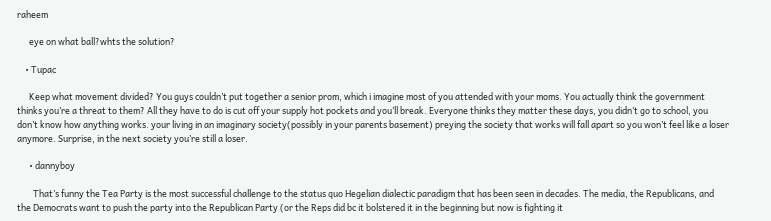raheem

      eye on what ball?whts the solution?

    • Tupac

      Keep what movement divided? You guys couldn’t put together a senior prom, which i imagine most of you attended with your moms. You actually think the government thinks you’re a threat to them? All they have to do is cut off your supply hot pockets and you’ll break. Everyone thinks they matter these days, you didn’t go to school, you don’t know how anything works. your living in an imaginary society(possibly in your parents basement) preying the society that works will fall apart so you won’t feel like a loser anymore. Surprise, in the next society you’re still a loser.

      • dannyboy

        That’s funny the Tea Party is the most successful challenge to the status quo Hegelian dialectic paradigm that has been seen in decades. The media, the Republicans, and the Democrats want to push the party into the Republican Party (or the Reps did bc it bolstered it in the beginning but now is fighting it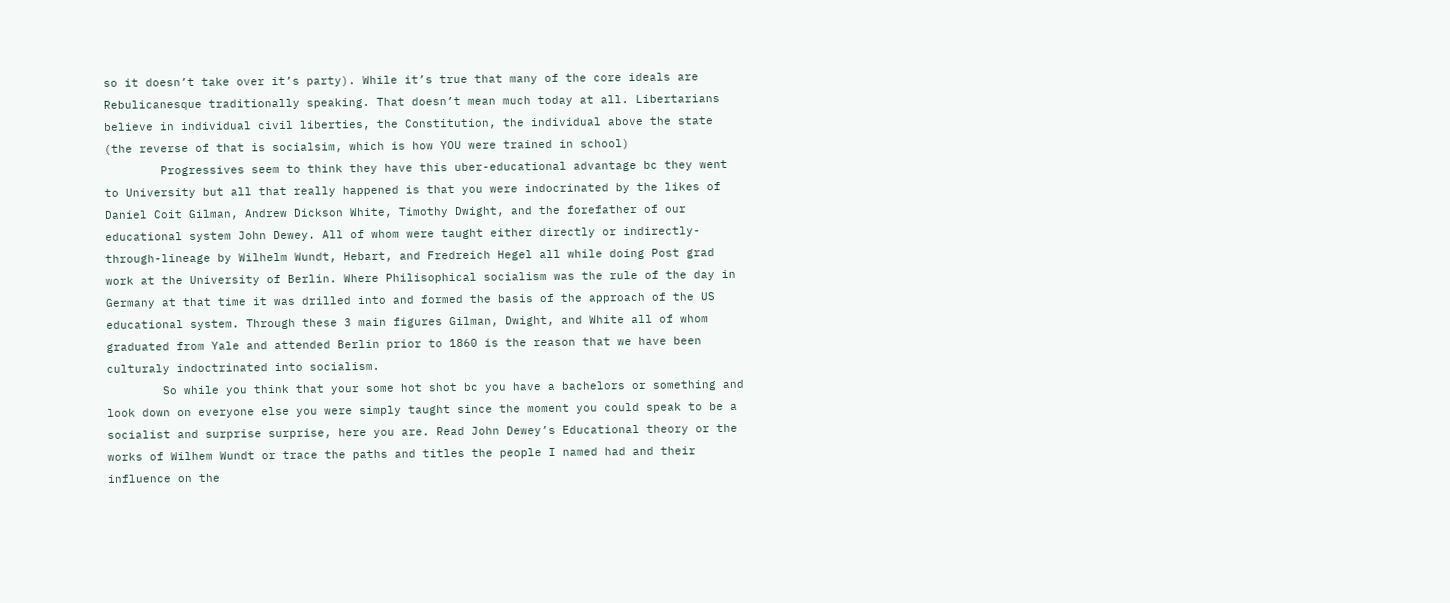so it doesn’t take over it’s party). While it’s true that many of the core ideals are Rebulicanesque traditionally speaking. That doesn’t mean much today at all. Libertarians believe in individual civil liberties, the Constitution, the individual above the state (the reverse of that is socialsim, which is how YOU were trained in school)
        Progressives seem to think they have this uber-educational advantage bc they went to University but all that really happened is that you were indocrinated by the likes of Daniel Coit Gilman, Andrew Dickson White, Timothy Dwight, and the forefather of our educational system John Dewey. All of whom were taught either directly or indirectly-through-lineage by Wilhelm Wundt, Hebart, and Fredreich Hegel all while doing Post grad work at the University of Berlin. Where Philisophical socialism was the rule of the day in Germany at that time it was drilled into and formed the basis of the approach of the US educational system. Through these 3 main figures Gilman, Dwight, and White all of whom graduated from Yale and attended Berlin prior to 1860 is the reason that we have been culturaly indoctrinated into socialism.
        So while you think that your some hot shot bc you have a bachelors or something and look down on everyone else you were simply taught since the moment you could speak to be a socialist and surprise surprise, here you are. Read John Dewey’s Educational theory or the works of Wilhem Wundt or trace the paths and titles the people I named had and their influence on the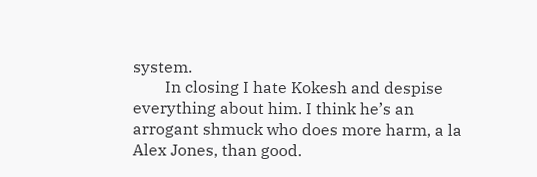system.
        In closing I hate Kokesh and despise everything about him. I think he’s an arrogant shmuck who does more harm, a la Alex Jones, than good.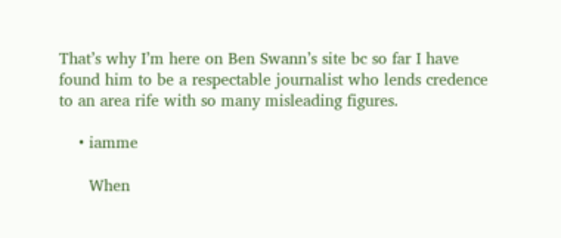That’s why I’m here on Ben Swann’s site bc so far I have found him to be a respectable journalist who lends credence to an area rife with so many misleading figures.

    • iamme

      When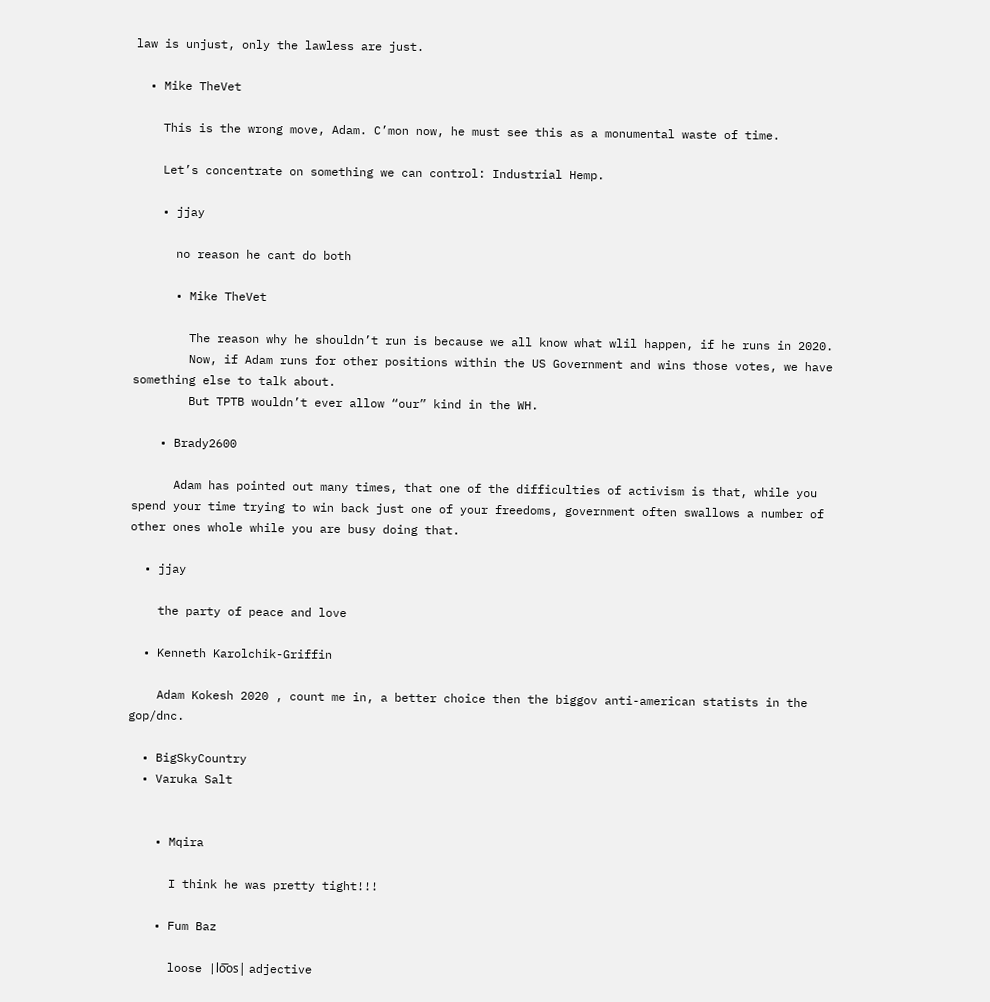law is unjust, only the lawless are just.

  • Mike TheVet

    This is the wrong move, Adam. C’mon now, he must see this as a monumental waste of time.

    Let’s concentrate on something we can control: Industrial Hemp.

    • jjay

      no reason he cant do both

      • Mike TheVet

        The reason why he shouldn’t run is because we all know what wlil happen, if he runs in 2020.
        Now, if Adam runs for other positions within the US Government and wins those votes, we have something else to talk about.
        But TPTB wouldn’t ever allow “our” kind in the WH.

    • Brady2600

      Adam has pointed out many times, that one of the difficulties of activism is that, while you spend your time trying to win back just one of your freedoms, government often swallows a number of other ones whole while you are busy doing that.

  • jjay

    the party of peace and love

  • Kenneth Karolchik-Griffin

    Adam Kokesh 2020 , count me in, a better choice then the biggov anti-american statists in the gop/dnc.

  • BigSkyCountry
  • Varuka Salt


    • Mqira

      I think he was pretty tight!!!

    • Fum Baz

      loose |lo͞os| adjective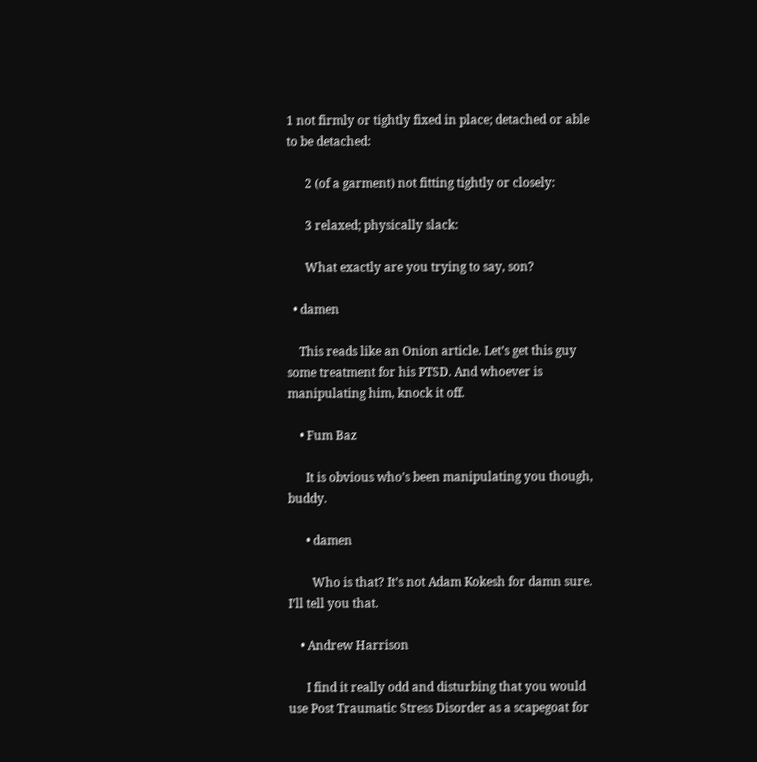1 not firmly or tightly fixed in place; detached or able to be detached:

      2 (of a garment) not fitting tightly or closely:

      3 relaxed; physically slack:

      What exactly are you trying to say, son?

  • damen

    This reads like an Onion article. Let’s get this guy some treatment for his PTSD. And whoever is manipulating him, knock it off.

    • Fum Baz

      It is obvious who’s been manipulating you though, buddy.

      • damen

        Who is that? It’s not Adam Kokesh for damn sure. I’ll tell you that.

    • Andrew Harrison

      I find it really odd and disturbing that you would use Post Traumatic Stress Disorder as a scapegoat for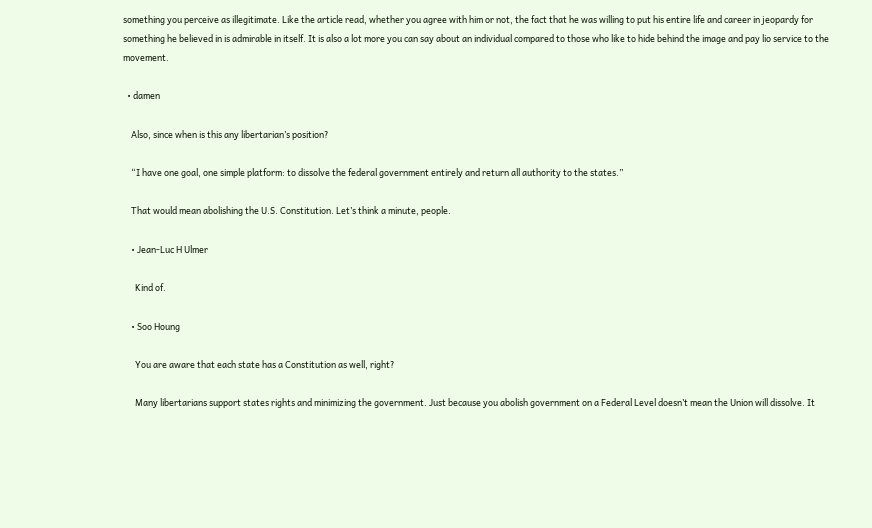something you perceive as illegitimate. Like the article read, whether you agree with him or not, the fact that he was willing to put his entire life and career in jeopardy for something he believed in is admirable in itself. It is also a lot more you can say about an individual compared to those who like to hide behind the image and pay lio service to the movement.

  • damen

    Also, since when is this any libertarian’s position?

    “I have one goal, one simple platform: to dissolve the federal government entirely and return all authority to the states.”

    That would mean abolishing the U.S. Constitution. Let’s think a minute, people.

    • Jean-Luc H Ulmer

      Kind of.

    • Soo Houng

      You are aware that each state has a Constitution as well, right?

      Many libertarians support states rights and minimizing the government. Just because you abolish government on a Federal Level doesn’t mean the Union will dissolve. It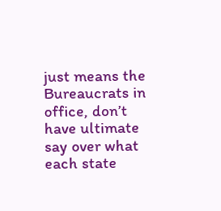just means the Bureaucrats in office, don’t have ultimate say over what each state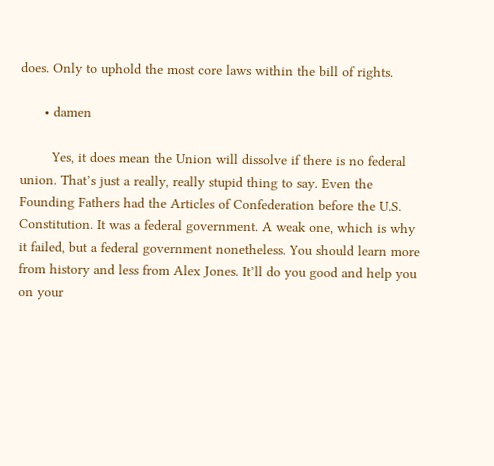does. Only to uphold the most core laws within the bill of rights.

      • damen

        Yes, it does mean the Union will dissolve if there is no federal union. That’s just a really, really stupid thing to say. Even the Founding Fathers had the Articles of Confederation before the U.S. Constitution. It was a federal government. A weak one, which is why it failed, but a federal government nonetheless. You should learn more from history and less from Alex Jones. It’ll do you good and help you on your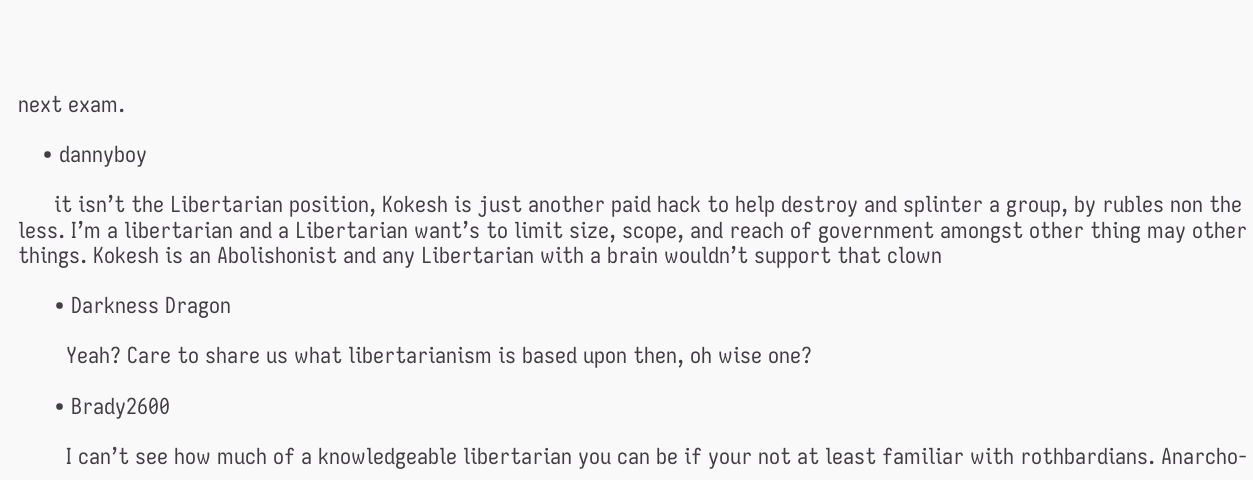next exam.

    • dannyboy

      it isn’t the Libertarian position, Kokesh is just another paid hack to help destroy and splinter a group, by rubles non the less. I’m a libertarian and a Libertarian want’s to limit size, scope, and reach of government amongst other thing may other things. Kokesh is an Abolishonist and any Libertarian with a brain wouldn’t support that clown

      • Darkness Dragon

        Yeah? Care to share us what libertarianism is based upon then, oh wise one?

      • Brady2600

        I can’t see how much of a knowledgeable libertarian you can be if your not at least familiar with rothbardians. Anarcho-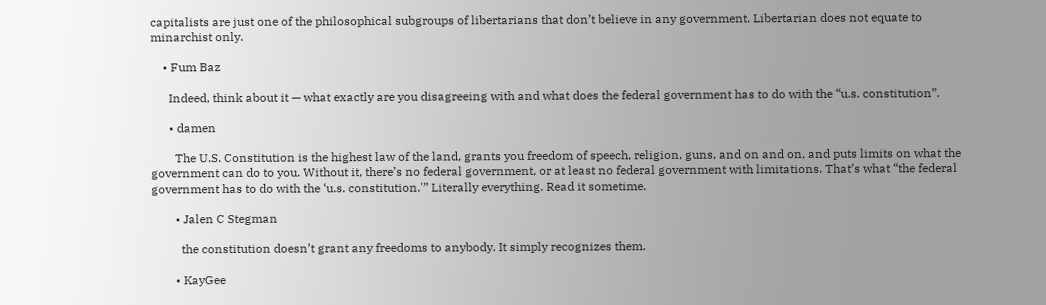capitalists are just one of the philosophical subgroups of libertarians that don’t believe in any government. Libertarian does not equate to minarchist only.

    • Fum Baz

      Indeed, think about it — what exactly are you disagreeing with and what does the federal government has to do with the “u.s. constitution”.

      • damen

        The U.S. Constitution is the highest law of the land, grants you freedom of speech, religion, guns, and on and on, and puts limits on what the government can do to you. Without it, there’s no federal government, or at least no federal government with limitations. That’s what “the federal government has to do with the ‘u.s. constitution.'” Literally everything. Read it sometime.

        • Jalen C Stegman

          the constitution doesn’t grant any freedoms to anybody. It simply recognizes them.

        • KayGee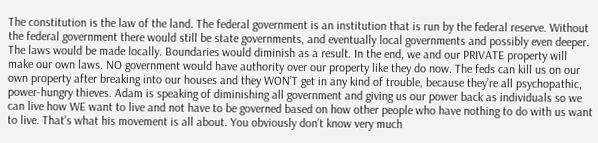The constitution is the law of the land. The federal government is an institution that is run by the federal reserve. Without the federal government there would still be state governments, and eventually local governments and possibly even deeper. The laws would be made locally. Boundaries would diminish as a result. In the end, we and our PRIVATE property will make our own laws. NO government would have authority over our property like they do now. The feds can kill us on our own property after breaking into our houses and they WON’T get in any kind of trouble, because they’re all psychopathic, power-hungry thieves. Adam is speaking of diminishing all government and giving us our power back as individuals so we can live how WE want to live and not have to be governed based on how other people who have nothing to do with us want to live. That’s what his movement is all about. You obviously don’t know very much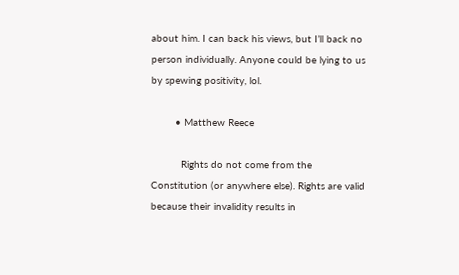about him. I can back his views, but I’ll back no person individually. Anyone could be lying to us by spewing positivity, lol.

        • Matthew Reece

          Rights do not come from the Constitution (or anywhere else). Rights are valid because their invalidity results in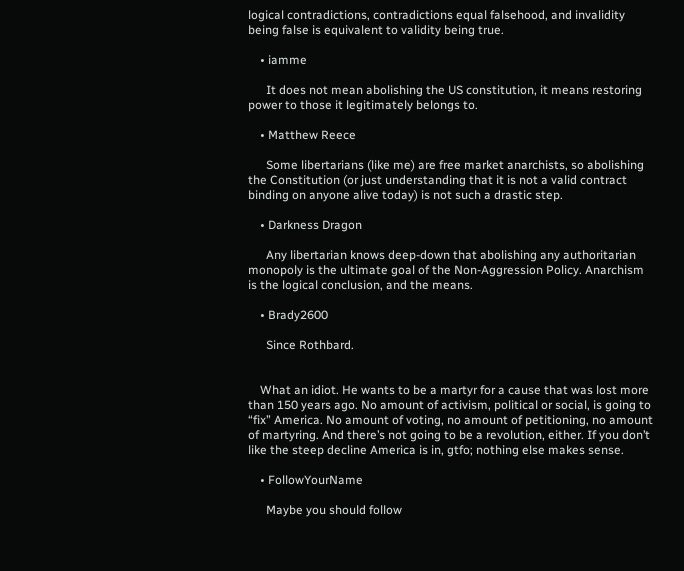logical contradictions, contradictions equal falsehood, and invalidity being false is equivalent to validity being true.

    • iamme

      It does not mean abolishing the US constitution, it means restoring power to those it legitimately belongs to.

    • Matthew Reece

      Some libertarians (like me) are free market anarchists, so abolishing the Constitution (or just understanding that it is not a valid contract binding on anyone alive today) is not such a drastic step.

    • Darkness Dragon

      Any libertarian knows deep-down that abolishing any authoritarian monopoly is the ultimate goal of the Non-Aggression Policy. Anarchism is the logical conclusion, and the means.

    • Brady2600

      Since Rothbard.


    What an idiot. He wants to be a martyr for a cause that was lost more than 150 years ago. No amount of activism, political or social, is going to “fix” America. No amount of voting, no amount of petitioning, no amount of martyring. And there’s not going to be a revolution, either. If you don’t like the steep decline America is in, gtfo; nothing else makes sense.

    • FollowYourName

      Maybe you should follow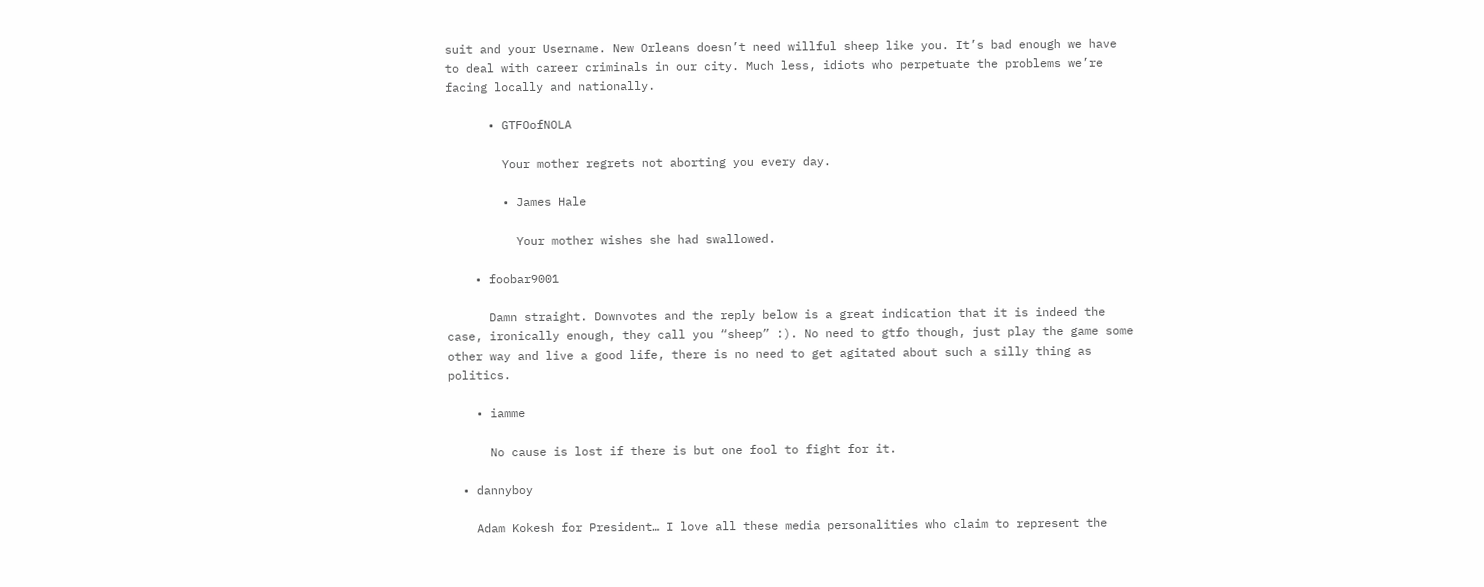suit and your Username. New Orleans doesn’t need willful sheep like you. It’s bad enough we have to deal with career criminals in our city. Much less, idiots who perpetuate the problems we’re facing locally and nationally.

      • GTFOofNOLA

        Your mother regrets not aborting you every day.

        • James Hale

          Your mother wishes she had swallowed.

    • foobar9001

      Damn straight. Downvotes and the reply below is a great indication that it is indeed the case, ironically enough, they call you “sheep” :). No need to gtfo though, just play the game some other way and live a good life, there is no need to get agitated about such a silly thing as politics.

    • iamme

      No cause is lost if there is but one fool to fight for it.

  • dannyboy

    Adam Kokesh for President… I love all these media personalities who claim to represent the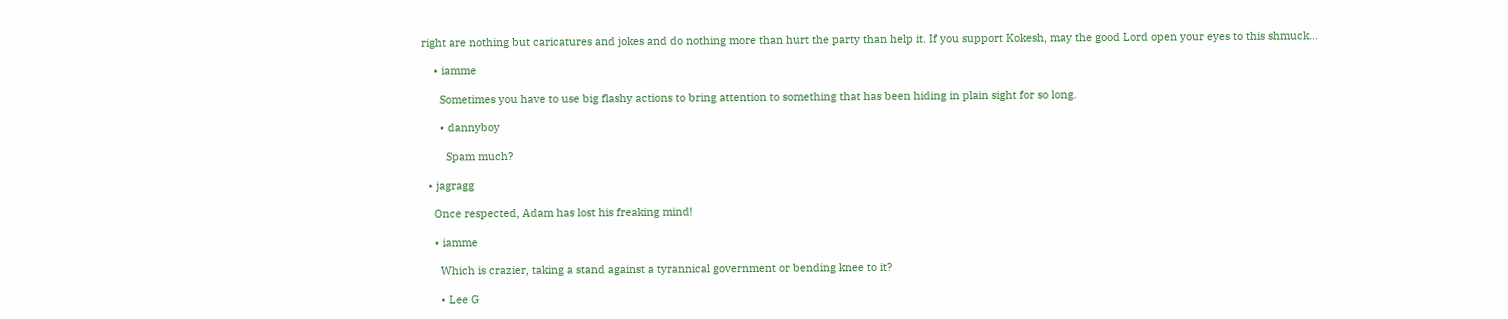right are nothing but caricatures and jokes and do nothing more than hurt the party than help it. If you support Kokesh, may the good Lord open your eyes to this shmuck…

    • iamme

      Sometimes you have to use big flashy actions to bring attention to something that has been hiding in plain sight for so long.

      • dannyboy

        Spam much?

  • jagragg

    Once respected, Adam has lost his freaking mind!

    • iamme

      Which is crazier, taking a stand against a tyrannical government or bending knee to it?

      • Lee G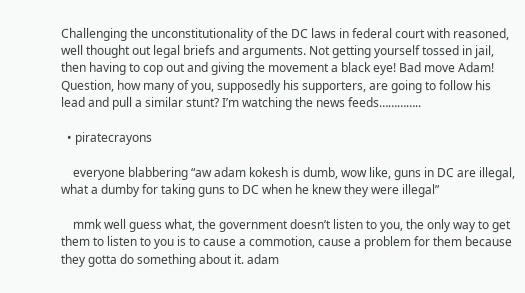Challenging the unconstitutionality of the DC laws in federal court with reasoned, well thought out legal briefs and arguments. Not getting yourself tossed in jail, then having to cop out and giving the movement a black eye! Bad move Adam! Question, how many of you, supposedly his supporters, are going to follow his lead and pull a similar stunt? I’m watching the news feeds…………..

  • piratecrayons

    everyone blabbering “aw adam kokesh is dumb, wow like, guns in DC are illegal, what a dumby for taking guns to DC when he knew they were illegal”

    mmk well guess what, the government doesn’t listen to you, the only way to get them to listen to you is to cause a commotion, cause a problem for them because they gotta do something about it. adam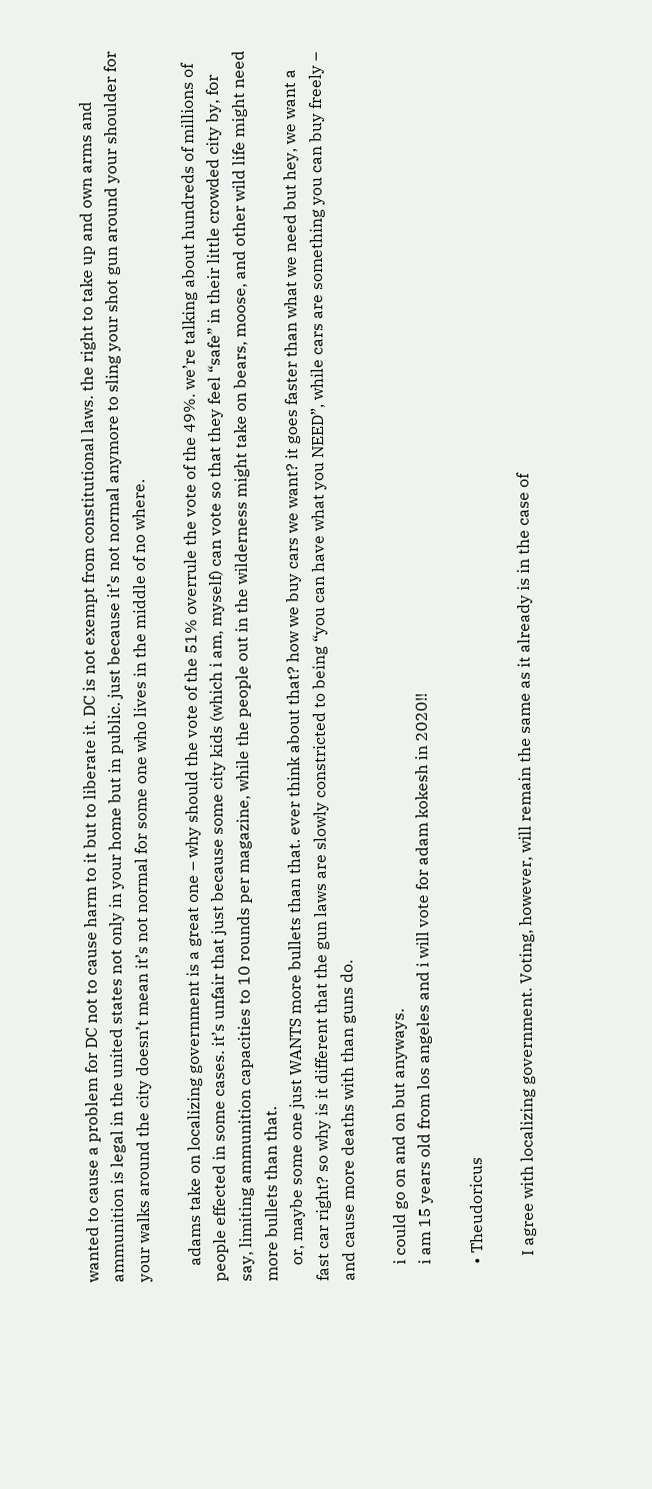wanted to cause a problem for DC not to cause harm to it but to liberate it. DC is not exempt from constitutional laws. the right to take up and own arms and ammunition is legal in the united states not only in your home but in public. just because it’s not normal anymore to sling your shot gun around your shoulder for your walks around the city doesn’t mean it’s not normal for some one who lives in the middle of no where.

    adams take on localizing government is a great one – why should the vote of the 51% overrule the vote of the 49%. we’re talking about hundreds of millions of people effected in some cases. it’s unfair that just because some city kids (which i am, myself) can vote so that they feel “safe” in their little crowded city by, for say, limiting ammunition capacities to 10 rounds per magazine, while the people out in the wilderness might take on bears, moose, and other wild life might need more bullets than that.
    or, maybe some one just WANTS more bullets than that. ever think about that? how we buy cars we want? it goes faster than what we need but hey, we want a fast car right? so why is it different that the gun laws are slowly constricted to being “you can have what you NEED”, while cars are something you can buy freely – and cause more deaths with than guns do.

    i could go on and on but anyways.
    i am 15 years old from los angeles and i will vote for adam kokesh in 2020!!

    • Theudoricus

      I agree with localizing government. Voting, however, will remain the same as it already is in the case of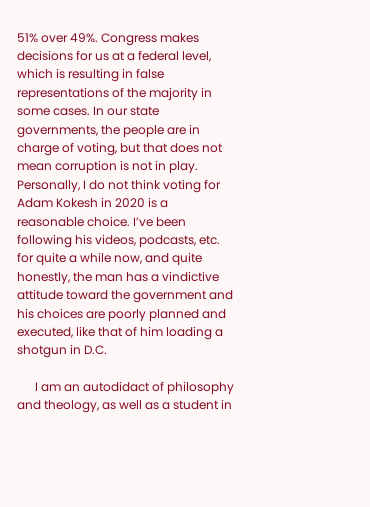51% over 49%. Congress makes decisions for us at a federal level, which is resulting in false representations of the majority in some cases. In our state governments, the people are in charge of voting, but that does not mean corruption is not in play. Personally, I do not think voting for Adam Kokesh in 2020 is a reasonable choice. I’ve been following his videos, podcasts, etc. for quite a while now, and quite honestly, the man has a vindictive attitude toward the government and his choices are poorly planned and executed, like that of him loading a shotgun in D.C.

      I am an autodidact of philosophy and theology, as well as a student in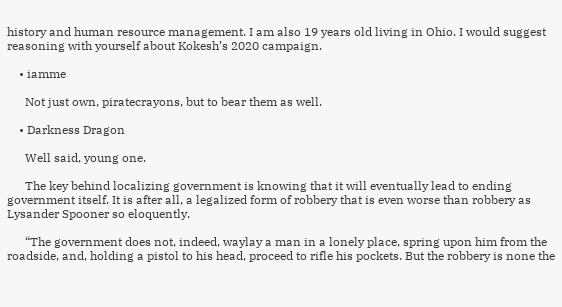history and human resource management. I am also 19 years old living in Ohio. I would suggest reasoning with yourself about Kokesh’s 2020 campaign.

    • iamme

      Not just own, piratecrayons, but to bear them as well.

    • Darkness Dragon

      Well said, young one.

      The key behind localizing government is knowing that it will eventually lead to ending government itself. It is after all, a legalized form of robbery that is even worse than robbery as Lysander Spooner so eloquently.

      “The government does not, indeed, waylay a man in a lonely place, spring upon him from the roadside, and, holding a pistol to his head, proceed to rifle his pockets. But the robbery is none the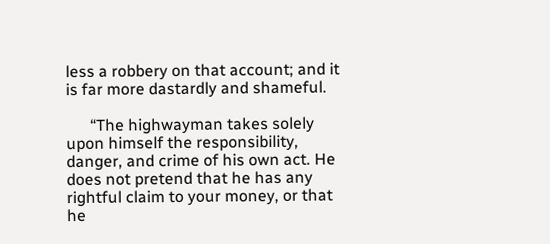less a robbery on that account; and it is far more dastardly and shameful.

      “The highwayman takes solely upon himself the responsibility, danger, and crime of his own act. He does not pretend that he has any rightful claim to your money, or that he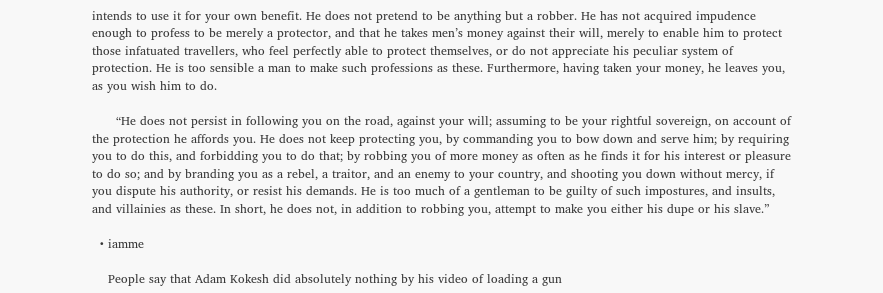intends to use it for your own benefit. He does not pretend to be anything but a robber. He has not acquired impudence enough to profess to be merely a protector, and that he takes men’s money against their will, merely to enable him to protect those infatuated travellers, who feel perfectly able to protect themselves, or do not appreciate his peculiar system of protection. He is too sensible a man to make such professions as these. Furthermore, having taken your money, he leaves you, as you wish him to do.

      “He does not persist in following you on the road, against your will; assuming to be your rightful sovereign, on account of the protection he affords you. He does not keep protecting you, by commanding you to bow down and serve him; by requiring you to do this, and forbidding you to do that; by robbing you of more money as often as he finds it for his interest or pleasure to do so; and by branding you as a rebel, a traitor, and an enemy to your country, and shooting you down without mercy, if you dispute his authority, or resist his demands. He is too much of a gentleman to be guilty of such impostures, and insults, and villainies as these. In short, he does not, in addition to robbing you, attempt to make you either his dupe or his slave.”

  • iamme

    People say that Adam Kokesh did absolutely nothing by his video of loading a gun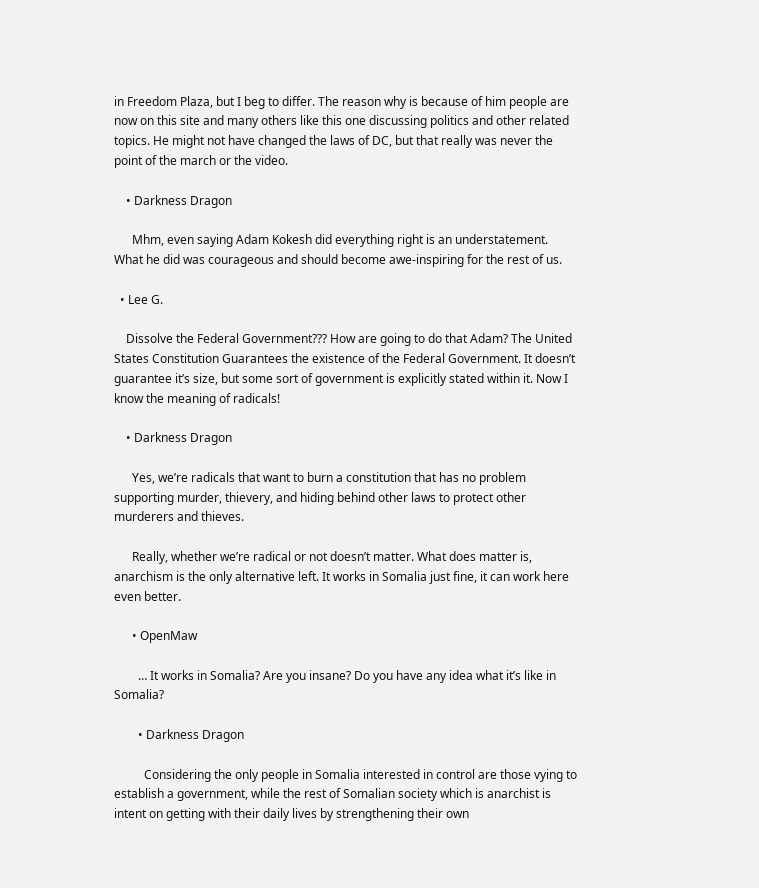in Freedom Plaza, but I beg to differ. The reason why is because of him people are now on this site and many others like this one discussing politics and other related topics. He might not have changed the laws of DC, but that really was never the point of the march or the video.

    • Darkness Dragon

      Mhm, even saying Adam Kokesh did everything right is an understatement. What he did was courageous and should become awe-inspiring for the rest of us.

  • Lee G.

    Dissolve the Federal Government??? How are going to do that Adam? The United States Constitution Guarantees the existence of the Federal Government. It doesn’t guarantee it’s size, but some sort of government is explicitly stated within it. Now I know the meaning of radicals!

    • Darkness Dragon

      Yes, we’re radicals that want to burn a constitution that has no problem supporting murder, thievery, and hiding behind other laws to protect other murderers and thieves.

      Really, whether we’re radical or not doesn’t matter. What does matter is, anarchism is the only alternative left. It works in Somalia just fine, it can work here even better.

      • OpenMaw

        … It works in Somalia? Are you insane? Do you have any idea what it’s like in Somalia?

        • Darkness Dragon

          Considering the only people in Somalia interested in control are those vying to establish a government, while the rest of Somalian society which is anarchist is intent on getting with their daily lives by strengthening their own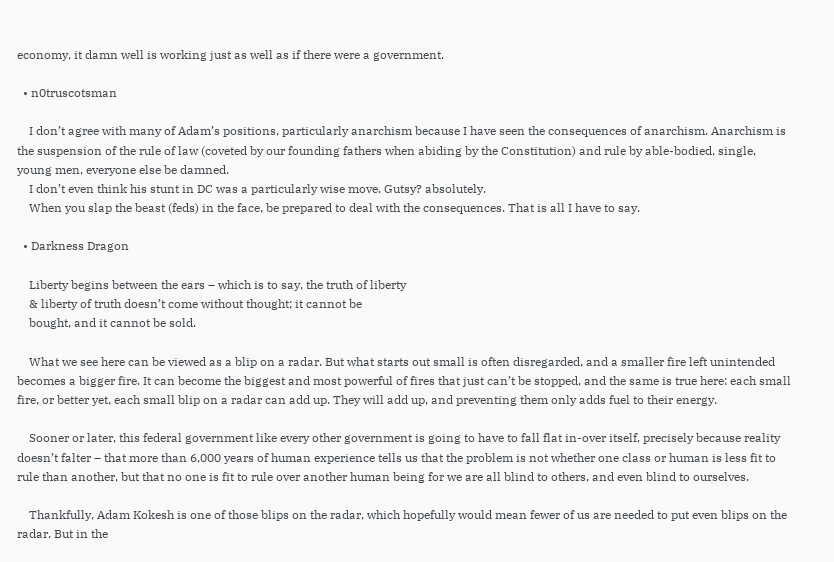economy, it damn well is working just as well as if there were a government.

  • n0truscotsman

    I don’t agree with many of Adam’s positions, particularly anarchism because I have seen the consequences of anarchism. Anarchism is the suspension of the rule of law (coveted by our founding fathers when abiding by the Constitution) and rule by able-bodied, single, young men, everyone else be damned.
    I don’t even think his stunt in DC was a particularly wise move. Gutsy? absolutely.
    When you slap the beast (feds) in the face, be prepared to deal with the consequences. That is all I have to say.

  • Darkness Dragon

    Liberty begins between the ears – which is to say, the truth of liberty
    & liberty of truth doesn’t come without thought; it cannot be
    bought, and it cannot be sold.

    What we see here can be viewed as a blip on a radar. But what starts out small is often disregarded, and a smaller fire left unintended becomes a bigger fire. It can become the biggest and most powerful of fires that just can’t be stopped, and the same is true here: each small fire, or better yet, each small blip on a radar can add up. They will add up, and preventing them only adds fuel to their energy.

    Sooner or later, this federal government like every other government is going to have to fall flat in-over itself, precisely because reality doesn’t falter – that more than 6,000 years of human experience tells us that the problem is not whether one class or human is less fit to rule than another, but that no one is fit to rule over another human being for we are all blind to others, and even blind to ourselves.

    Thankfully, Adam Kokesh is one of those blips on the radar, which hopefully would mean fewer of us are needed to put even blips on the radar. But in the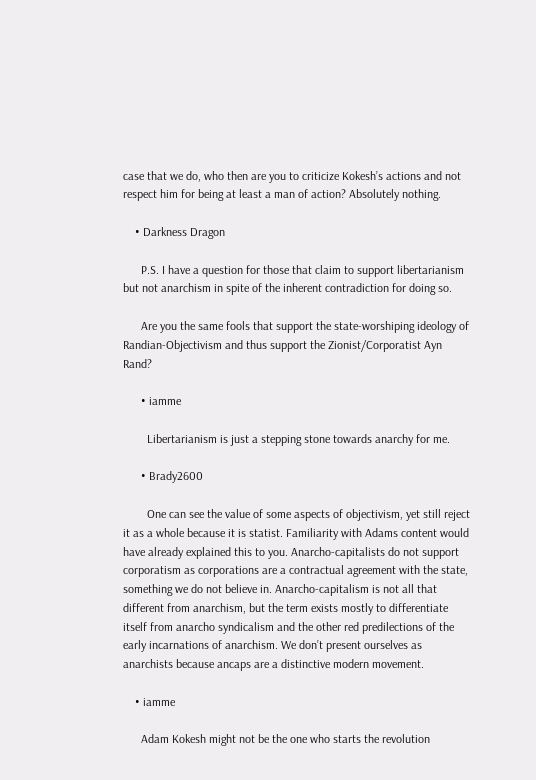case that we do, who then are you to criticize Kokesh’s actions and not respect him for being at least a man of action? Absolutely nothing.

    • Darkness Dragon

      P.S. I have a question for those that claim to support libertarianism but not anarchism in spite of the inherent contradiction for doing so.

      Are you the same fools that support the state-worshiping ideology of Randian-Objectivism and thus support the Zionist/Corporatist Ayn Rand?

      • iamme

        Libertarianism is just a stepping stone towards anarchy for me.

      • Brady2600

        One can see the value of some aspects of objectivism, yet still reject it as a whole because it is statist. Familiarity with Adams content would have already explained this to you. Anarcho-capitalists do not support corporatism as corporations are a contractual agreement with the state, something we do not believe in. Anarcho-capitalism is not all that different from anarchism, but the term exists mostly to differentiate itself from anarcho syndicalism and the other red predilections of the early incarnations of anarchism. We don’t present ourselves as anarchists because ancaps are a distinctive modern movement.

    • iamme

      Adam Kokesh might not be the one who starts the revolution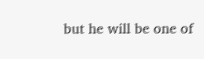but he will be one of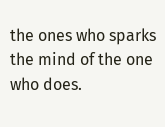the ones who sparks the mind of the one who does.